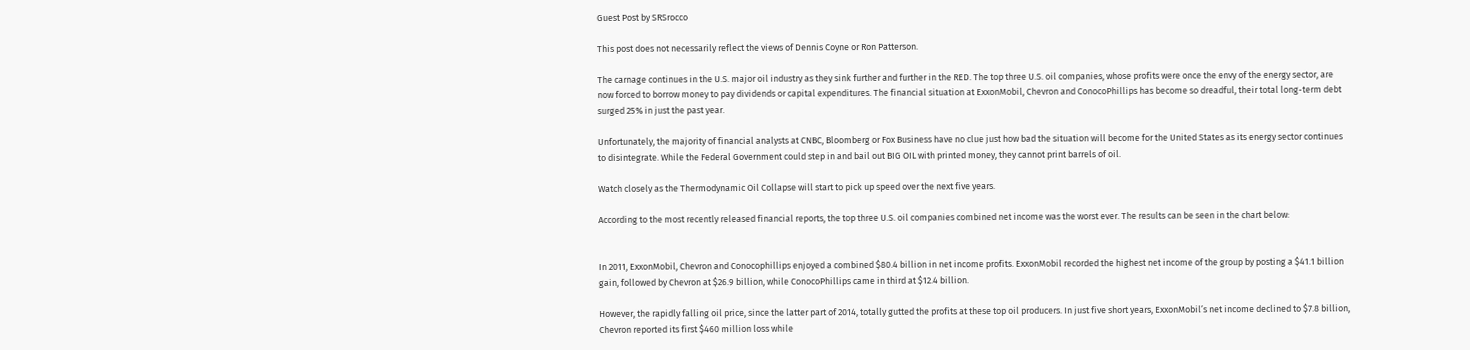Guest Post by SRSrocco

This post does not necessarily reflect the views of Dennis Coyne or Ron Patterson.

The carnage continues in the U.S. major oil industry as they sink further and further in the RED. The top three U.S. oil companies, whose profits were once the envy of the energy sector, are now forced to borrow money to pay dividends or capital expenditures. The financial situation at ExxonMobil, Chevron and ConocoPhillips has become so dreadful, their total long-term debt surged 25% in just the past year.

Unfortunately, the majority of financial analysts at CNBC, Bloomberg or Fox Business have no clue just how bad the situation will become for the United States as its energy sector continues to disintegrate. While the Federal Government could step in and bail out BIG OIL with printed money, they cannot print barrels of oil.

Watch closely as the Thermodynamic Oil Collapse will start to pick up speed over the next five years.

According to the most recently released financial reports, the top three U.S. oil companies combined net income was the worst ever. The results can be seen in the chart below:


In 2011, ExxonMobil, Chevron and Conocophillips enjoyed a combined $80.4 billion in net income profits. ExxonMobil recorded the highest net income of the group by posting a $41.1 billion gain, followed by Chevron at $26.9 billion, while ConocoPhillips came in third at $12.4 billion.

However, the rapidly falling oil price, since the latter part of 2014, totally gutted the profits at these top oil producers. In just five short years, ExxonMobil’s net income declined to $7.8 billion, Chevron reported its first $460 million loss while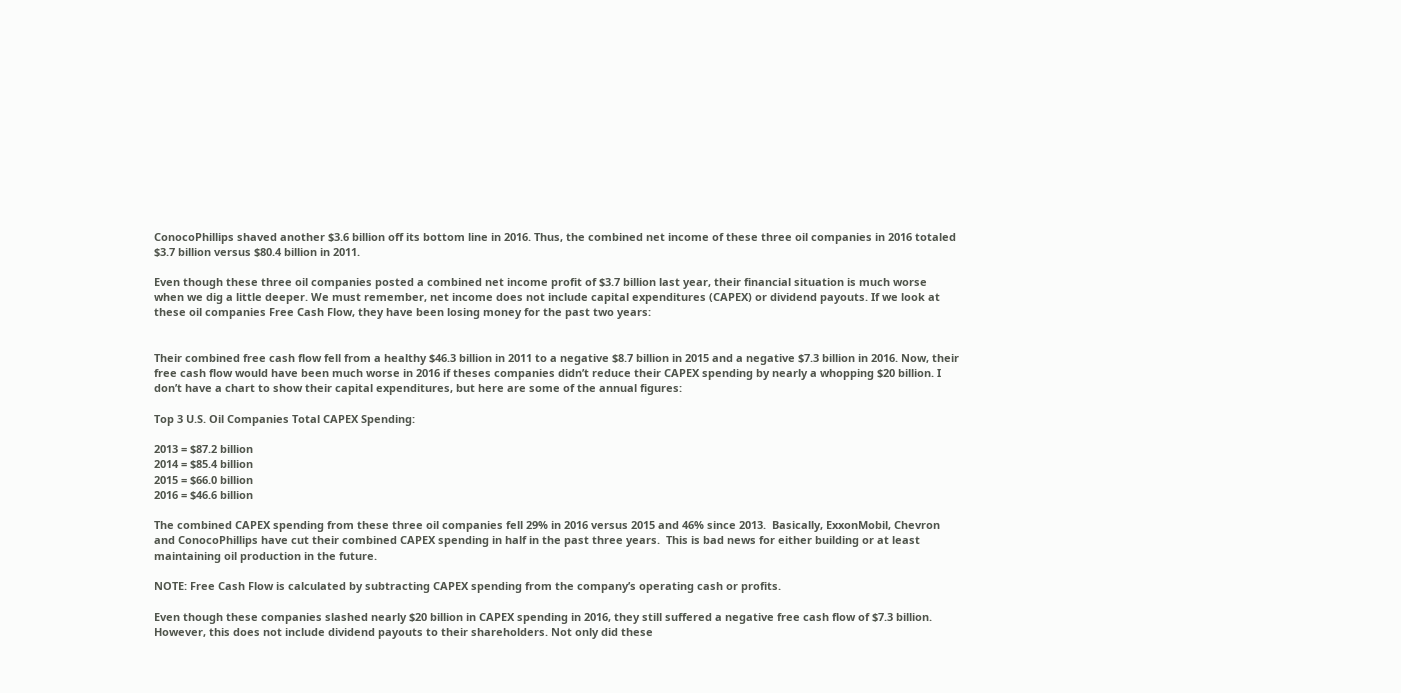ConocoPhillips shaved another $3.6 billion off its bottom line in 2016. Thus, the combined net income of these three oil companies in 2016 totaled $3.7 billion versus $80.4 billion in 2011.

Even though these three oil companies posted a combined net income profit of $3.7 billion last year, their financial situation is much worse when we dig a little deeper. We must remember, net income does not include capital expenditures (CAPEX) or dividend payouts. If we look at these oil companies Free Cash Flow, they have been losing money for the past two years:


Their combined free cash flow fell from a healthy $46.3 billion in 2011 to a negative $8.7 billion in 2015 and a negative $7.3 billion in 2016. Now, their free cash flow would have been much worse in 2016 if theses companies didn’t reduce their CAPEX spending by nearly a whopping $20 billion. I don’t have a chart to show their capital expenditures, but here are some of the annual figures:

Top 3 U.S. Oil Companies Total CAPEX Spending:

2013 = $87.2 billion
2014 = $85.4 billion
2015 = $66.0 billion
2016 = $46.6 billion

The combined CAPEX spending from these three oil companies fell 29% in 2016 versus 2015 and 46% since 2013.  Basically, ExxonMobil, Chevron and ConocoPhillips have cut their combined CAPEX spending in half in the past three years.  This is bad news for either building or at least maintaining oil production in the future.

NOTE: Free Cash Flow is calculated by subtracting CAPEX spending from the company’s operating cash or profits.

Even though these companies slashed nearly $20 billion in CAPEX spending in 2016, they still suffered a negative free cash flow of $7.3 billion. However, this does not include dividend payouts to their shareholders. Not only did these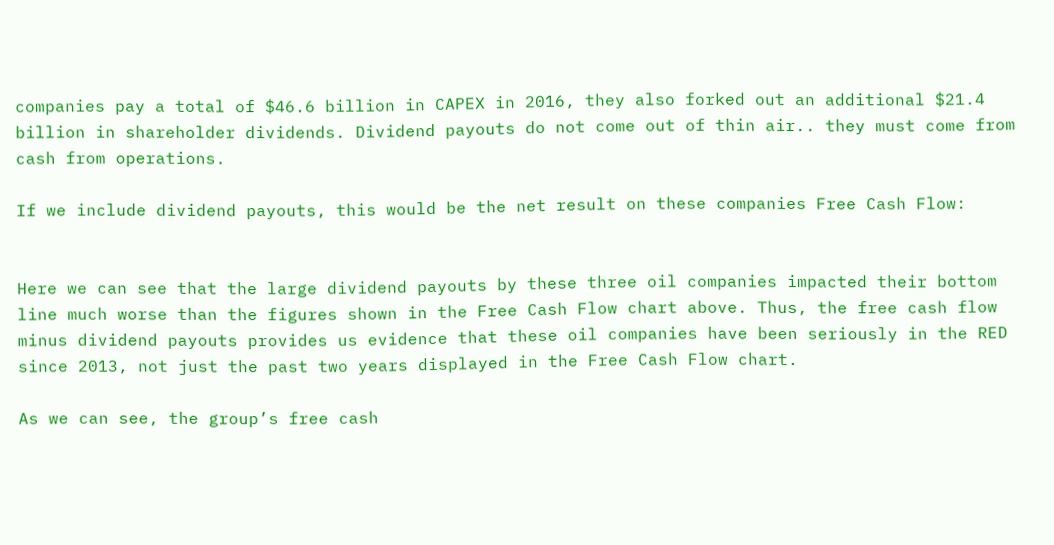companies pay a total of $46.6 billion in CAPEX in 2016, they also forked out an additional $21.4 billion in shareholder dividends. Dividend payouts do not come out of thin air.. they must come from cash from operations.

If we include dividend payouts, this would be the net result on these companies Free Cash Flow:


Here we can see that the large dividend payouts by these three oil companies impacted their bottom line much worse than the figures shown in the Free Cash Flow chart above. Thus, the free cash flow minus dividend payouts provides us evidence that these oil companies have been seriously in the RED since 2013, not just the past two years displayed in the Free Cash Flow chart.

As we can see, the group’s free cash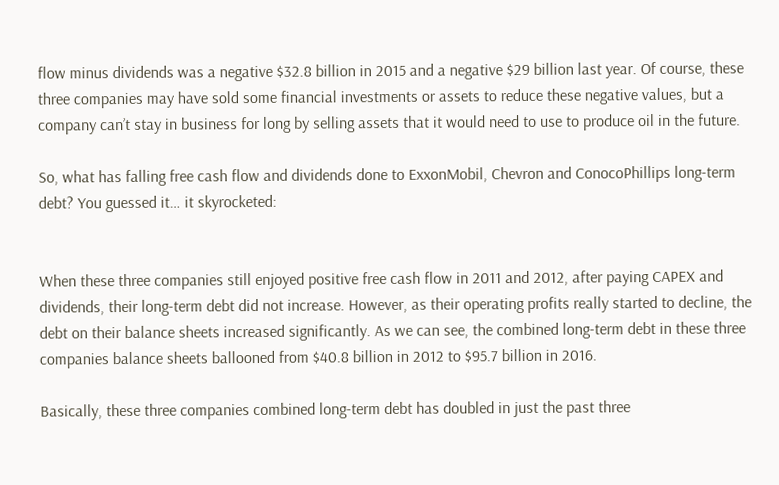flow minus dividends was a negative $32.8 billion in 2015 and a negative $29 billion last year. Of course, these three companies may have sold some financial investments or assets to reduce these negative values, but a company can’t stay in business for long by selling assets that it would need to use to produce oil in the future.

So, what has falling free cash flow and dividends done to ExxonMobil, Chevron and ConocoPhillips long-term debt? You guessed it… it skyrocketed:


When these three companies still enjoyed positive free cash flow in 2011 and 2012, after paying CAPEX and dividends, their long-term debt did not increase. However, as their operating profits really started to decline, the debt on their balance sheets increased significantly. As we can see, the combined long-term debt in these three companies balance sheets ballooned from $40.8 billion in 2012 to $95.7 billion in 2016.

Basically, these three companies combined long-term debt has doubled in just the past three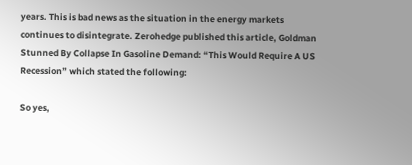years. This is bad news as the situation in the energy markets continues to disintegrate. Zerohedge published this article, Goldman Stunned By Collapse In Gasoline Demand: “This Would Require A US Recession” which stated the following:

So yes,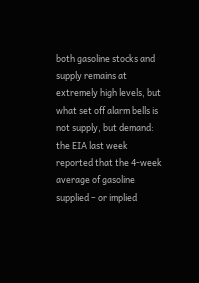both gasoline stocks and supply remains at extremely high levels, but what set off alarm bells is not supply, but demand: the EIA last week reported that the 4-week average of gasoline supplied – or implied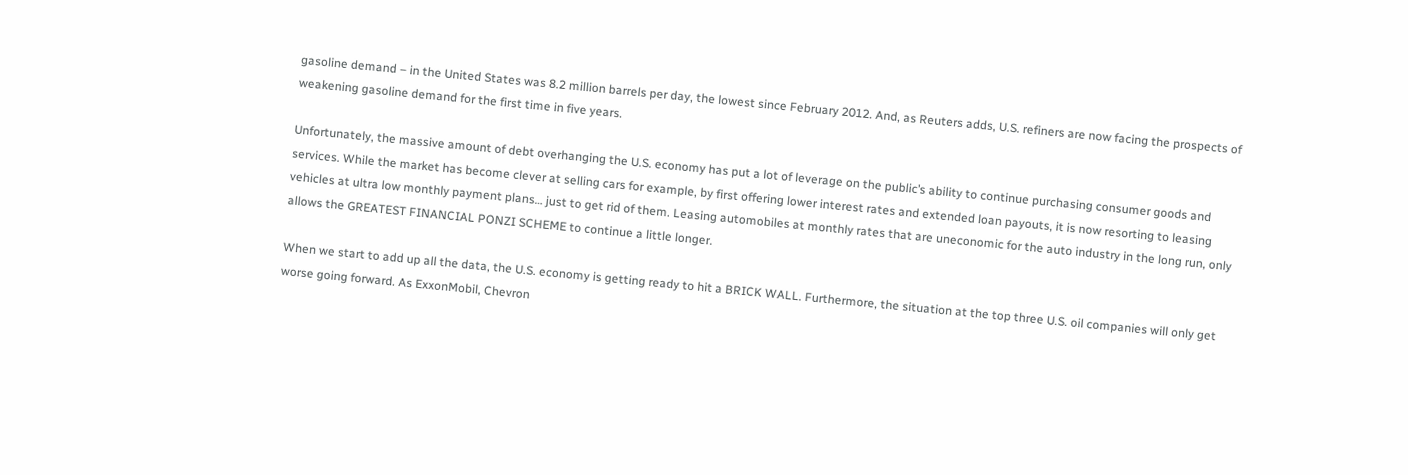gasoline demand – in the United States was 8.2 million barrels per day, the lowest since February 2012. And, as Reuters adds, U.S. refiners are now facing the prospects of weakening gasoline demand for the first time in five years.

Unfortunately, the massive amount of debt overhanging the U.S. economy has put a lot of leverage on the public’s ability to continue purchasing consumer goods and services. While the market has become clever at selling cars for example, by first offering lower interest rates and extended loan payouts, it is now resorting to leasing vehicles at ultra low monthly payment plans… just to get rid of them. Leasing automobiles at monthly rates that are uneconomic for the auto industry in the long run, only allows the GREATEST FINANCIAL PONZI SCHEME to continue a little longer.

When we start to add up all the data, the U.S. economy is getting ready to hit a BRICK WALL. Furthermore, the situation at the top three U.S. oil companies will only get worse going forward. As ExxonMobil, Chevron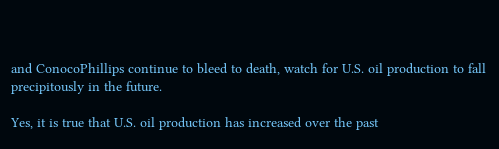and ConocoPhillips continue to bleed to death, watch for U.S. oil production to fall precipitously in the future.

Yes, it is true that U.S. oil production has increased over the past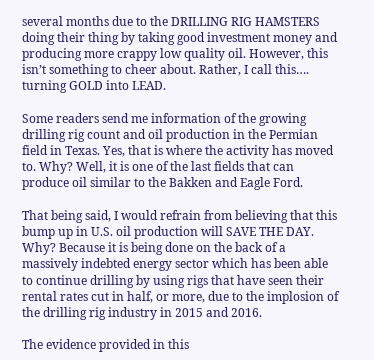several months due to the DRILLING RIG HAMSTERS doing their thing by taking good investment money and producing more crappy low quality oil. However, this isn’t something to cheer about. Rather, I call this…. turning GOLD into LEAD.

Some readers send me information of the growing drilling rig count and oil production in the Permian field in Texas. Yes, that is where the activity has moved to. Why? Well, it is one of the last fields that can produce oil similar to the Bakken and Eagle Ford.

That being said, I would refrain from believing that this bump up in U.S. oil production will SAVE THE DAY. Why? Because it is being done on the back of a massively indebted energy sector which has been able to continue drilling by using rigs that have seen their rental rates cut in half, or more, due to the implosion of the drilling rig industry in 2015 and 2016.

The evidence provided in this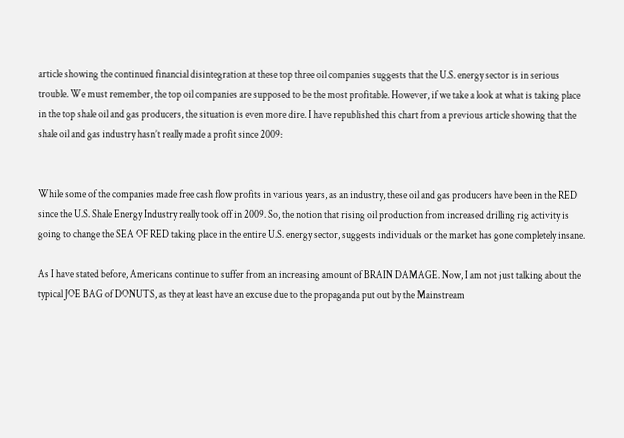article showing the continued financial disintegration at these top three oil companies suggests that the U.S. energy sector is in serious trouble. We must remember, the top oil companies are supposed to be the most profitable. However, if we take a look at what is taking place in the top shale oil and gas producers, the situation is even more dire. I have republished this chart from a previous article showing that the shale oil and gas industry hasn’t really made a profit since 2009:


While some of the companies made free cash flow profits in various years, as an industry, these oil and gas producers have been in the RED since the U.S. Shale Energy Industry really took off in 2009. So, the notion that rising oil production from increased drilling rig activity is going to change the SEA OF RED taking place in the entire U.S. energy sector, suggests individuals or the market has gone completely insane.

As I have stated before, Americans continue to suffer from an increasing amount of BRAIN DAMAGE. Now, I am not just talking about the typical JOE BAG of DONUTS, as they at least have an excuse due to the propaganda put out by the Mainstream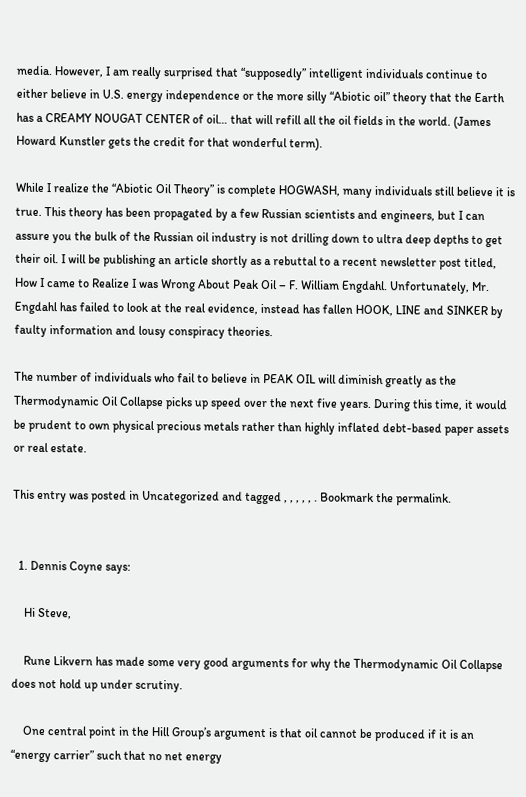media. However, I am really surprised that “supposedly” intelligent individuals continue to either believe in U.S. energy independence or the more silly “Abiotic oil” theory that the Earth has a CREAMY NOUGAT CENTER of oil… that will refill all the oil fields in the world. (James Howard Kunstler gets the credit for that wonderful term).

While I realize the “Abiotic Oil Theory” is complete HOGWASH, many individuals still believe it is true. This theory has been propagated by a few Russian scientists and engineers, but I can assure you the bulk of the Russian oil industry is not drilling down to ultra deep depths to get their oil. I will be publishing an article shortly as a rebuttal to a recent newsletter post titled, How I came to Realize I was Wrong About Peak Oil – F. William Engdahl. Unfortunately, Mr. Engdahl has failed to look at the real evidence, instead has fallen HOOK, LINE and SINKER by faulty information and lousy conspiracy theories.

The number of individuals who fail to believe in PEAK OIL will diminish greatly as the Thermodynamic Oil Collapse picks up speed over the next five years. During this time, it would be prudent to own physical precious metals rather than highly inflated debt-based paper assets or real estate.

This entry was posted in Uncategorized and tagged , , , , , . Bookmark the permalink.


  1. Dennis Coyne says:

    Hi Steve,

    Rune Likvern has made some very good arguments for why the Thermodynamic Oil Collapse does not hold up under scrutiny.

    One central point in the Hill Group’s argument is that oil cannot be produced if it is an “energy carrier” such that no net energy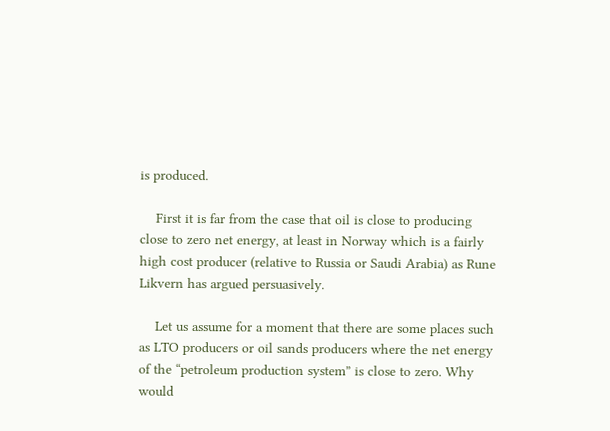is produced.

    First it is far from the case that oil is close to producing close to zero net energy, at least in Norway which is a fairly high cost producer (relative to Russia or Saudi Arabia) as Rune Likvern has argued persuasively.

    Let us assume for a moment that there are some places such as LTO producers or oil sands producers where the net energy of the “petroleum production system” is close to zero. Why would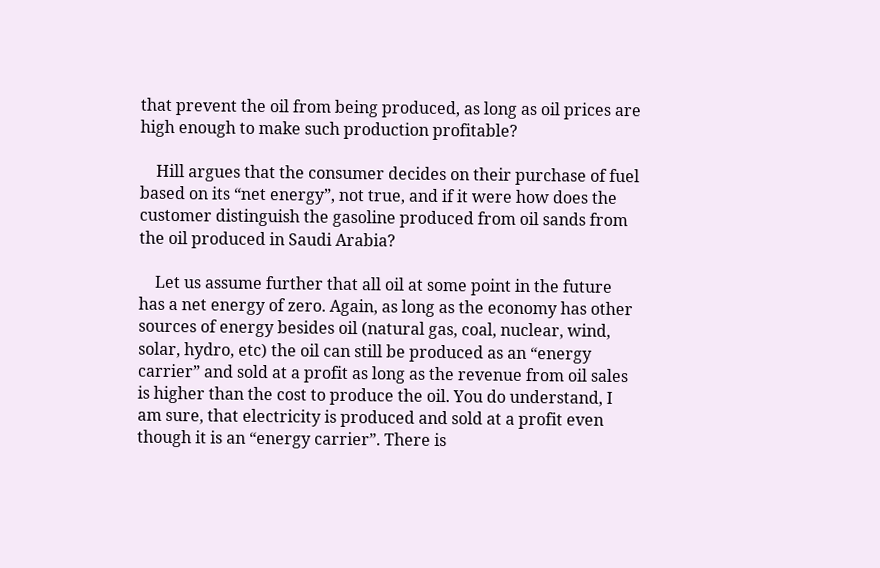that prevent the oil from being produced, as long as oil prices are high enough to make such production profitable?

    Hill argues that the consumer decides on their purchase of fuel based on its “net energy”, not true, and if it were how does the customer distinguish the gasoline produced from oil sands from the oil produced in Saudi Arabia?

    Let us assume further that all oil at some point in the future has a net energy of zero. Again, as long as the economy has other sources of energy besides oil (natural gas, coal, nuclear, wind, solar, hydro, etc) the oil can still be produced as an “energy carrier” and sold at a profit as long as the revenue from oil sales is higher than the cost to produce the oil. You do understand, I am sure, that electricity is produced and sold at a profit even though it is an “energy carrier”. There is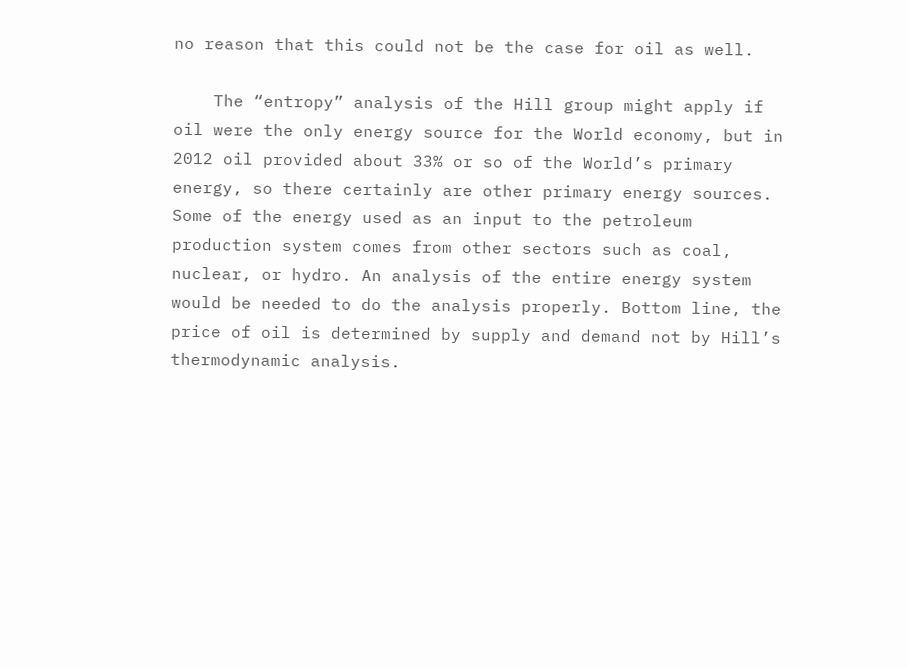no reason that this could not be the case for oil as well.

    The “entropy” analysis of the Hill group might apply if oil were the only energy source for the World economy, but in 2012 oil provided about 33% or so of the World’s primary energy, so there certainly are other primary energy sources. Some of the energy used as an input to the petroleum production system comes from other sectors such as coal, nuclear, or hydro. An analysis of the entire energy system would be needed to do the analysis properly. Bottom line, the price of oil is determined by supply and demand not by Hill’s thermodynamic analysis.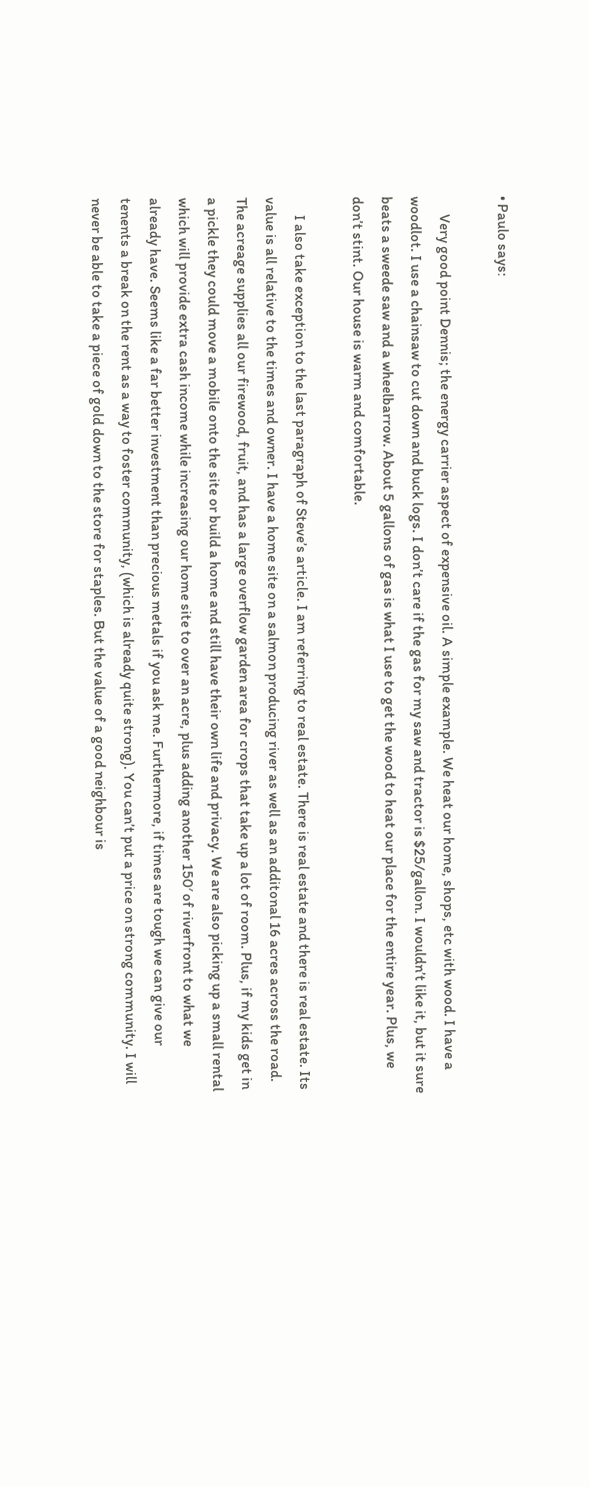• Paulo says:

      Very good point Dennis; the energy carrier aspect of expensive oil. A simple example. We heat our home, shops, etc with wood. I have a woodlot. I use a chainsaw to cut down and buck logs. I don’t care if the gas for my saw and tractor is $25/gallon. I wouldn’t like it, but it sure beats a sweede saw and a wheelbarrow. About 5 gallons of gas is what I use to get the wood to heat our place for the entire year. Plus, we don’t stint. Our house is warm and comfortable.

      I also take exception to the last paragraph of Steve’s article. I am referring to real estate. There is real estate and there is real estate. Its value is all relative to the times and owner. I have a home site on a salmon producing river as well as an additonal 16 acres across the road. The acreage supplies all our firewood, fruit, and has a large overflow garden area for crops that take up a lot of room. Plus, if my kids get in a pickle they could move a mobile onto the site or build a home and still have their own life and privacy. We are also picking up a small rental which will provide extra cash income while increasing our home site to over an acre, plus adding another 150′ of riverfront to what we already have. Seems like a far better investment than precious metals if you ask me. Furthermore, if times are tough we can give our tenents a break on the rent as a way to foster community, (which is already quite strong). You can’t put a price on strong community. I will never be able to take a piece of gold down to the store for staples. But the value of a good neighbour is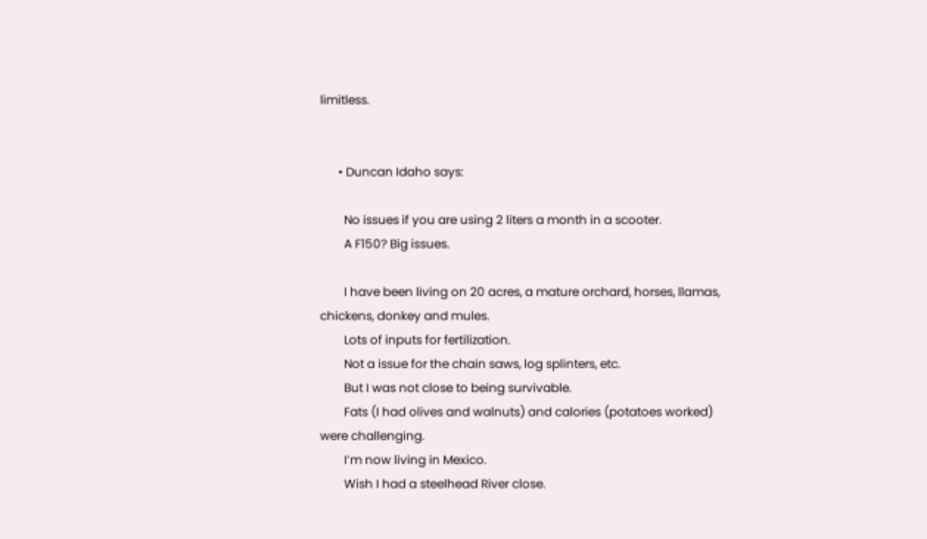limitless.


      • Duncan Idaho says:

        No issues if you are using 2 liters a month in a scooter.
        A F150? Big issues.

        I have been living on 20 acres, a mature orchard, horses, llamas, chickens, donkey and mules.
        Lots of inputs for fertilization.
        Not a issue for the chain saws, log splinters, etc.
        But I was not close to being survivable.
        Fats (I had olives and walnuts) and calories (potatoes worked) were challenging.
        I’m now living in Mexico.
        Wish I had a steelhead River close.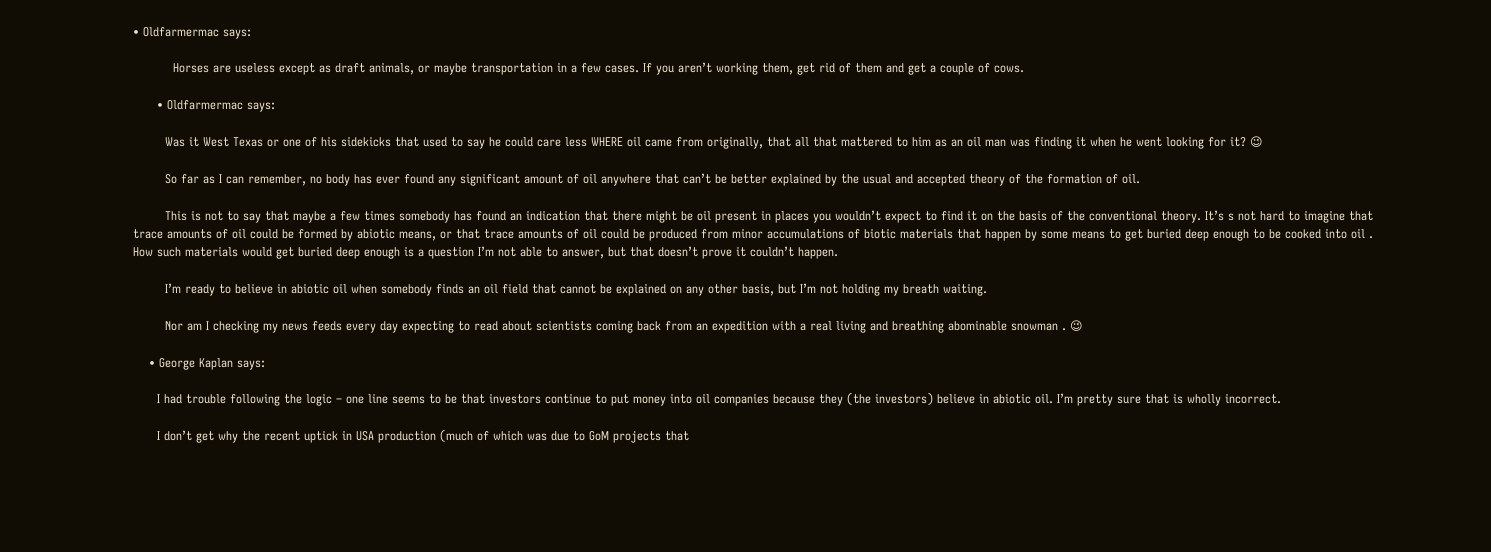• Oldfarmermac says:

          Horses are useless except as draft animals, or maybe transportation in a few cases. If you aren’t working them, get rid of them and get a couple of cows.

      • Oldfarmermac says:

        Was it West Texas or one of his sidekicks that used to say he could care less WHERE oil came from originally, that all that mattered to him as an oil man was finding it when he went looking for it? 😉

        So far as I can remember, no body has ever found any significant amount of oil anywhere that can’t be better explained by the usual and accepted theory of the formation of oil.

        This is not to say that maybe a few times somebody has found an indication that there might be oil present in places you wouldn’t expect to find it on the basis of the conventional theory. It’s s not hard to imagine that trace amounts of oil could be formed by abiotic means, or that trace amounts of oil could be produced from minor accumulations of biotic materials that happen by some means to get buried deep enough to be cooked into oil . How such materials would get buried deep enough is a question I’m not able to answer, but that doesn’t prove it couldn’t happen.

        I’m ready to believe in abiotic oil when somebody finds an oil field that cannot be explained on any other basis, but I’m not holding my breath waiting.

        Nor am I checking my news feeds every day expecting to read about scientists coming back from an expedition with a real living and breathing abominable snowman . 😉

    • George Kaplan says:

      I had trouble following the logic – one line seems to be that investors continue to put money into oil companies because they (the investors) believe in abiotic oil. I’m pretty sure that is wholly incorrect.

      I don’t get why the recent uptick in USA production (much of which was due to GoM projects that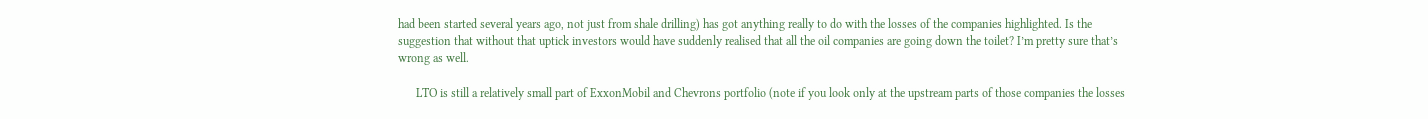had been started several years ago, not just from shale drilling) has got anything really to do with the losses of the companies highlighted. Is the suggestion that without that uptick investors would have suddenly realised that all the oil companies are going down the toilet? I’m pretty sure that’s wrong as well.

      LTO is still a relatively small part of ExxonMobil and Chevrons portfolio (note if you look only at the upstream parts of those companies the losses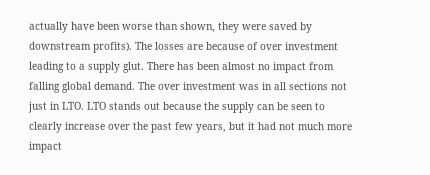actually have been worse than shown, they were saved by downstream profits). The losses are because of over investment leading to a supply glut. There has been almost no impact from falling global demand. The over investment was in all sections not just in LTO. LTO stands out because the supply can be seen to clearly increase over the past few years, but it had not much more impact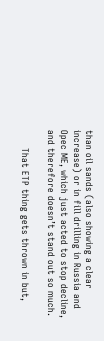than oil sands (also showing a clear increase) or in fill drilling in Russia and Opec ME, which just acted to stop decline, and therefore doesn’t stand out so much.

      That ETP thing gets thrown in but,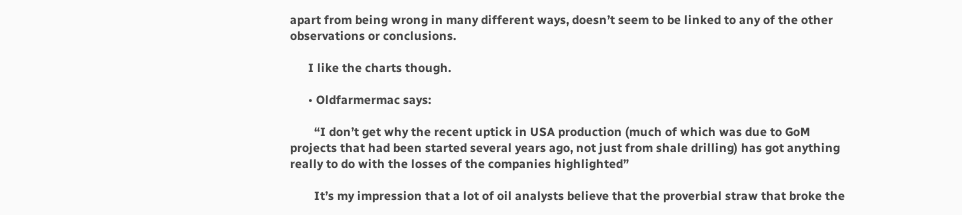apart from being wrong in many different ways, doesn’t seem to be linked to any of the other observations or conclusions.

      I like the charts though.

      • Oldfarmermac says:

        “I don’t get why the recent uptick in USA production (much of which was due to GoM projects that had been started several years ago, not just from shale drilling) has got anything really to do with the losses of the companies highlighted”

        It’s my impression that a lot of oil analysts believe that the proverbial straw that broke the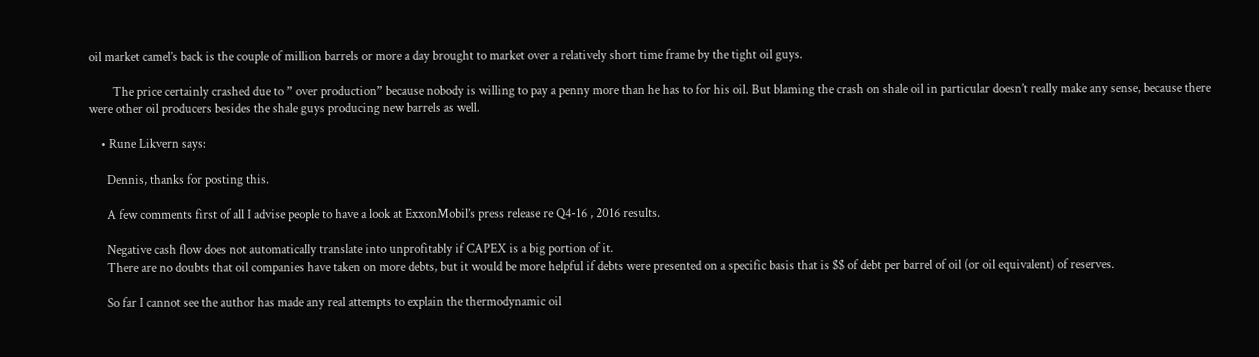oil market camel’s back is the couple of million barrels or more a day brought to market over a relatively short time frame by the tight oil guys.

        The price certainly crashed due to ” over production” because nobody is willing to pay a penny more than he has to for his oil. But blaming the crash on shale oil in particular doesn’t really make any sense, because there were other oil producers besides the shale guys producing new barrels as well.

    • Rune Likvern says:

      Dennis, thanks for posting this.

      A few comments first of all I advise people to have a look at ExxonMobil’s press release re Q4-16 , 2016 results.

      Negative cash flow does not automatically translate into unprofitably if CAPEX is a big portion of it.
      There are no doubts that oil companies have taken on more debts, but it would be more helpful if debts were presented on a specific basis that is $$ of debt per barrel of oil (or oil equivalent) of reserves.

      So far I cannot see the author has made any real attempts to explain the thermodynamic oil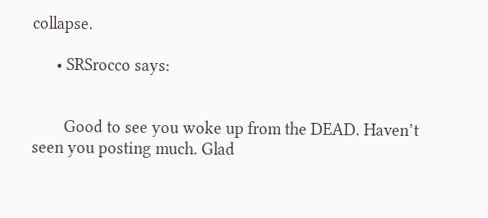collapse.

      • SRSrocco says:


        Good to see you woke up from the DEAD. Haven’t seen you posting much. Glad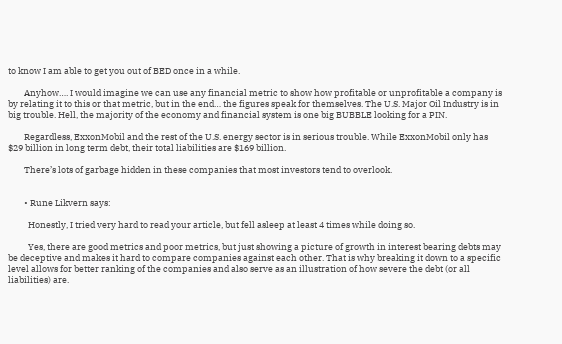to know I am able to get you out of BED once in a while.

        Anyhow…. I would imagine we can use any financial metric to show how profitable or unprofitable a company is by relating it to this or that metric, but in the end… the figures speak for themselves. The U.S. Major Oil Industry is in big trouble. Hell, the majority of the economy and financial system is one big BUBBLE looking for a PIN.

        Regardless, ExxonMobil and the rest of the U.S. energy sector is in serious trouble. While ExxonMobil only has $29 billion in long term debt, their total liabilities are $169 billion.

        There’s lots of garbage hidden in these companies that most investors tend to overlook.


        • Rune Likvern says:

          Honestly, I tried very hard to read your article, but fell asleep at least 4 times while doing so.

          Yes, there are good metrics and poor metrics, but just showing a picture of growth in interest bearing debts may be deceptive and makes it hard to compare companies against each other. That is why breaking it down to a specific level allows for better ranking of the companies and also serve as an illustration of how severe the debt (or all liabilities) are.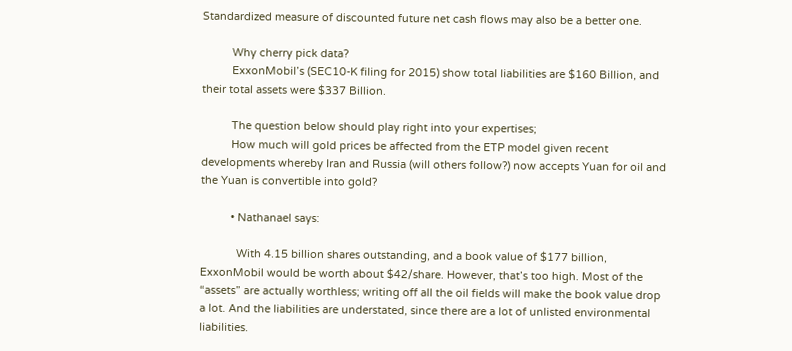Standardized measure of discounted future net cash flows may also be a better one.

          Why cherry pick data?
          ExxonMobil’s (SEC10-K filing for 2015) show total liabilities are $160 Billion, and their total assets were $337 Billion.

          The question below should play right into your expertises;
          How much will gold prices be affected from the ETP model given recent developments whereby Iran and Russia (will others follow?) now accepts Yuan for oil and the Yuan is convertible into gold?

          • Nathanael says:

            With 4.15 billion shares outstanding, and a book value of $177 billion, ExxonMobil would be worth about $42/share. However, that’s too high. Most of the “assets” are actually worthless; writing off all the oil fields will make the book value drop a lot. And the liabilities are understated, since there are a lot of unlisted environmental liabilities.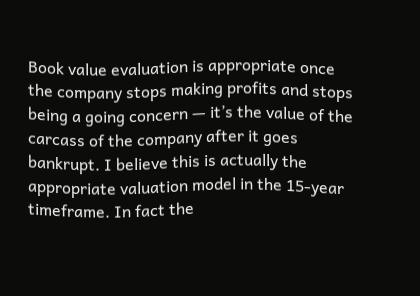Book value evaluation is appropriate once the company stops making profits and stops being a going concern — it’s the value of the carcass of the company after it goes bankrupt. I believe this is actually the appropriate valuation model in the 15-year timeframe. In fact the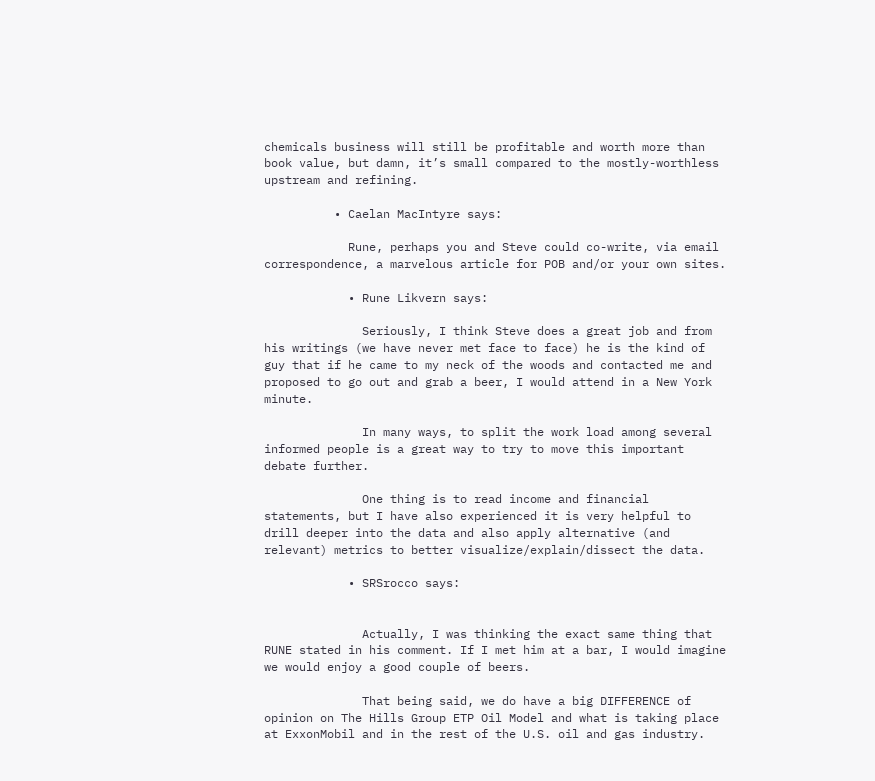chemicals business will still be profitable and worth more than book value, but damn, it’s small compared to the mostly-worthless upstream and refining.

          • Caelan MacIntyre says:

            Rune, perhaps you and Steve could co-write, via email correspondence, a marvelous article for POB and/or your own sites.

            • Rune Likvern says:

              Seriously, I think Steve does a great job and from his writings (we have never met face to face) he is the kind of guy that if he came to my neck of the woods and contacted me and proposed to go out and grab a beer, I would attend in a New York minute.

              In many ways, to split the work load among several informed people is a great way to try to move this important debate further.

              One thing is to read income and financial statements, but I have also experienced it is very helpful to drill deeper into the data and also apply alternative (and relevant) metrics to better visualize/explain/dissect the data.

            • SRSrocco says:


              Actually, I was thinking the exact same thing that RUNE stated in his comment. If I met him at a bar, I would imagine we would enjoy a good couple of beers.

              That being said, we do have a big DIFFERENCE of opinion on The Hills Group ETP Oil Model and what is taking place at ExxonMobil and in the rest of the U.S. oil and gas industry.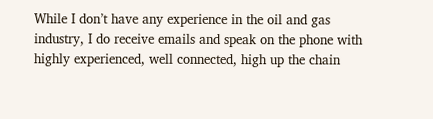While I don’t have any experience in the oil and gas industry, I do receive emails and speak on the phone with highly experienced, well connected, high up the chain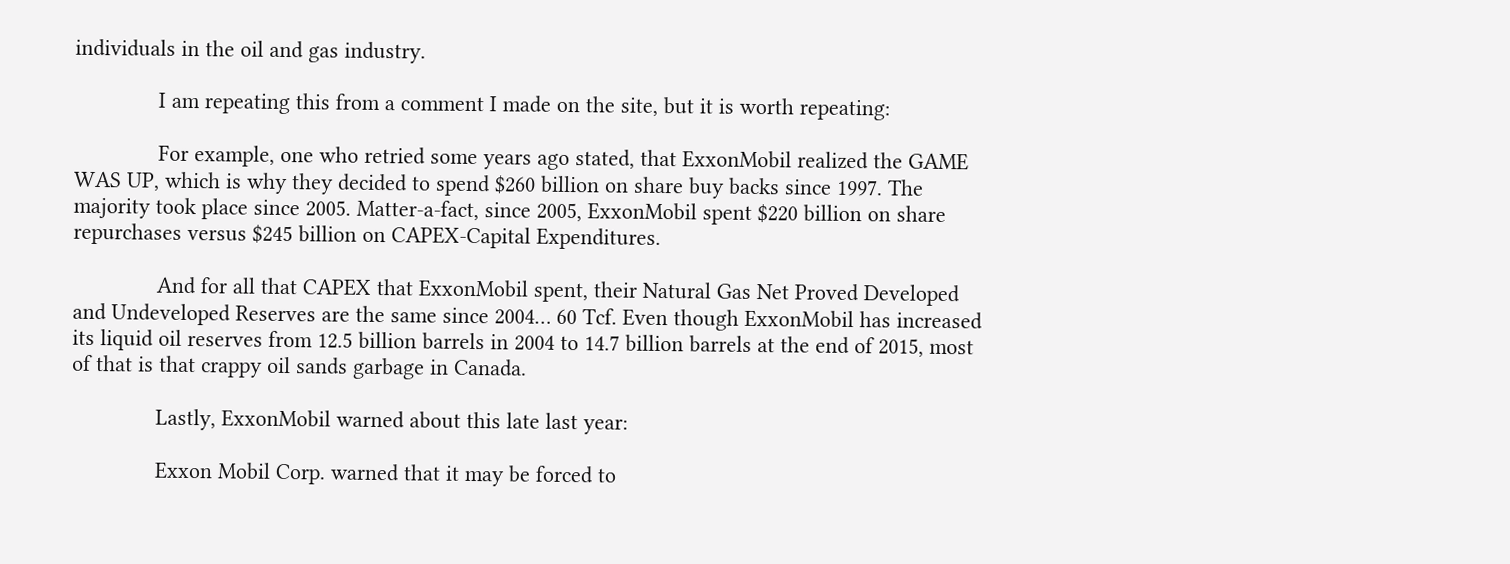individuals in the oil and gas industry.

              I am repeating this from a comment I made on the site, but it is worth repeating:

              For example, one who retried some years ago stated, that ExxonMobil realized the GAME WAS UP, which is why they decided to spend $260 billion on share buy backs since 1997. The majority took place since 2005. Matter-a-fact, since 2005, ExxonMobil spent $220 billion on share repurchases versus $245 billion on CAPEX-Capital Expenditures.

              And for all that CAPEX that ExxonMobil spent, their Natural Gas Net Proved Developed and Undeveloped Reserves are the same since 2004… 60 Tcf. Even though ExxonMobil has increased its liquid oil reserves from 12.5 billion barrels in 2004 to 14.7 billion barrels at the end of 2015, most of that is that crappy oil sands garbage in Canada.

              Lastly, ExxonMobil warned about this late last year:

              Exxon Mobil Corp. warned that it may be forced to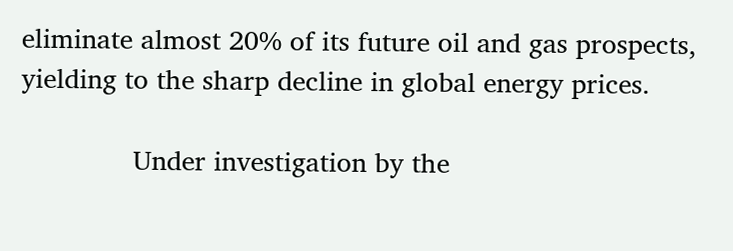eliminate almost 20% of its future oil and gas prospects, yielding to the sharp decline in global energy prices.

              Under investigation by the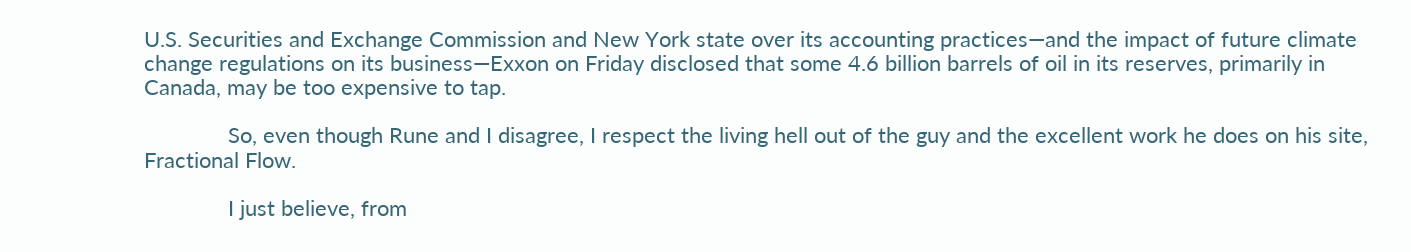U.S. Securities and Exchange Commission and New York state over its accounting practices—and the impact of future climate change regulations on its business—Exxon on Friday disclosed that some 4.6 billion barrels of oil in its reserves, primarily in Canada, may be too expensive to tap.

              So, even though Rune and I disagree, I respect the living hell out of the guy and the excellent work he does on his site, Fractional Flow.

              I just believe, from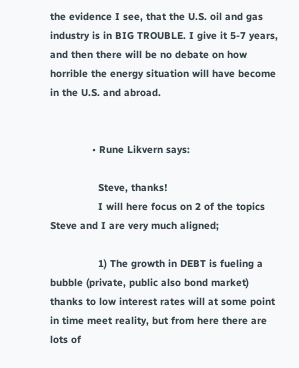the evidence I see, that the U.S. oil and gas industry is in BIG TROUBLE. I give it 5-7 years, and then there will be no debate on how horrible the energy situation will have become in the U.S. and abroad.


              • Rune Likvern says:

                Steve, thanks!
                I will here focus on 2 of the topics Steve and I are very much aligned;

                1) The growth in DEBT is fueling a bubble (private, public also bond market) thanks to low interest rates will at some point in time meet reality, but from here there are lots of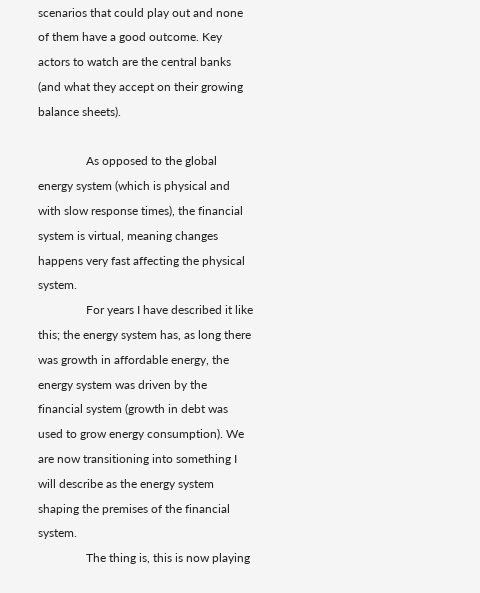scenarios that could play out and none of them have a good outcome. Key actors to watch are the central banks (and what they accept on their growing balance sheets).

                As opposed to the global energy system (which is physical and with slow response times), the financial system is virtual, meaning changes happens very fast affecting the physical system.
                For years I have described it like this; the energy system has, as long there was growth in affordable energy, the energy system was driven by the financial system (growth in debt was used to grow energy consumption). We are now transitioning into something I will describe as the energy system shaping the premises of the financial system.
                The thing is, this is now playing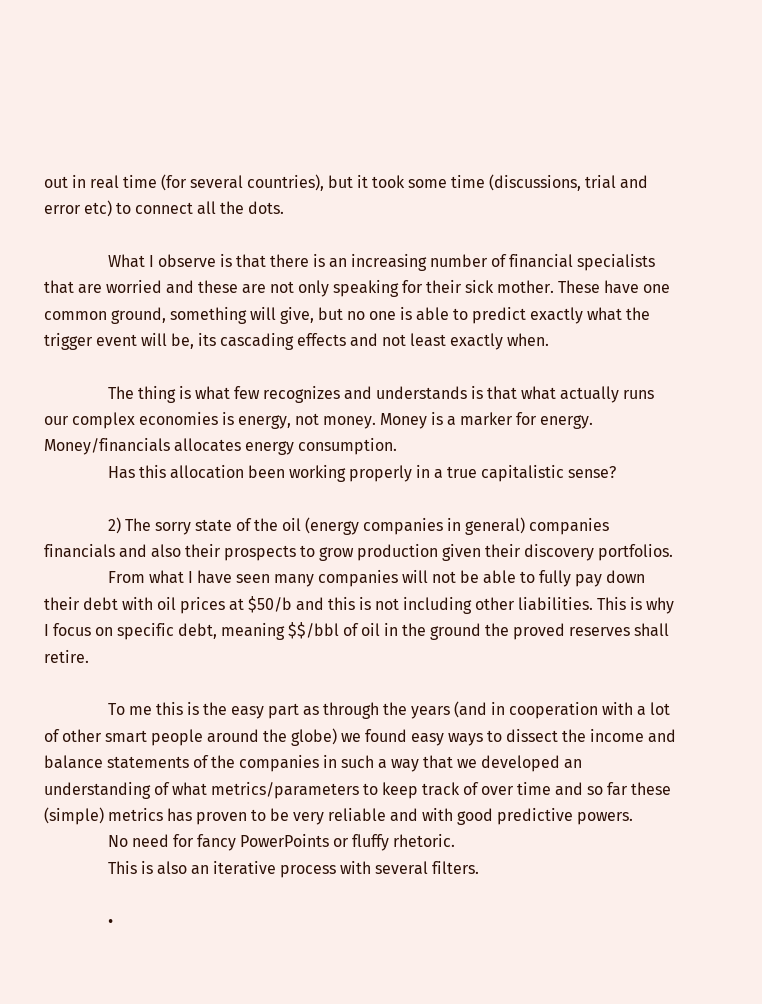out in real time (for several countries), but it took some time (discussions, trial and error etc) to connect all the dots.

                What I observe is that there is an increasing number of financial specialists that are worried and these are not only speaking for their sick mother. These have one common ground, something will give, but no one is able to predict exactly what the trigger event will be, its cascading effects and not least exactly when.

                The thing is what few recognizes and understands is that what actually runs our complex economies is energy, not money. Money is a marker for energy. Money/financials allocates energy consumption.
                Has this allocation been working properly in a true capitalistic sense?

                2) The sorry state of the oil (energy companies in general) companies financials and also their prospects to grow production given their discovery portfolios.
                From what I have seen many companies will not be able to fully pay down their debt with oil prices at $50/b and this is not including other liabilities. This is why I focus on specific debt, meaning $$/bbl of oil in the ground the proved reserves shall retire.

                To me this is the easy part as through the years (and in cooperation with a lot of other smart people around the globe) we found easy ways to dissect the income and balance statements of the companies in such a way that we developed an understanding of what metrics/parameters to keep track of over time and so far these (simple) metrics has proven to be very reliable and with good predictive powers.
                No need for fancy PowerPoints or fluffy rhetoric.
                This is also an iterative process with several filters.

                •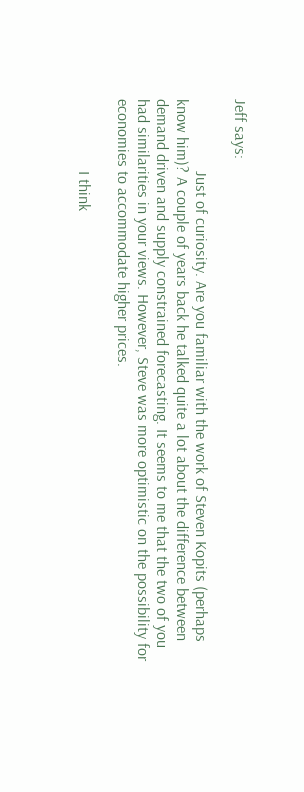Jeff says:

                  Just of curiosity. Are you familiar with the work of Steven Kopits (perhaps know him)? A couple of years back he talked quite a lot about the difference between demand driven and supply constrained forecasting. It seems to me that the two of you had similarities in your views. However, Steve was more optimistic on the possibility for economies to accommodate higher prices.

                  I think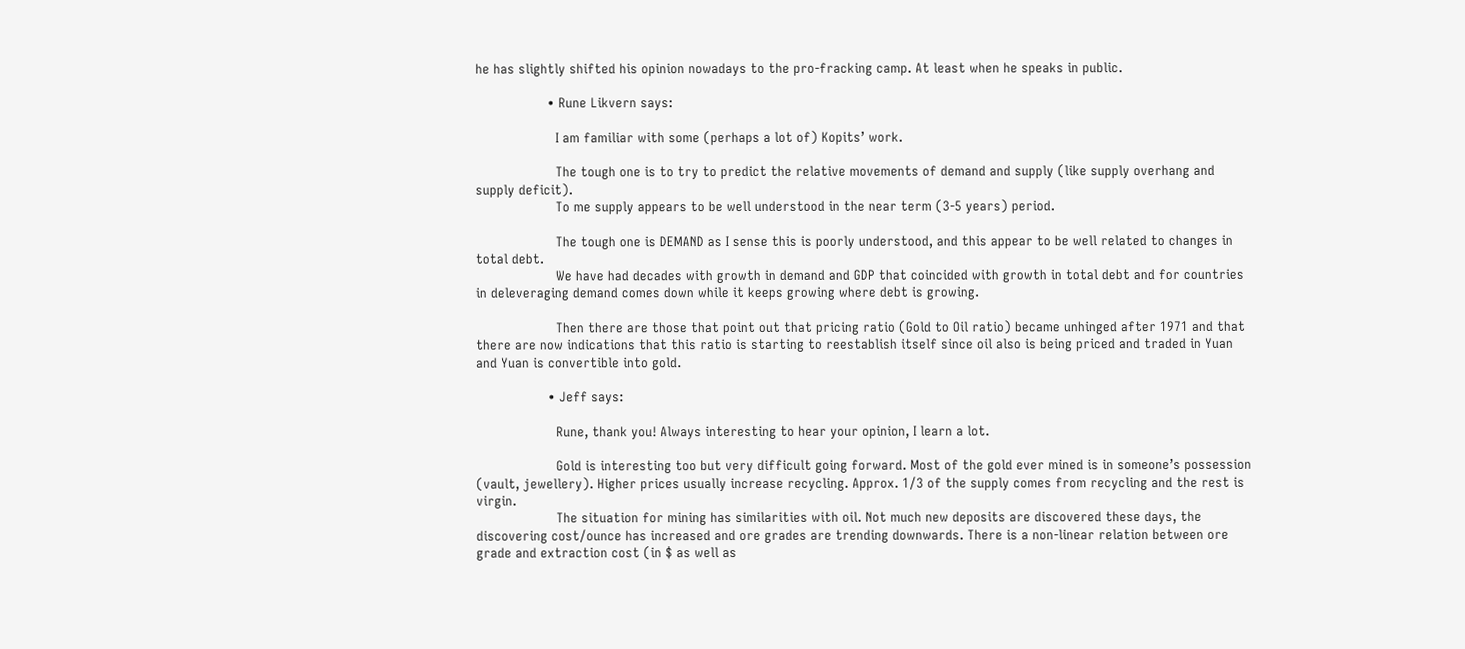he has slightly shifted his opinion nowadays to the pro-fracking camp. At least when he speaks in public.

                  • Rune Likvern says:

                    I am familiar with some (perhaps a lot of) Kopits’ work.

                    The tough one is to try to predict the relative movements of demand and supply (like supply overhang and supply deficit).
                    To me supply appears to be well understood in the near term (3-5 years) period.

                    The tough one is DEMAND as I sense this is poorly understood, and this appear to be well related to changes in total debt.
                    We have had decades with growth in demand and GDP that coincided with growth in total debt and for countries in deleveraging demand comes down while it keeps growing where debt is growing.

                    Then there are those that point out that pricing ratio (Gold to Oil ratio) became unhinged after 1971 and that there are now indications that this ratio is starting to reestablish itself since oil also is being priced and traded in Yuan and Yuan is convertible into gold.

                  • Jeff says:

                    Rune, thank you! Always interesting to hear your opinion, I learn a lot.

                    Gold is interesting too but very difficult going forward. Most of the gold ever mined is in someone’s possession (vault, jewellery). Higher prices usually increase recycling. Approx. 1/3 of the supply comes from recycling and the rest is virgin.
                    The situation for mining has similarities with oil. Not much new deposits are discovered these days, the discovering cost/ounce has increased and ore grades are trending downwards. There is a non-linear relation between ore grade and extraction cost (in $ as well as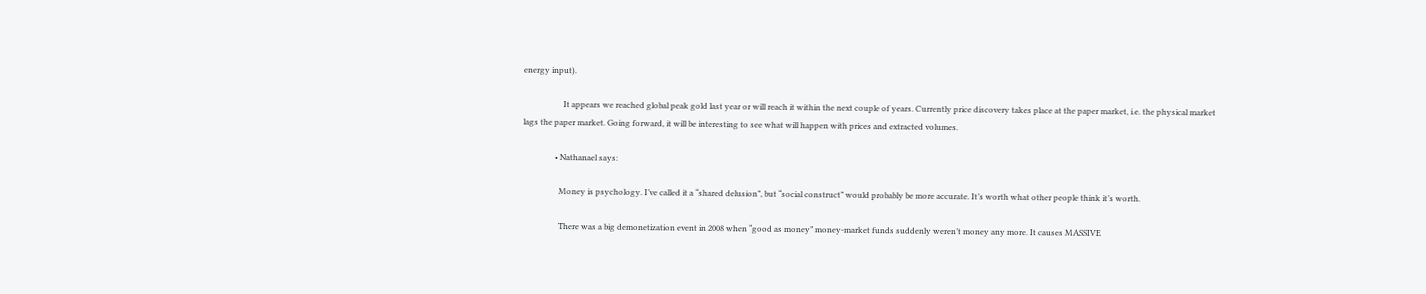energy input).

                    It appears we reached global peak gold last year or will reach it within the next couple of years. Currently price discovery takes place at the paper market, i.e. the physical market lags the paper market. Going forward, it will be interesting to see what will happen with prices and extracted volumes.

                • Nathanael says:

                  Money is psychology. I’ve called it a “shared delusion”, but “social construct” would probably be more accurate. It’s worth what other people think it’s worth.

                  There was a big demonetization event in 2008 when “good as money” money-market funds suddenly weren’t money any more. It causes MASSIVE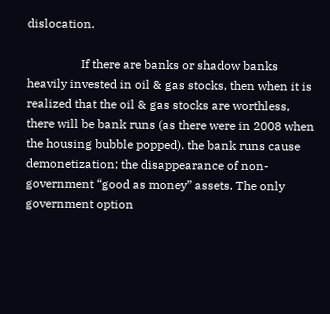dislocation.

                  If there are banks or shadow banks heavily invested in oil & gas stocks, then when it is realized that the oil & gas stocks are worthless, there will be bank runs (as there were in 2008 when the housing bubble popped). the bank runs cause demonetization; the disappearance of non-government “good as money” assets. The only government option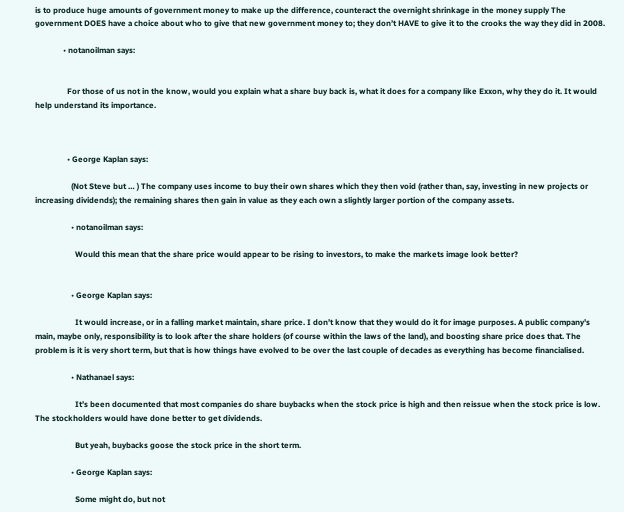is to produce huge amounts of government money to make up the difference, counteract the overnight shrinkage in the money supply The government DOES have a choice about who to give that new government money to; they don’t HAVE to give it to the crooks the way they did in 2008.

              • notanoilman says:


                For those of us not in the know, would you explain what a share buy back is, what it does for a company like Exxon, why they do it. It would help understand its importance.



                • George Kaplan says:

                  (Not Steve but … ) The company uses income to buy their own shares which they then void (rather than, say, investing in new projects or increasing dividends); the remaining shares then gain in value as they each own a slightly larger portion of the company assets.

                  • notanoilman says:

                    Would this mean that the share price would appear to be rising to investors, to make the markets image look better?


                  • George Kaplan says:

                    It would increase, or in a falling market maintain, share price. I don’t know that they would do it for image purposes. A public company’s main, maybe only, responsibility is to look after the share holders (of course within the laws of the land), and boosting share price does that. The problem is it is very short term, but that is how things have evolved to be over the last couple of decades as everything has become financialised.

                  • Nathanael says:

                    It’s been documented that most companies do share buybacks when the stock price is high and then reissue when the stock price is low. The stockholders would have done better to get dividends.

                    But yeah, buybacks goose the stock price in the short term.

                  • George Kaplan says:

                    Some might do, but not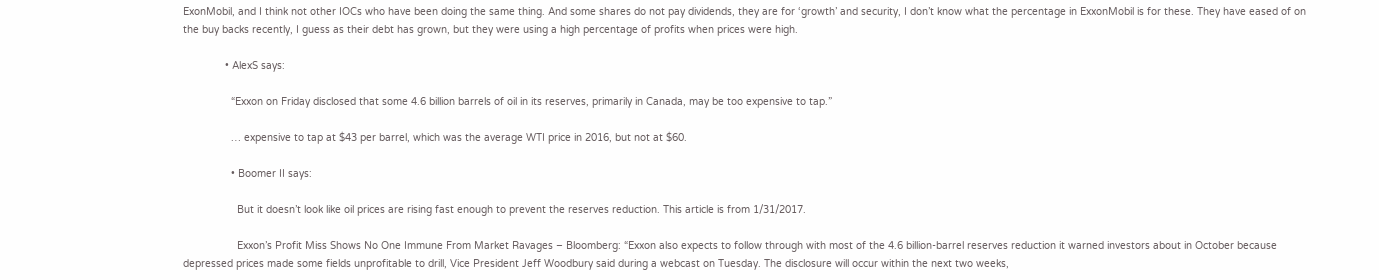ExonMobil, and I think not other IOCs who have been doing the same thing. And some shares do not pay dividends, they are for ‘growth’ and security, I don’t know what the percentage in ExxonMobil is for these. They have eased of on the buy backs recently, I guess as their debt has grown, but they were using a high percentage of profits when prices were high.

              • AlexS says:

                “Exxon on Friday disclosed that some 4.6 billion barrels of oil in its reserves, primarily in Canada, may be too expensive to tap.”

                … expensive to tap at $43 per barrel, which was the average WTI price in 2016, but not at $60.

                • Boomer II says:

                  But it doesn’t look like oil prices are rising fast enough to prevent the reserves reduction. This article is from 1/31/2017.

                  Exxon’s Profit Miss Shows No One Immune From Market Ravages – Bloomberg: “Exxon also expects to follow through with most of the 4.6 billion-barrel reserves reduction it warned investors about in October because depressed prices made some fields unprofitable to drill, Vice President Jeff Woodbury said during a webcast on Tuesday. The disclosure will occur within the next two weeks,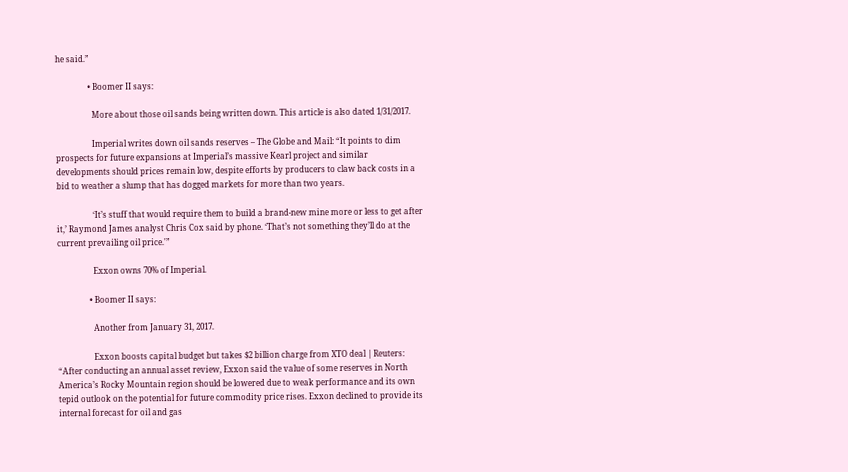he said.”

                • Boomer II says:

                  More about those oil sands being written down. This article is also dated 1/31/2017.

                  Imperial writes down oil sands reserves – The Globe and Mail: “It points to dim prospects for future expansions at Imperial’s massive Kearl project and similar developments should prices remain low, despite efforts by producers to claw back costs in a bid to weather a slump that has dogged markets for more than two years.

                  ‘It’s stuff that would require them to build a brand-new mine more or less to get after it,’ Raymond James analyst Chris Cox said by phone. ‘That’s not something they’ll do at the current prevailing oil price.'”

                  Exxon owns 70% of Imperial.

                • Boomer II says:

                  Another from January 31, 2017.

                  Exxon boosts capital budget but takes $2 billion charge from XTO deal | Reuters: “After conducting an annual asset review, Exxon said the value of some reserves in North America’s Rocky Mountain region should be lowered due to weak performance and its own tepid outlook on the potential for future commodity price rises. Exxon declined to provide its internal forecast for oil and gas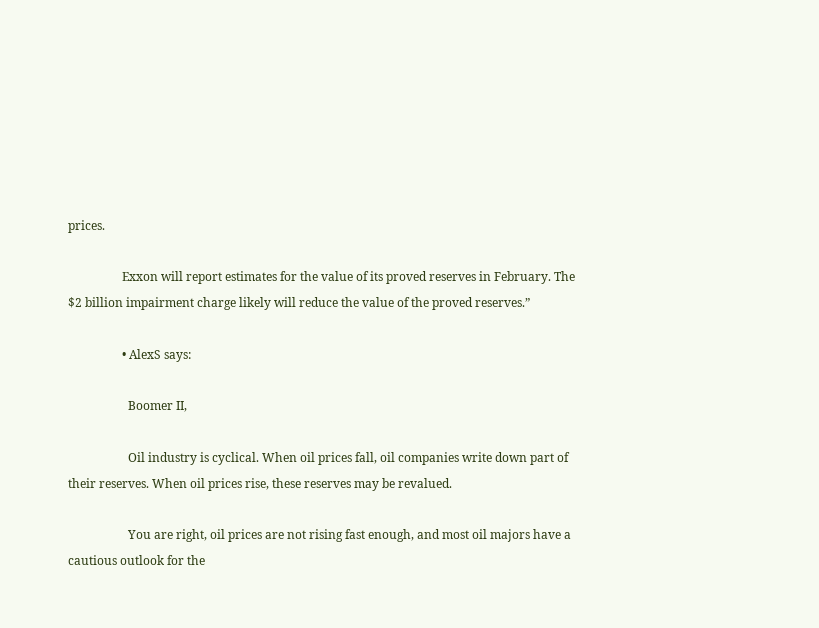prices.

                  Exxon will report estimates for the value of its proved reserves in February. The $2 billion impairment charge likely will reduce the value of the proved reserves.”

                  • AlexS says:

                    Boomer II,

                    Oil industry is cyclical. When oil prices fall, oil companies write down part of their reserves. When oil prices rise, these reserves may be revalued.

                    You are right, oil prices are not rising fast enough, and most oil majors have a cautious outlook for the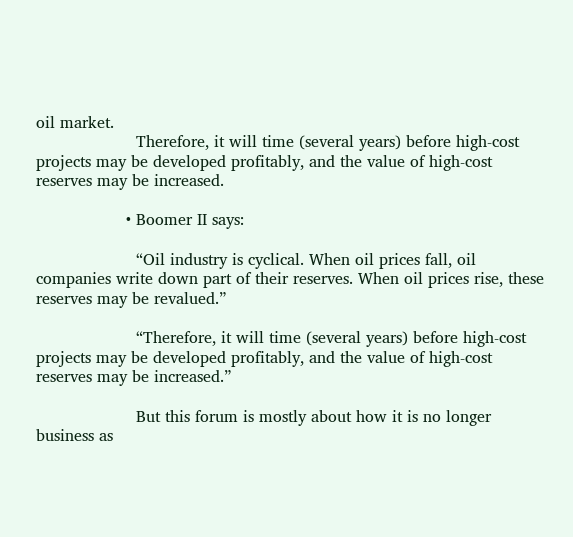oil market.
                    Therefore, it will time (several years) before high-cost projects may be developed profitably, and the value of high-cost reserves may be increased.

                  • Boomer II says:

                    “Oil industry is cyclical. When oil prices fall, oil companies write down part of their reserves. When oil prices rise, these reserves may be revalued.”

                    “Therefore, it will time (several years) before high-cost projects may be developed profitably, and the value of high-cost reserves may be increased.”

                    But this forum is mostly about how it is no longer business as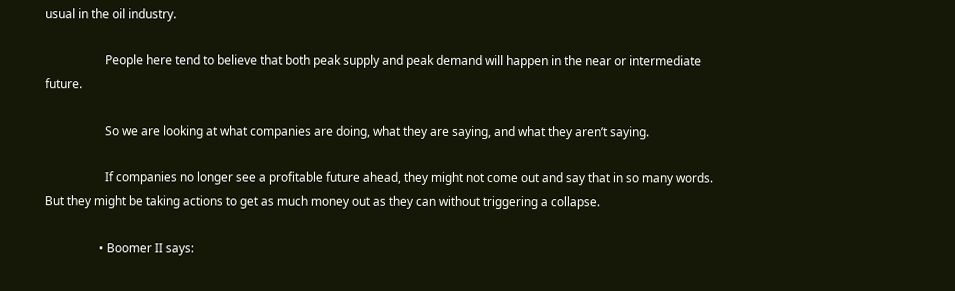usual in the oil industry.

                    People here tend to believe that both peak supply and peak demand will happen in the near or intermediate future.

                    So we are looking at what companies are doing, what they are saying, and what they aren’t saying.

                    If companies no longer see a profitable future ahead, they might not come out and say that in so many words. But they might be taking actions to get as much money out as they can without triggering a collapse.

                  • Boomer II says: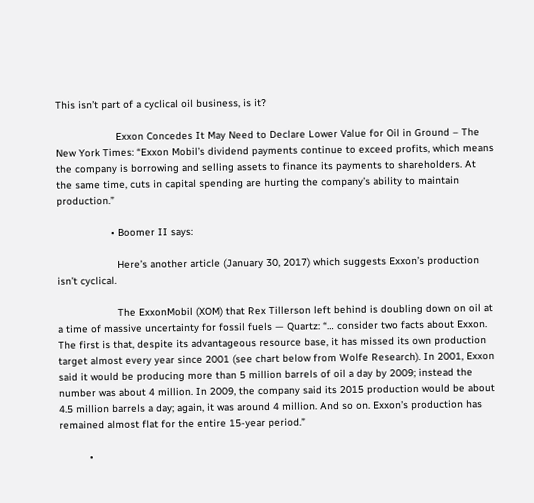This isn’t part of a cyclical oil business, is it?

                    Exxon Concedes It May Need to Declare Lower Value for Oil in Ground – The New York Times: “Exxon Mobil’s dividend payments continue to exceed profits, which means the company is borrowing and selling assets to finance its payments to shareholders. At the same time, cuts in capital spending are hurting the company’s ability to maintain production.”

                  • Boomer II says:

                    Here’s another article (January 30, 2017) which suggests Exxon’s production isn’t cyclical.

                    The ExxonMobil (XOM) that Rex Tillerson left behind is doubling down on oil at a time of massive uncertainty for fossil fuels — Quartz: “… consider two facts about Exxon. The first is that, despite its advantageous resource base, it has missed its own production target almost every year since 2001 (see chart below from Wolfe Research). In 2001, Exxon said it would be producing more than 5 million barrels of oil a day by 2009; instead the number was about 4 million. In 2009, the company said its 2015 production would be about 4.5 million barrels a day; again, it was around 4 million. And so on. Exxon’s production has remained almost flat for the entire 15-year period.”

          •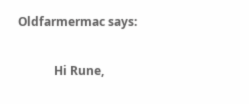Oldfarmermac says:

            Hi Rune,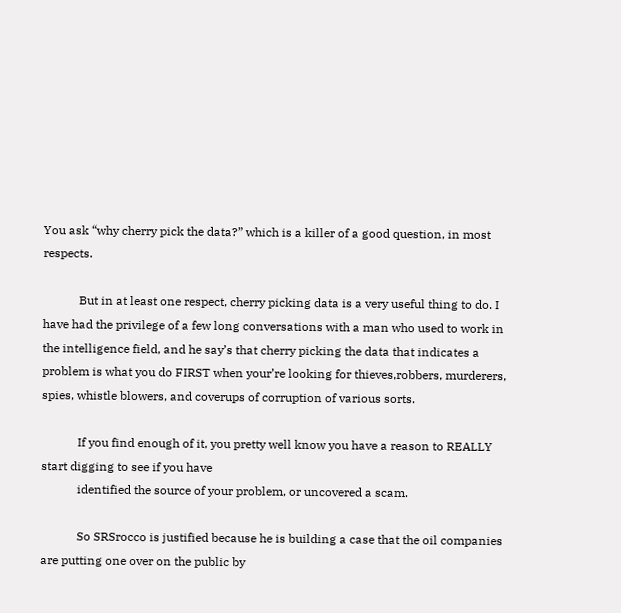You ask “why cherry pick the data?” which is a killer of a good question, in most respects.

            But in at least one respect, cherry picking data is a very useful thing to do. I have had the privilege of a few long conversations with a man who used to work in the intelligence field, and he say’s that cherry picking the data that indicates a problem is what you do FIRST when your’re looking for thieves,robbers, murderers, spies, whistle blowers, and coverups of corruption of various sorts.

            If you find enough of it, you pretty well know you have a reason to REALLY start digging to see if you have
            identified the source of your problem, or uncovered a scam.

            So SRSrocco is justified because he is building a case that the oil companies are putting one over on the public by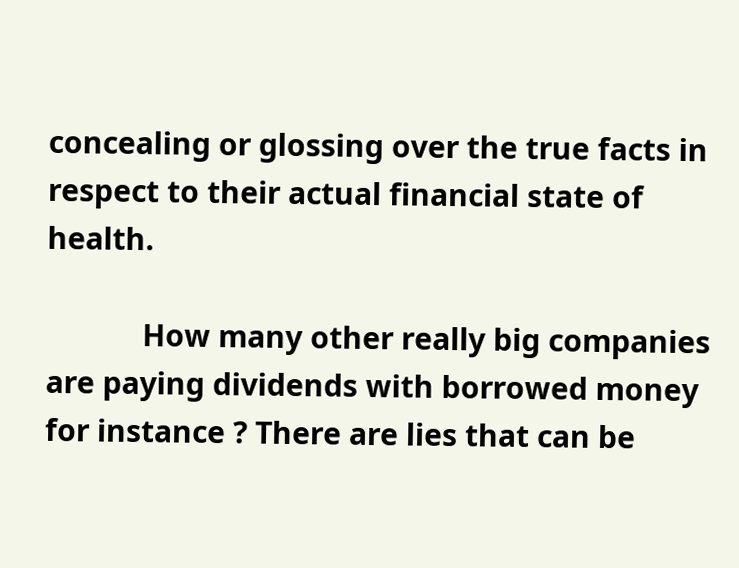concealing or glossing over the true facts in respect to their actual financial state of health.

            How many other really big companies are paying dividends with borrowed money for instance ? There are lies that can be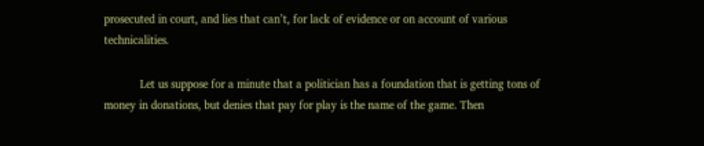prosecuted in court, and lies that can’t, for lack of evidence or on account of various technicalities.

            Let us suppose for a minute that a politician has a foundation that is getting tons of money in donations, but denies that pay for play is the name of the game. Then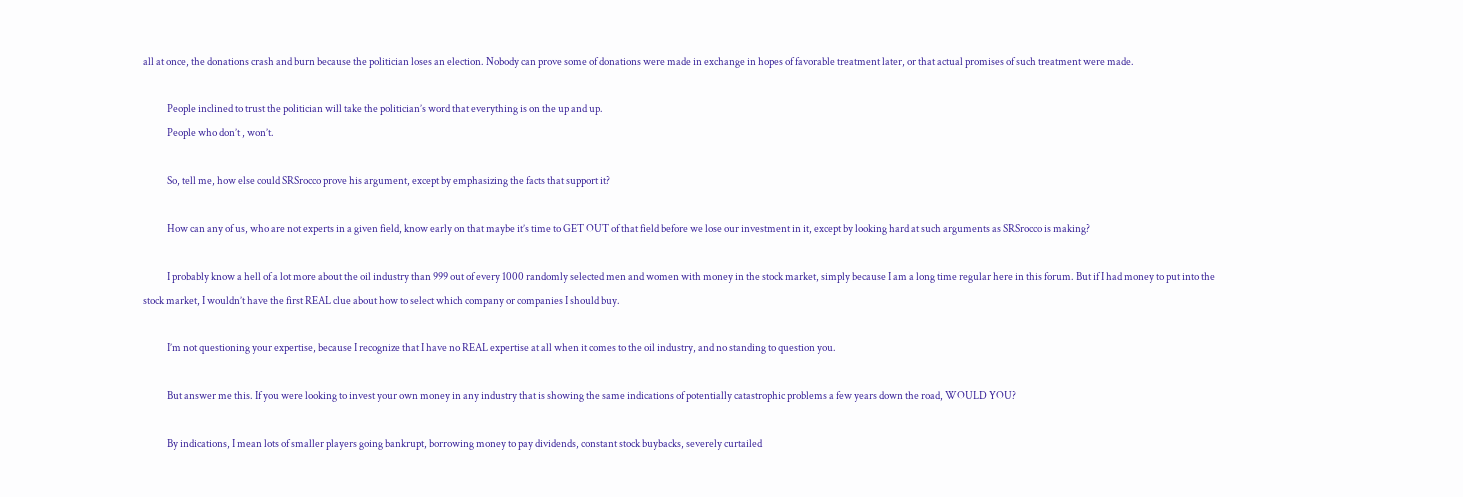all at once, the donations crash and burn because the politician loses an election. Nobody can prove some of donations were made in exchange in hopes of favorable treatment later, or that actual promises of such treatment were made.

            People inclined to trust the politician will take the politician’s word that everything is on the up and up.
            People who don’t , won’t.

            So, tell me, how else could SRSrocco prove his argument, except by emphasizing the facts that support it?

            How can any of us, who are not experts in a given field, know early on that maybe it’s time to GET OUT of that field before we lose our investment in it, except by looking hard at such arguments as SRSrocco is making?

            I probably know a hell of a lot more about the oil industry than 999 out of every 1000 randomly selected men and women with money in the stock market, simply because I am a long time regular here in this forum. But if I had money to put into the stock market, I wouldn’t have the first REAL clue about how to select which company or companies I should buy.

            I’m not questioning your expertise, because I recognize that I have no REAL expertise at all when it comes to the oil industry, and no standing to question you.

            But answer me this. If you were looking to invest your own money in any industry that is showing the same indications of potentially catastrophic problems a few years down the road, WOULD YOU?

            By indications, I mean lots of smaller players going bankrupt, borrowing money to pay dividends, constant stock buybacks, severely curtailed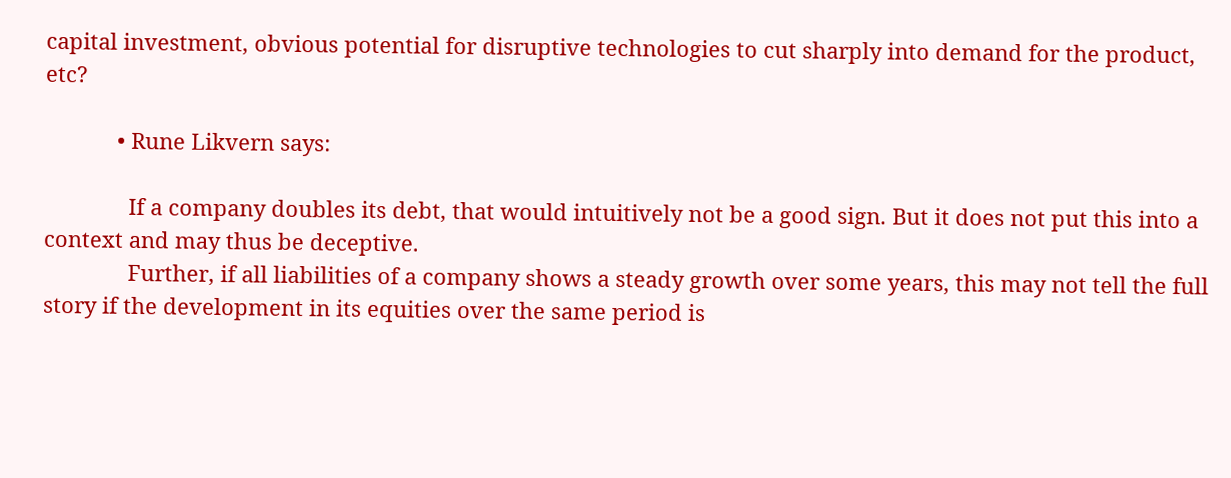capital investment, obvious potential for disruptive technologies to cut sharply into demand for the product, etc?

            • Rune Likvern says:

              If a company doubles its debt, that would intuitively not be a good sign. But it does not put this into a context and may thus be deceptive.
              Further, if all liabilities of a company shows a steady growth over some years, this may not tell the full story if the development in its equities over the same period is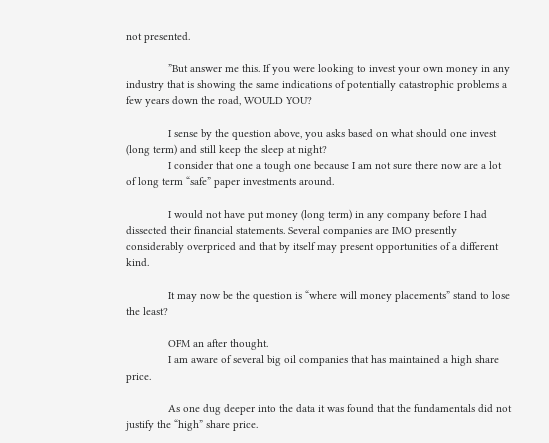not presented.

              ”But answer me this. If you were looking to invest your own money in any industry that is showing the same indications of potentially catastrophic problems a few years down the road, WOULD YOU?

              I sense by the question above, you asks based on what should one invest (long term) and still keep the sleep at night?
              I consider that one a tough one because I am not sure there now are a lot of long term “safe” paper investments around.

              I would not have put money (long term) in any company before I had dissected their financial statements. Several companies are IMO presently considerably overpriced and that by itself may present opportunities of a different kind.

              It may now be the question is “where will money placements” stand to lose the least?

              OFM an after thought.
              I am aware of several big oil companies that has maintained a high share price.

              As one dug deeper into the data it was found that the fundamentals did not justify the “high” share price.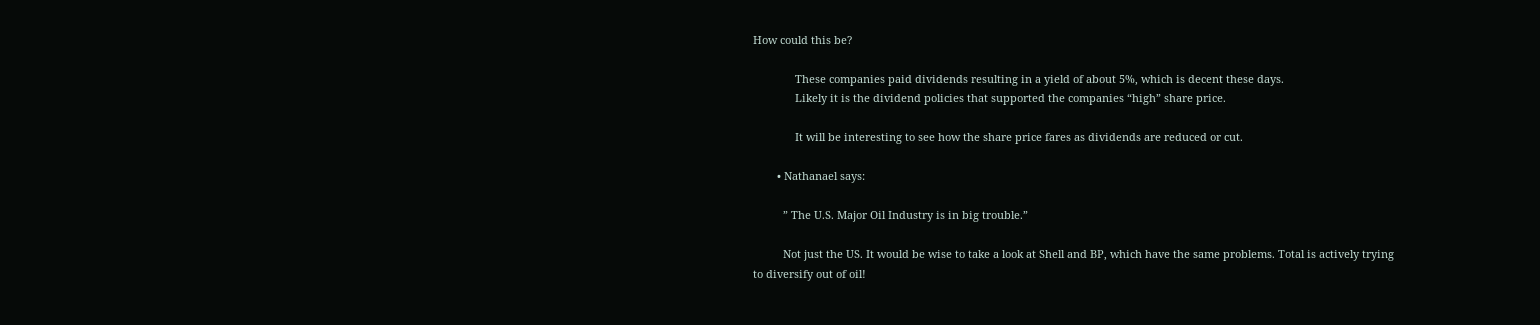How could this be?

              These companies paid dividends resulting in a yield of about 5%, which is decent these days.
              Likely it is the dividend policies that supported the companies “high” share price.

              It will be interesting to see how the share price fares as dividends are reduced or cut.

        • Nathanael says:

          ” The U.S. Major Oil Industry is in big trouble.”

          Not just the US. It would be wise to take a look at Shell and BP, which have the same problems. Total is actively trying to diversify out of oil!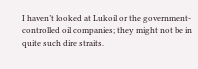I haven’t looked at Lukoil or the government-controlled oil companies; they might not be in quite such dire straits.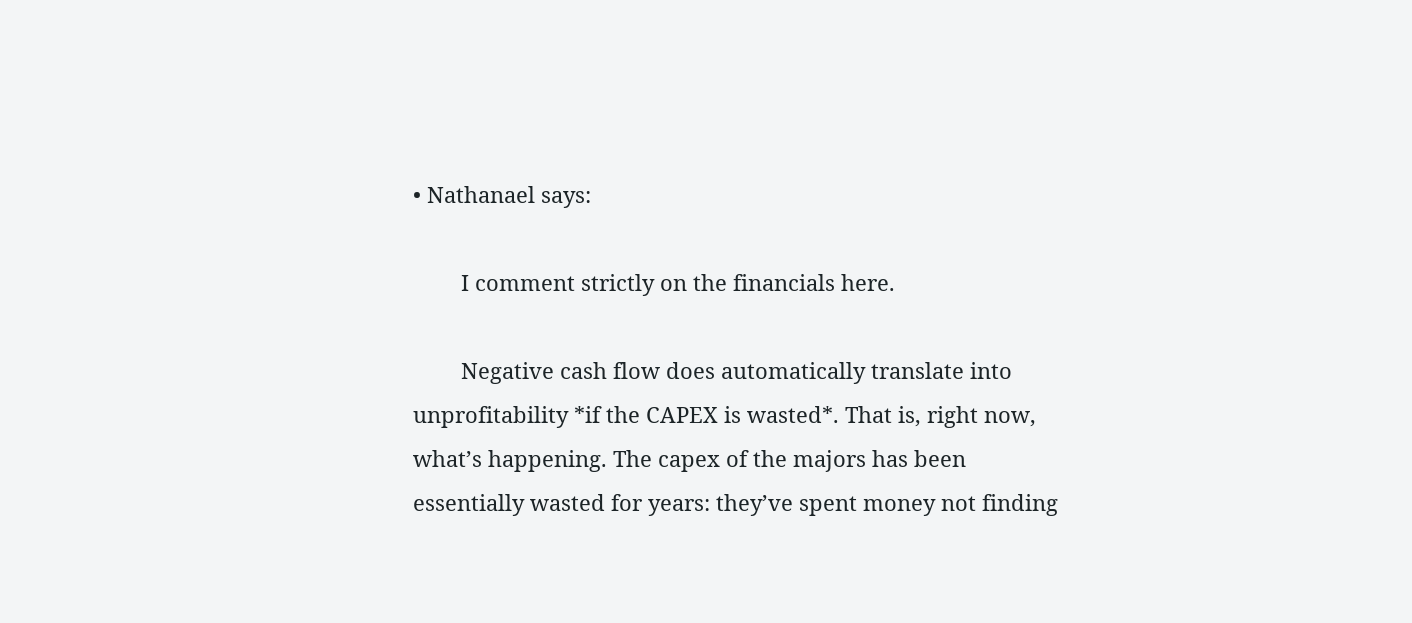• Nathanael says:

        I comment strictly on the financials here.

        Negative cash flow does automatically translate into unprofitability *if the CAPEX is wasted*. That is, right now, what’s happening. The capex of the majors has been essentially wasted for years: they’ve spent money not finding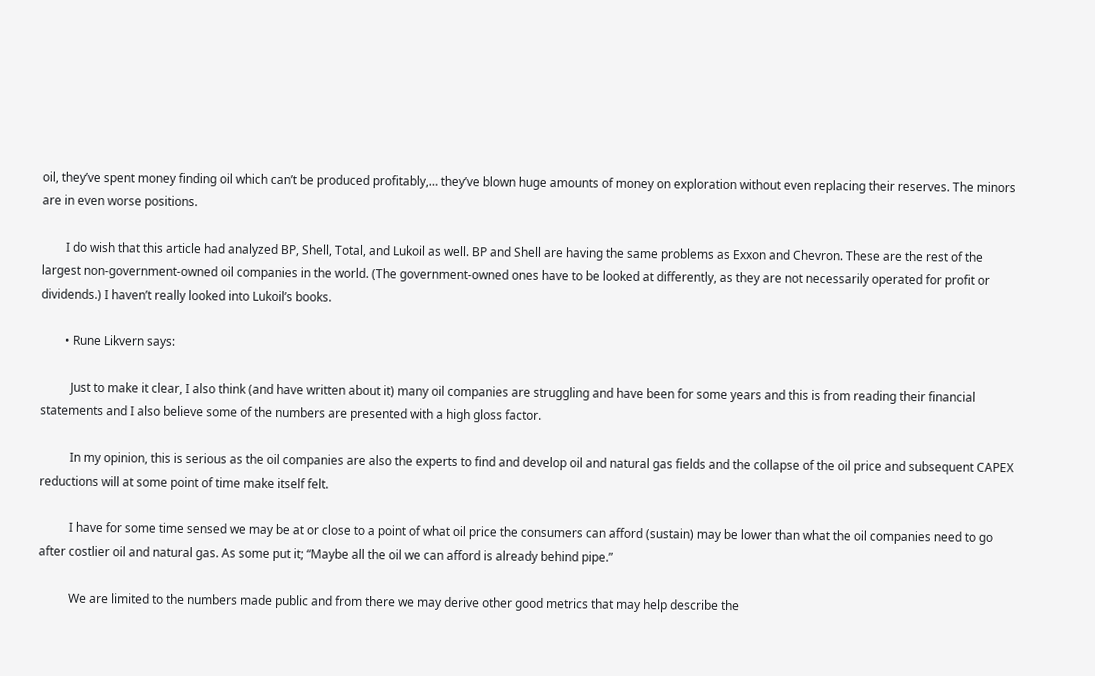oil, they’ve spent money finding oil which can’t be produced profitably,… they’ve blown huge amounts of money on exploration without even replacing their reserves. The minors are in even worse positions.

        I do wish that this article had analyzed BP, Shell, Total, and Lukoil as well. BP and Shell are having the same problems as Exxon and Chevron. These are the rest of the largest non-government-owned oil companies in the world. (The government-owned ones have to be looked at differently, as they are not necessarily operated for profit or dividends.) I haven’t really looked into Lukoil’s books.

        • Rune Likvern says:

          Just to make it clear, I also think (and have written about it) many oil companies are struggling and have been for some years and this is from reading their financial statements and I also believe some of the numbers are presented with a high gloss factor.

          In my opinion, this is serious as the oil companies are also the experts to find and develop oil and natural gas fields and the collapse of the oil price and subsequent CAPEX reductions will at some point of time make itself felt.

          I have for some time sensed we may be at or close to a point of what oil price the consumers can afford (sustain) may be lower than what the oil companies need to go after costlier oil and natural gas. As some put it; “Maybe all the oil we can afford is already behind pipe.”

          We are limited to the numbers made public and from there we may derive other good metrics that may help describe the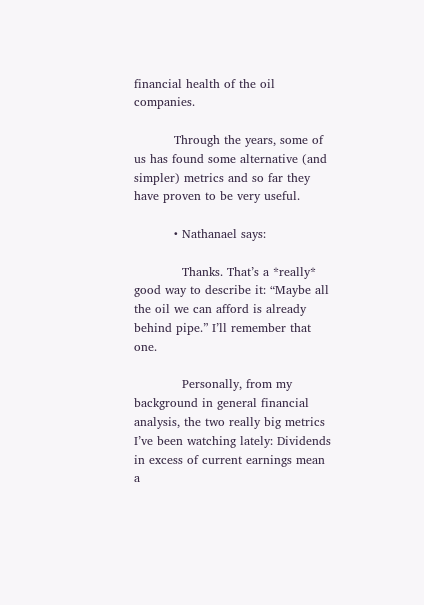financial health of the oil companies.

          Through the years, some of us has found some alternative (and simpler) metrics and so far they have proven to be very useful.

          • Nathanael says:

            Thanks. That’s a *really* good way to describe it: “Maybe all the oil we can afford is already behind pipe.” I’ll remember that one.

            Personally, from my background in general financial analysis, the two really big metrics I’ve been watching lately: Dividends in excess of current earnings mean a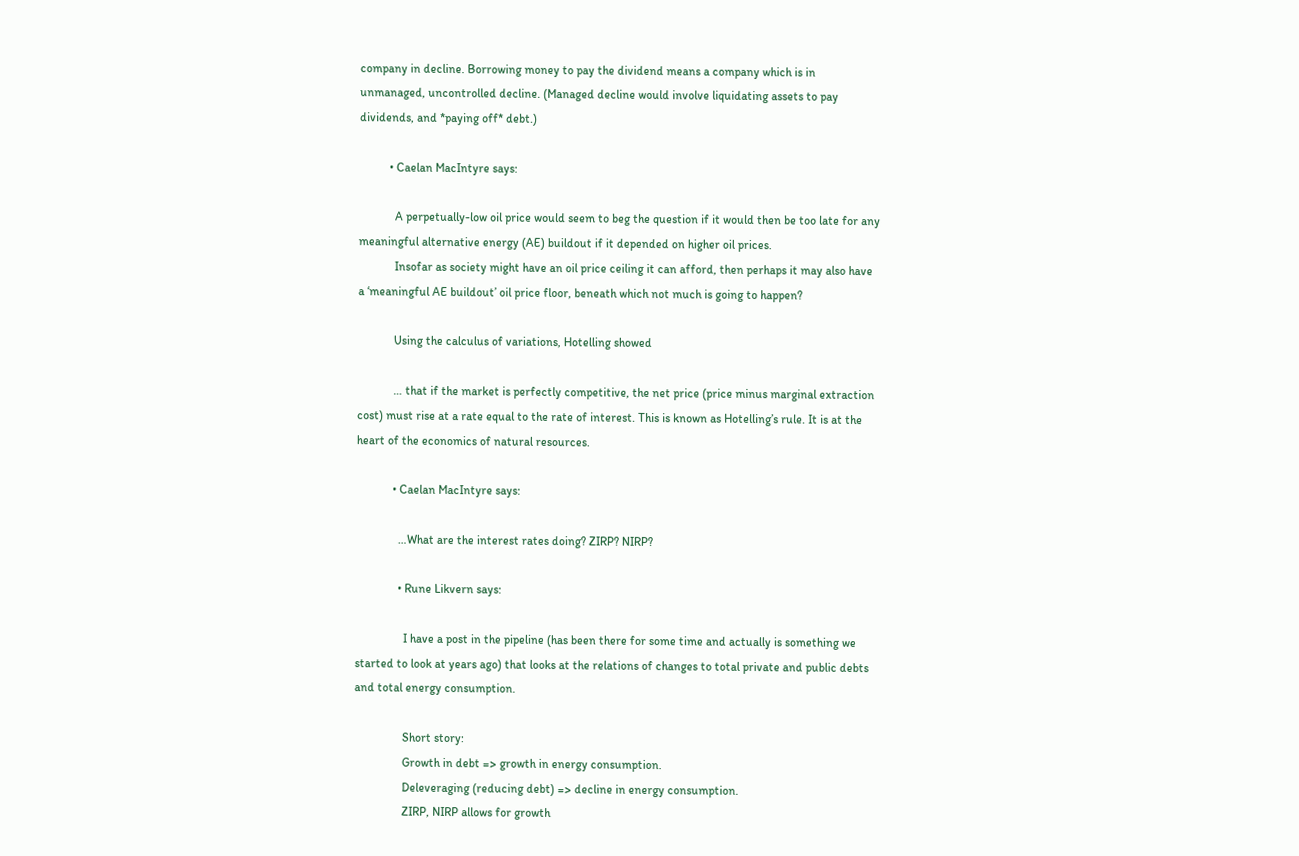company in decline. Borrowing money to pay the dividend means a company which is in unmanaged, uncontrolled decline. (Managed decline would involve liquidating assets to pay dividends, and *paying off* debt.)

          • Caelan MacIntyre says:

            A perpetually-low oil price would seem to beg the question if it would then be too late for any meaningful alternative energy (AE) buildout if it depended on higher oil prices.
            Insofar as society might have an oil price ceiling it can afford, then perhaps it may also have a ‘meaningful AE buildout’ oil price floor, beneath which not much is going to happen?

            Using the calculus of variations, Hotelling showed

            … that if the market is perfectly competitive, the net price (price minus marginal extraction cost) must rise at a rate equal to the rate of interest. This is known as Hotelling’s rule. It is at the heart of the economics of natural resources.

            • Caelan MacIntyre says:

              …What are the interest rates doing? ZIRP? NIRP?

              • Rune Likvern says:

                I have a post in the pipeline (has been there for some time and actually is something we started to look at years ago) that looks at the relations of changes to total private and public debts and total energy consumption.

                Short story:
                Growth in debt => growth in energy consumption.
                Deleveraging (reducing debt) => decline in energy consumption.
                ZIRP, NIRP allows for growth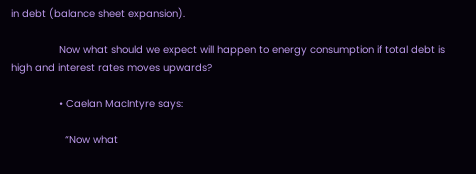in debt (balance sheet expansion).

                Now what should we expect will happen to energy consumption if total debt is high and interest rates moves upwards?

                • Caelan MacIntyre says:

                  “Now what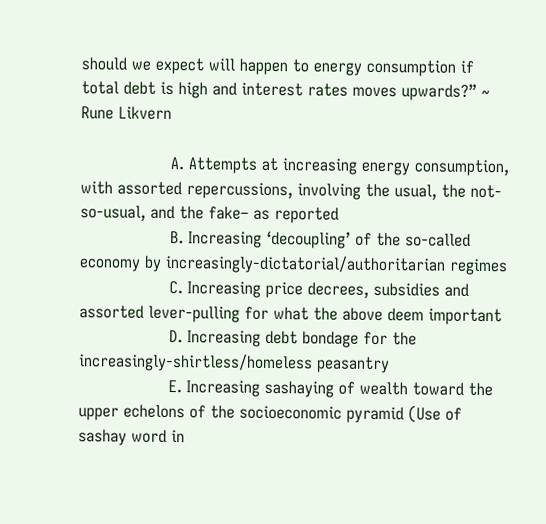should we expect will happen to energy consumption if total debt is high and interest rates moves upwards?” ~ Rune Likvern

                  A. Attempts at increasing energy consumption, with assorted repercussions, involving the usual, the not-so-usual, and the fake– as reported
                  B. Increasing ‘decoupling’ of the so-called economy by increasingly-dictatorial/authoritarian regimes
                  C. Increasing price decrees, subsidies and assorted lever-pulling for what the above deem important
                  D. Increasing debt bondage for the increasingly-shirtless/homeless peasantry
                  E. Increasing sashaying of wealth toward the upper echelons of the socioeconomic pyramid (Use of sashay word in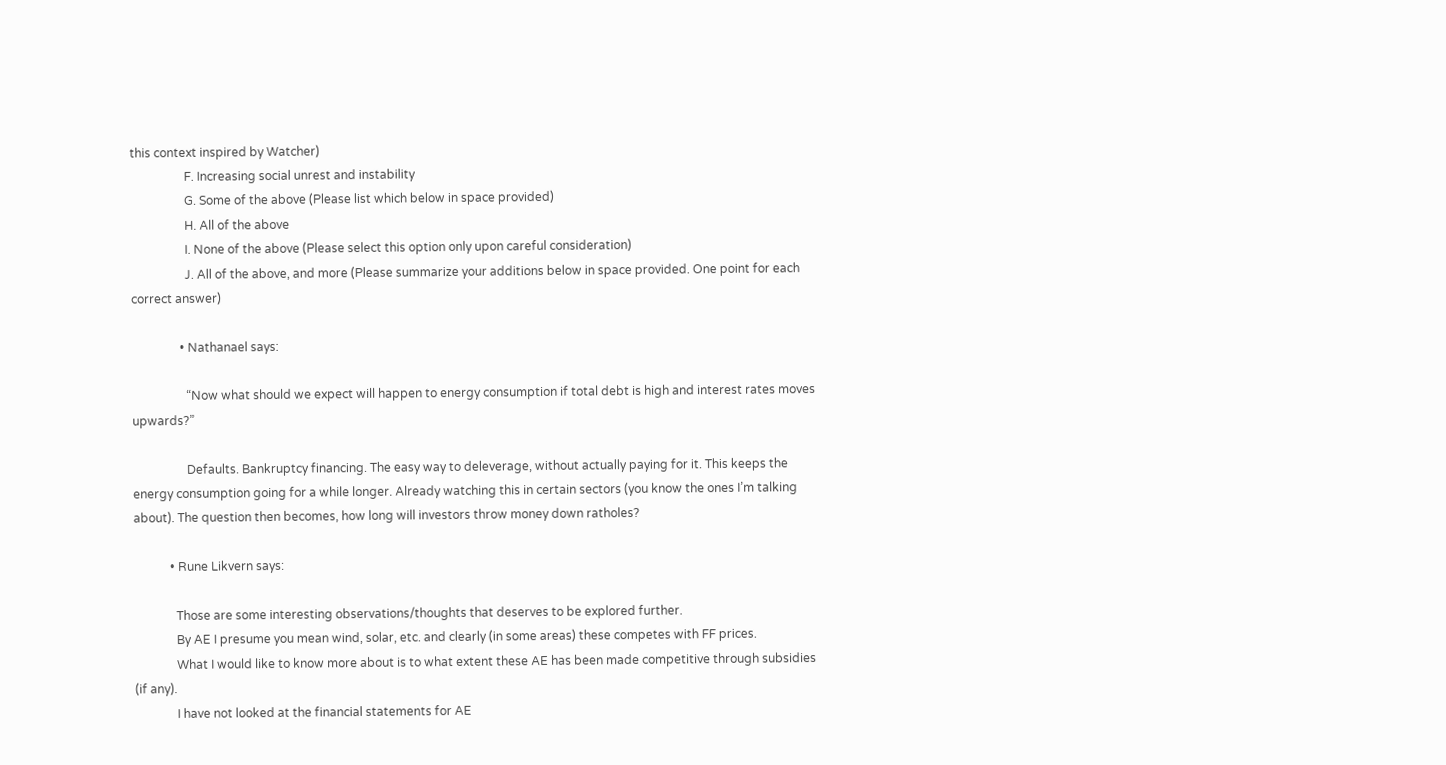this context inspired by Watcher)
                  F. Increasing social unrest and instability
                  G. Some of the above (Please list which below in space provided)
                  H. All of the above
                  I. None of the above (Please select this option only upon careful consideration)
                  J. All of the above, and more (Please summarize your additions below in space provided. One point for each correct answer)

                • Nathanael says:

                  “Now what should we expect will happen to energy consumption if total debt is high and interest rates moves upwards?”

                  Defaults. Bankruptcy financing. The easy way to deleverage, without actually paying for it. This keeps the energy consumption going for a while longer. Already watching this in certain sectors (you know the ones I’m talking about). The question then becomes, how long will investors throw money down ratholes?

            • Rune Likvern says:

              Those are some interesting observations/thoughts that deserves to be explored further.
              By AE I presume you mean wind, solar, etc. and clearly (in some areas) these competes with FF prices.
              What I would like to know more about is to what extent these AE has been made competitive through subsidies (if any).
              I have not looked at the financial statements for AE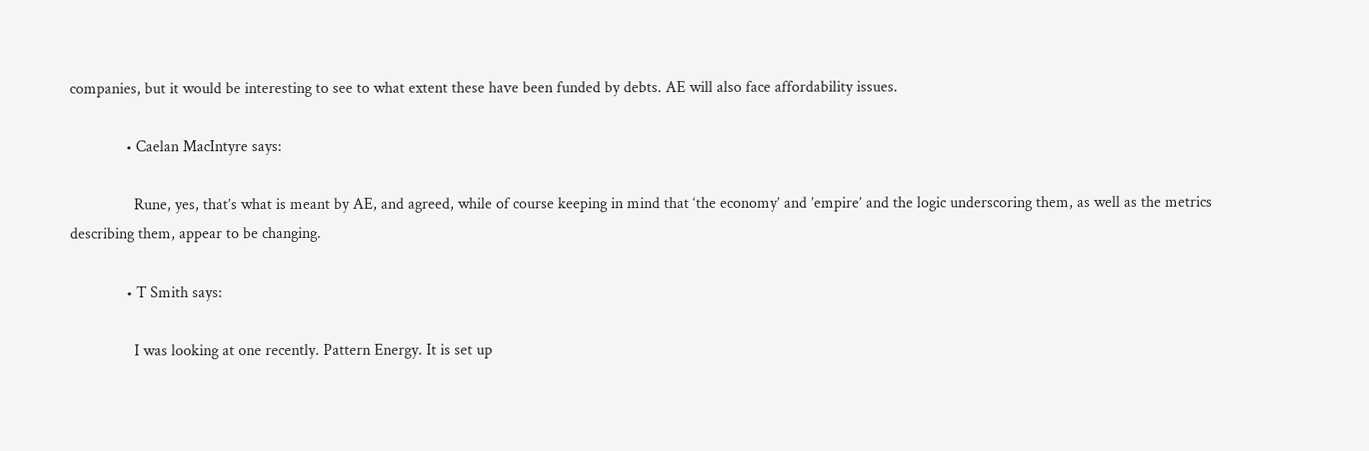companies, but it would be interesting to see to what extent these have been funded by debts. AE will also face affordability issues.

              • Caelan MacIntyre says:

                Rune, yes, that’s what is meant by AE, and agreed, while of course keeping in mind that ‘the economy’ and ’empire’ and the logic underscoring them, as well as the metrics describing them, appear to be changing.

              • T Smith says:

                I was looking at one recently. Pattern Energy. It is set up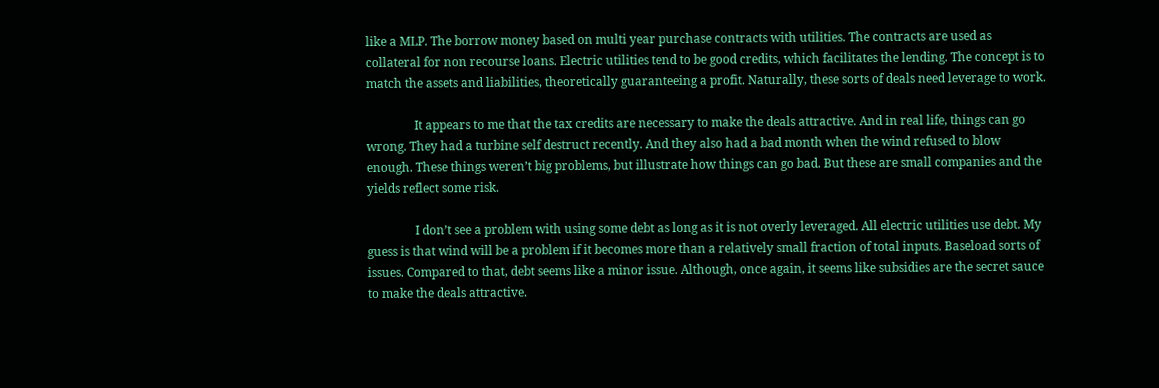like a MLP. The borrow money based on multi year purchase contracts with utilities. The contracts are used as collateral for non recourse loans. Electric utilities tend to be good credits, which facilitates the lending. The concept is to match the assets and liabilities, theoretically guaranteeing a profit. Naturally, these sorts of deals need leverage to work.

                It appears to me that the tax credits are necessary to make the deals attractive. And in real life, things can go wrong. They had a turbine self destruct recently. And they also had a bad month when the wind refused to blow enough. These things weren’t big problems, but illustrate how things can go bad. But these are small companies and the yields reflect some risk.

                I don’t see a problem with using some debt as long as it is not overly leveraged. All electric utilities use debt. My guess is that wind will be a problem if it becomes more than a relatively small fraction of total inputs. Baseload sorts of issues. Compared to that, debt seems like a minor issue. Although, once again, it seems like subsidies are the secret sauce to make the deals attractive.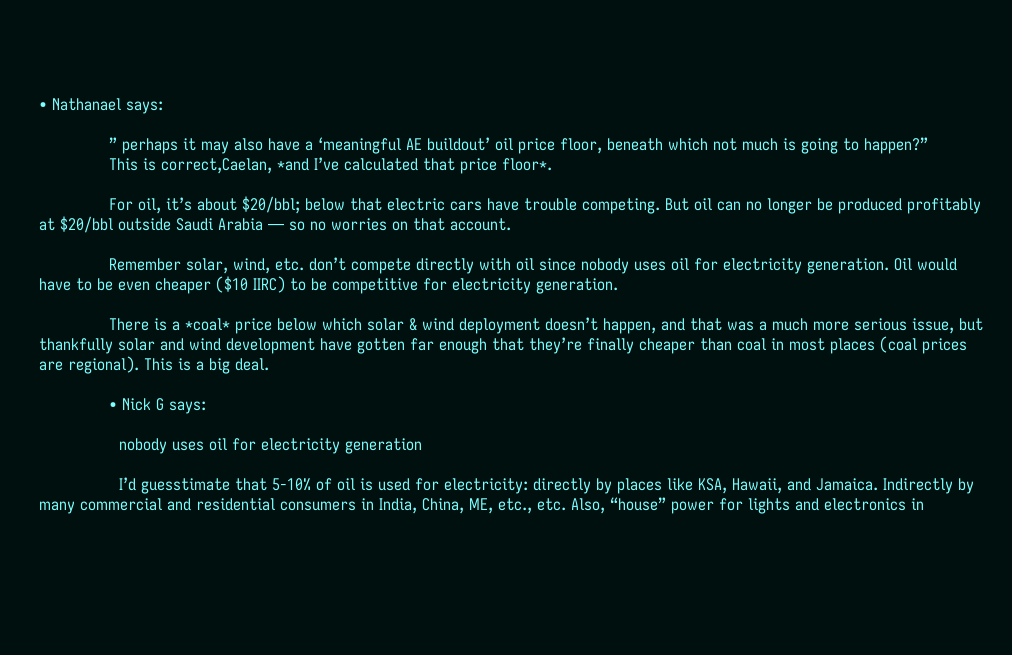• Nathanael says:

              ” perhaps it may also have a ‘meaningful AE buildout’ oil price floor, beneath which not much is going to happen?”
              This is correct,Caelan, *and I’ve calculated that price floor*.

              For oil, it’s about $20/bbl; below that electric cars have trouble competing. But oil can no longer be produced profitably at $20/bbl outside Saudi Arabia — so no worries on that account.

              Remember solar, wind, etc. don’t compete directly with oil since nobody uses oil for electricity generation. Oil would have to be even cheaper ($10 IIRC) to be competitive for electricity generation.

              There is a *coal* price below which solar & wind deployment doesn’t happen, and that was a much more serious issue, but thankfully solar and wind development have gotten far enough that they’re finally cheaper than coal in most places (coal prices are regional). This is a big deal.

              • Nick G says:

                nobody uses oil for electricity generation

                I’d guesstimate that 5-10% of oil is used for electricity: directly by places like KSA, Hawaii, and Jamaica. Indirectly by many commercial and residential consumers in India, China, ME, etc., etc. Also, “house” power for lights and electronics in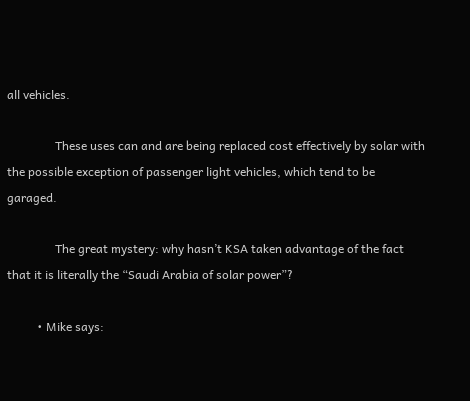all vehicles.

                These uses can and are being replaced cost effectively by solar with the possible exception of passenger light vehicles, which tend to be garaged.

                The great mystery: why hasn’t KSA taken advantage of the fact that it is literally the “Saudi Arabia of solar power”?

          • Mike says: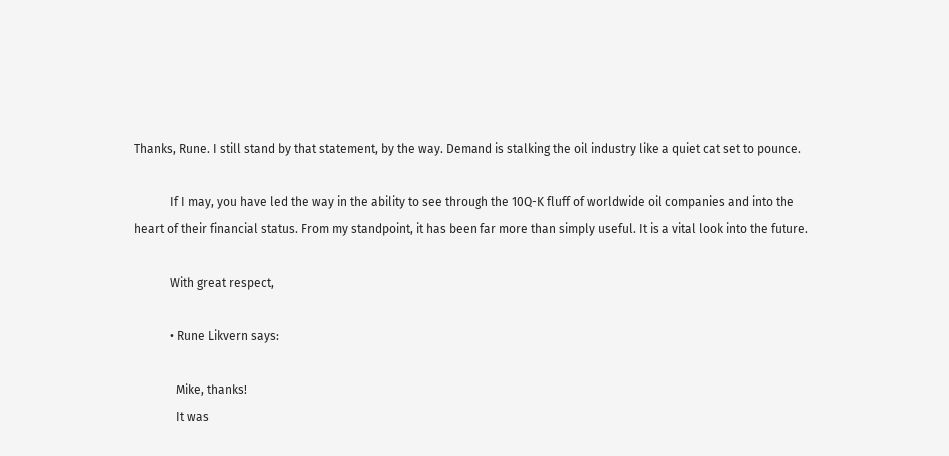Thanks, Rune. I still stand by that statement, by the way. Demand is stalking the oil industry like a quiet cat set to pounce.

            If I may, you have led the way in the ability to see through the 10Q-K fluff of worldwide oil companies and into the heart of their financial status. From my standpoint, it has been far more than simply useful. It is a vital look into the future.

            With great respect,

            • Rune Likvern says:

              Mike, thanks!
              It was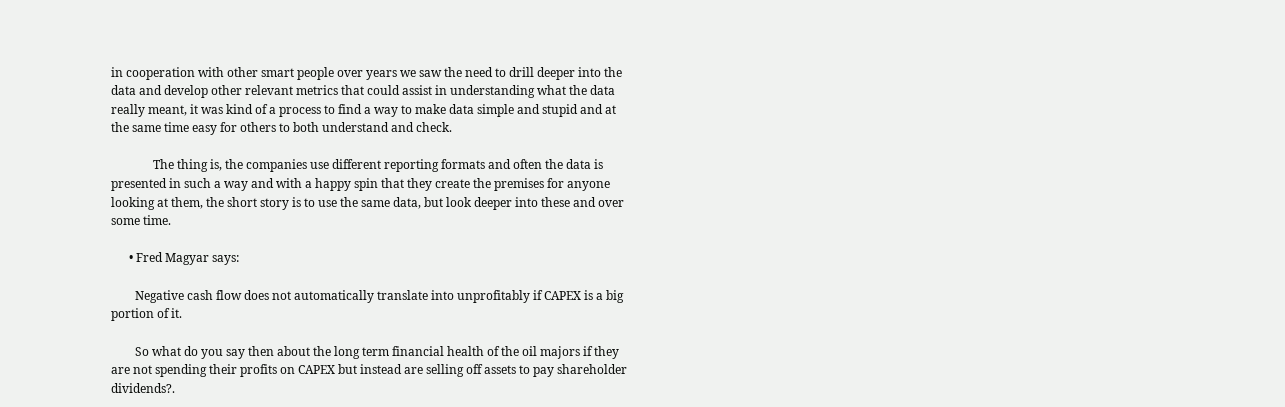in cooperation with other smart people over years we saw the need to drill deeper into the data and develop other relevant metrics that could assist in understanding what the data really meant, it was kind of a process to find a way to make data simple and stupid and at the same time easy for others to both understand and check.

              The thing is, the companies use different reporting formats and often the data is presented in such a way and with a happy spin that they create the premises for anyone looking at them, the short story is to use the same data, but look deeper into these and over some time.

      • Fred Magyar says:

        Negative cash flow does not automatically translate into unprofitably if CAPEX is a big portion of it.

        So what do you say then about the long term financial health of the oil majors if they are not spending their profits on CAPEX but instead are selling off assets to pay shareholder dividends?.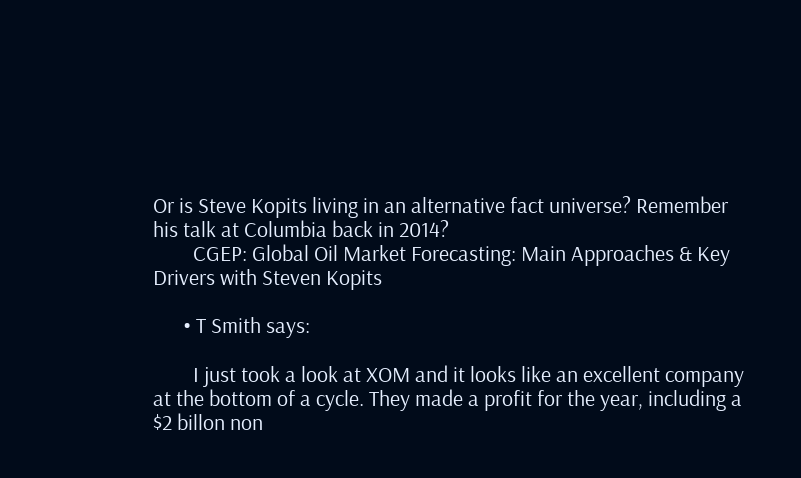Or is Steve Kopits living in an alternative fact universe? Remember his talk at Columbia back in 2014?
        CGEP: Global Oil Market Forecasting: Main Approaches & Key Drivers with Steven Kopits

      • T Smith says:

        I just took a look at XOM and it looks like an excellent company at the bottom of a cycle. They made a profit for the year, including a $2 billon non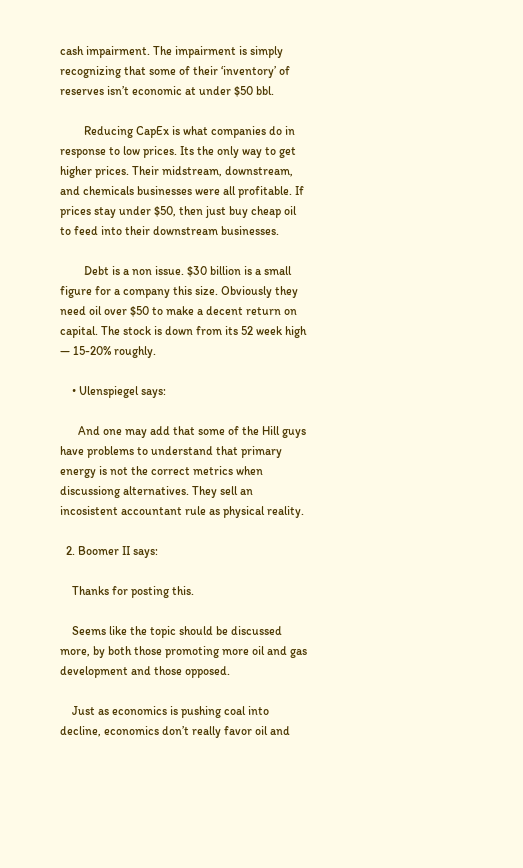cash impairment. The impairment is simply recognizing that some of their ‘inventory’ of reserves isn’t economic at under $50 bbl.

        Reducing CapEx is what companies do in response to low prices. Its the only way to get higher prices. Their midstream, downstream, and chemicals businesses were all profitable. If prices stay under $50, then just buy cheap oil to feed into their downstream businesses.

        Debt is a non issue. $30 billion is a small figure for a company this size. Obviously they need oil over $50 to make a decent return on capital. The stock is down from its 52 week high — 15-20% roughly.

    • Ulenspiegel says:

      And one may add that some of the Hill guys have problems to understand that primary energy is not the correct metrics when discussiong alternatives. They sell an incosistent accountant rule as physical reality.

  2. Boomer II says:

    Thanks for posting this.

    Seems like the topic should be discussed more, by both those promoting more oil and gas development and those opposed.

    Just as economics is pushing coal into decline, economics don’t really favor oil and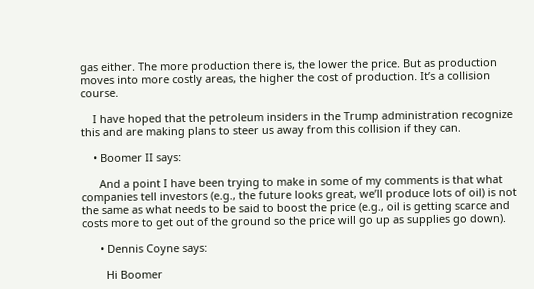gas either. The more production there is, the lower the price. But as production moves into more costly areas, the higher the cost of production. It’s a collision course.

    I have hoped that the petroleum insiders in the Trump administration recognize this and are making plans to steer us away from this collision if they can.

    • Boomer II says:

      And a point I have been trying to make in some of my comments is that what companies tell investors (e.g., the future looks great, we’ll produce lots of oil) is not the same as what needs to be said to boost the price (e.g., oil is getting scarce and costs more to get out of the ground so the price will go up as supplies go down).

      • Dennis Coyne says:

        Hi Boomer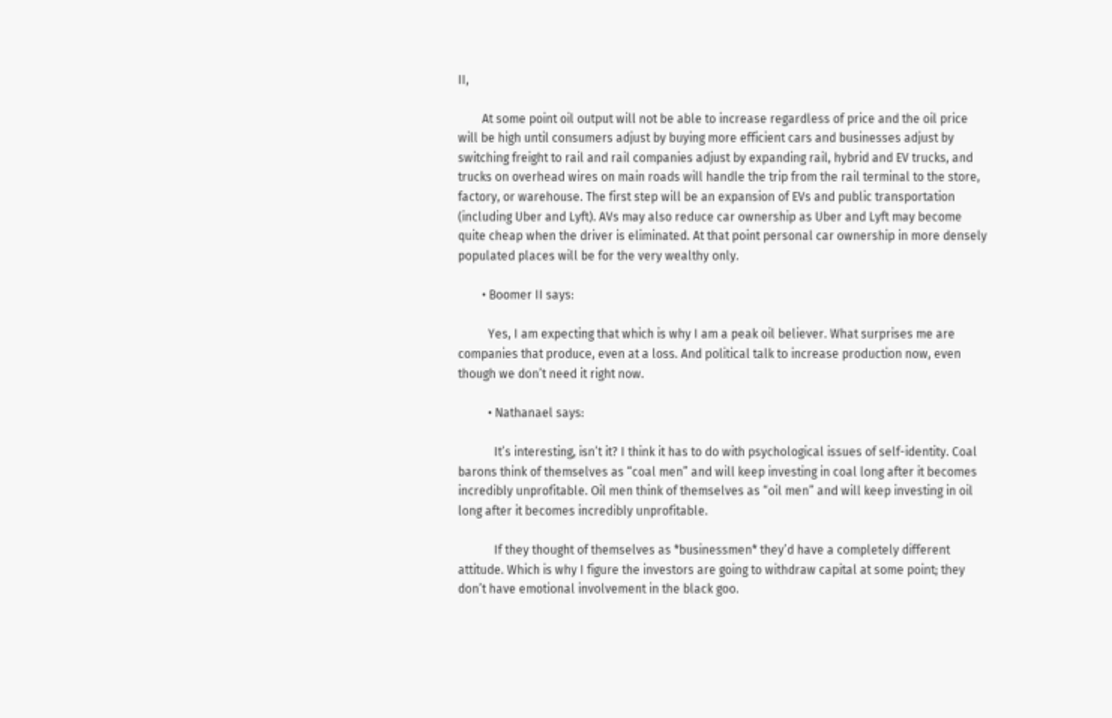II,

        At some point oil output will not be able to increase regardless of price and the oil price will be high until consumers adjust by buying more efficient cars and businesses adjust by switching freight to rail and rail companies adjust by expanding rail, hybrid and EV trucks, and trucks on overhead wires on main roads will handle the trip from the rail terminal to the store, factory, or warehouse. The first step will be an expansion of EVs and public transportation (including Uber and Lyft). AVs may also reduce car ownership as Uber and Lyft may become quite cheap when the driver is eliminated. At that point personal car ownership in more densely populated places will be for the very wealthy only.

        • Boomer II says:

          Yes, I am expecting that which is why I am a peak oil believer. What surprises me are companies that produce, even at a loss. And political talk to increase production now, even though we don’t need it right now.

          • Nathanael says:

            It’s interesting, isn’t it? I think it has to do with psychological issues of self-identity. Coal barons think of themselves as “coal men” and will keep investing in coal long after it becomes incredibly unprofitable. Oil men think of themselves as “oil men” and will keep investing in oil long after it becomes incredibly unprofitable.

            If they thought of themselves as *businessmen* they’d have a completely different attitude. Which is why I figure the investors are going to withdraw capital at some point; they don’t have emotional involvement in the black goo.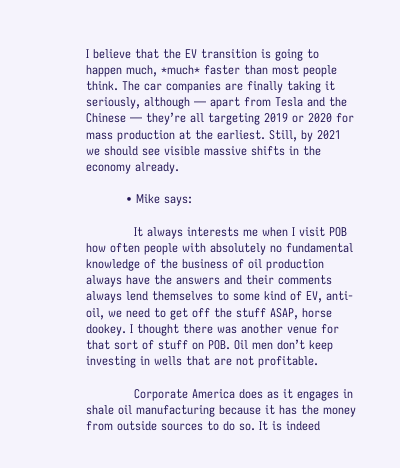I believe that the EV transition is going to happen much, *much* faster than most people think. The car companies are finally taking it seriously, although — apart from Tesla and the Chinese — they’re all targeting 2019 or 2020 for mass production at the earliest. Still, by 2021 we should see visible massive shifts in the economy already.

          • Mike says:

            It always interests me when I visit POB how often people with absolutely no fundamental knowledge of the business of oil production always have the answers and their comments always lend themselves to some kind of EV, anti-oil, we need to get off the stuff ASAP, horse dookey. I thought there was another venue for that sort of stuff on POB. Oil men don’t keep investing in wells that are not profitable.

            Corporate America does as it engages in shale oil manufacturing because it has the money from outside sources to do so. It is indeed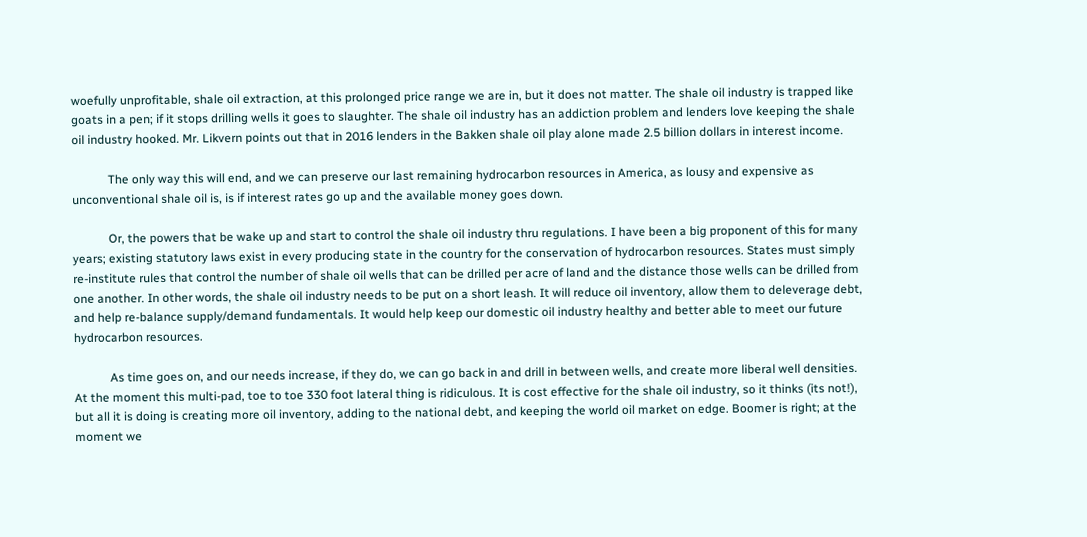woefully unprofitable, shale oil extraction, at this prolonged price range we are in, but it does not matter. The shale oil industry is trapped like goats in a pen; if it stops drilling wells it goes to slaughter. The shale oil industry has an addiction problem and lenders love keeping the shale oil industry hooked. Mr. Likvern points out that in 2016 lenders in the Bakken shale oil play alone made 2.5 billion dollars in interest income.

            The only way this will end, and we can preserve our last remaining hydrocarbon resources in America, as lousy and expensive as unconventional shale oil is, is if interest rates go up and the available money goes down.

            Or, the powers that be wake up and start to control the shale oil industry thru regulations. I have been a big proponent of this for many years; existing statutory laws exist in every producing state in the country for the conservation of hydrocarbon resources. States must simply re-institute rules that control the number of shale oil wells that can be drilled per acre of land and the distance those wells can be drilled from one another. In other words, the shale oil industry needs to be put on a short leash. It will reduce oil inventory, allow them to deleverage debt, and help re-balance supply/demand fundamentals. It would help keep our domestic oil industry healthy and better able to meet our future hydrocarbon resources.

            As time goes on, and our needs increase, if they do, we can go back in and drill in between wells, and create more liberal well densities. At the moment this multi-pad, toe to toe 330 foot lateral thing is ridiculous. It is cost effective for the shale oil industry, so it thinks (its not!), but all it is doing is creating more oil inventory, adding to the national debt, and keeping the world oil market on edge. Boomer is right; at the moment we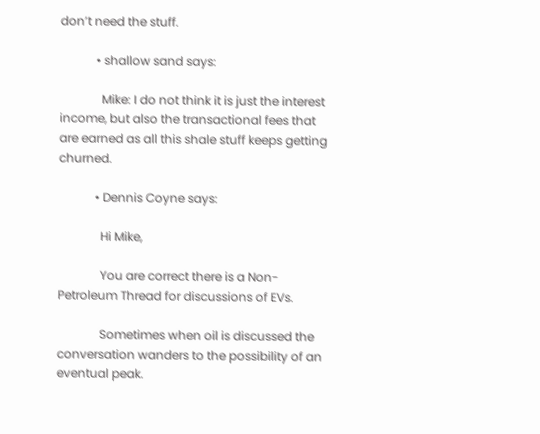don’t need the stuff.

            • shallow sand says:

              Mike: I do not think it is just the interest income, but also the transactional fees that are earned as all this shale stuff keeps getting churned.

            • Dennis Coyne says:

              Hi Mike,

              You are correct there is a Non-Petroleum Thread for discussions of EVs.

              Sometimes when oil is discussed the conversation wanders to the possibility of an eventual peak.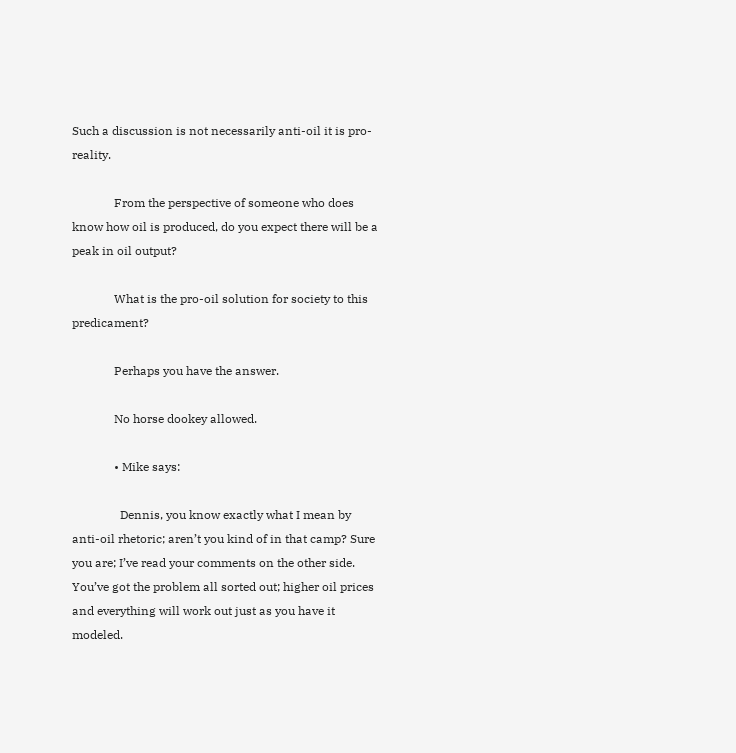Such a discussion is not necessarily anti-oil it is pro-reality.

              From the perspective of someone who does know how oil is produced, do you expect there will be a peak in oil output?

              What is the pro-oil solution for society to this predicament?

              Perhaps you have the answer.

              No horse dookey allowed.

              • Mike says:

                Dennis, you know exactly what I mean by anti-oil rhetoric; aren’t you kind of in that camp? Sure you are; I’ve read your comments on the other side. You’ve got the problem all sorted out; higher oil prices and everything will work out just as you have it modeled.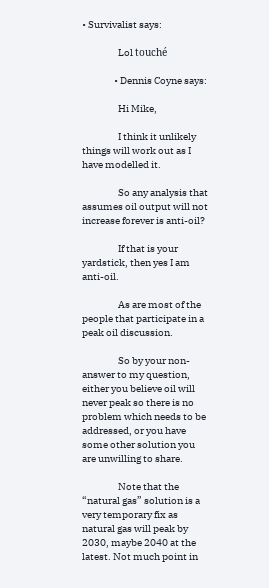• Survivalist says:

                  Lol touché

                • Dennis Coyne says:

                  Hi Mike,

                  I think it unlikely things will work out as I have modelled it.

                  So any analysis that assumes oil output will not increase forever is anti-oil?

                  If that is your yardstick, then yes I am anti-oil.

                  As are most of the people that participate in a peak oil discussion.

                  So by your non-answer to my question, either you believe oil will never peak so there is no problem which needs to be addressed, or you have some other solution you are unwilling to share.

                  Note that the “natural gas” solution is a very temporary fix as natural gas will peak by 2030, maybe 2040 at the latest. Not much point in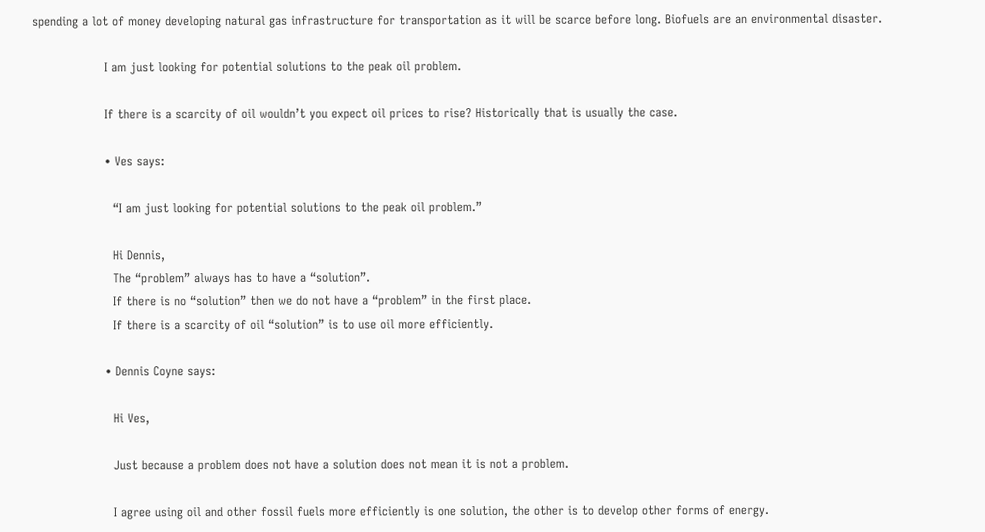spending a lot of money developing natural gas infrastructure for transportation as it will be scarce before long. Biofuels are an environmental disaster.

                  I am just looking for potential solutions to the peak oil problem.

                  If there is a scarcity of oil wouldn’t you expect oil prices to rise? Historically that is usually the case.

                  • Ves says:

                    “I am just looking for potential solutions to the peak oil problem.”

                    Hi Dennis,
                    The “problem” always has to have a “solution”.
                    If there is no “solution” then we do not have a “problem” in the first place.
                    If there is a scarcity of oil “solution” is to use oil more efficiently.

                  • Dennis Coyne says:

                    Hi Ves,

                    Just because a problem does not have a solution does not mean it is not a problem.

                    I agree using oil and other fossil fuels more efficiently is one solution, the other is to develop other forms of energy.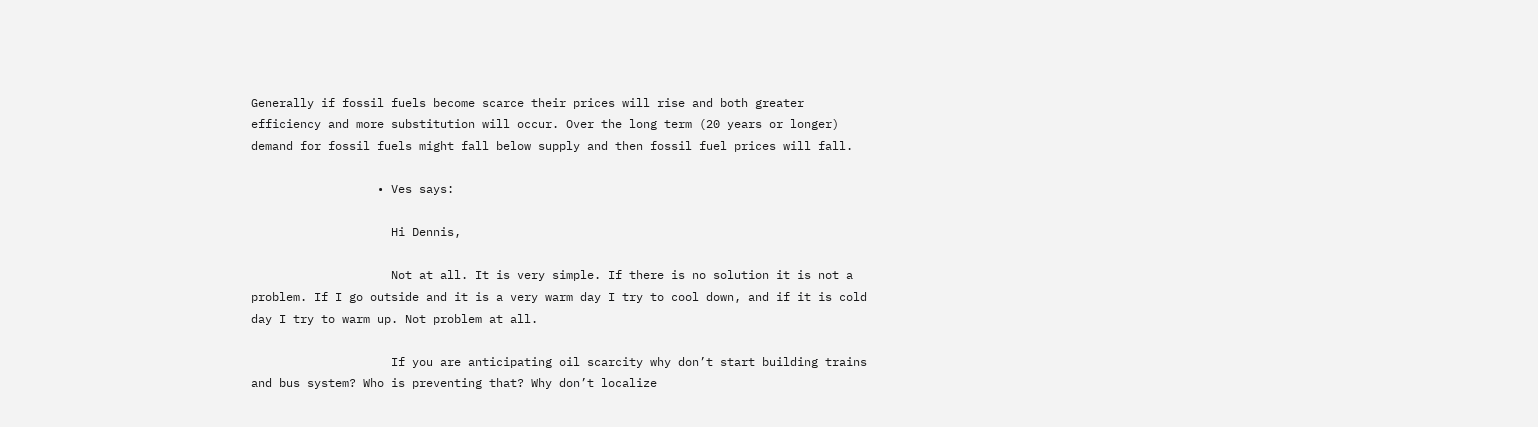Generally if fossil fuels become scarce their prices will rise and both greater efficiency and more substitution will occur. Over the long term (20 years or longer) demand for fossil fuels might fall below supply and then fossil fuel prices will fall.

                  • Ves says:

                    Hi Dennis,

                    Not at all. It is very simple. If there is no solution it is not a problem. If I go outside and it is a very warm day I try to cool down, and if it is cold day I try to warm up. Not problem at all.

                    If you are anticipating oil scarcity why don’t start building trains and bus system? Who is preventing that? Why don’t localize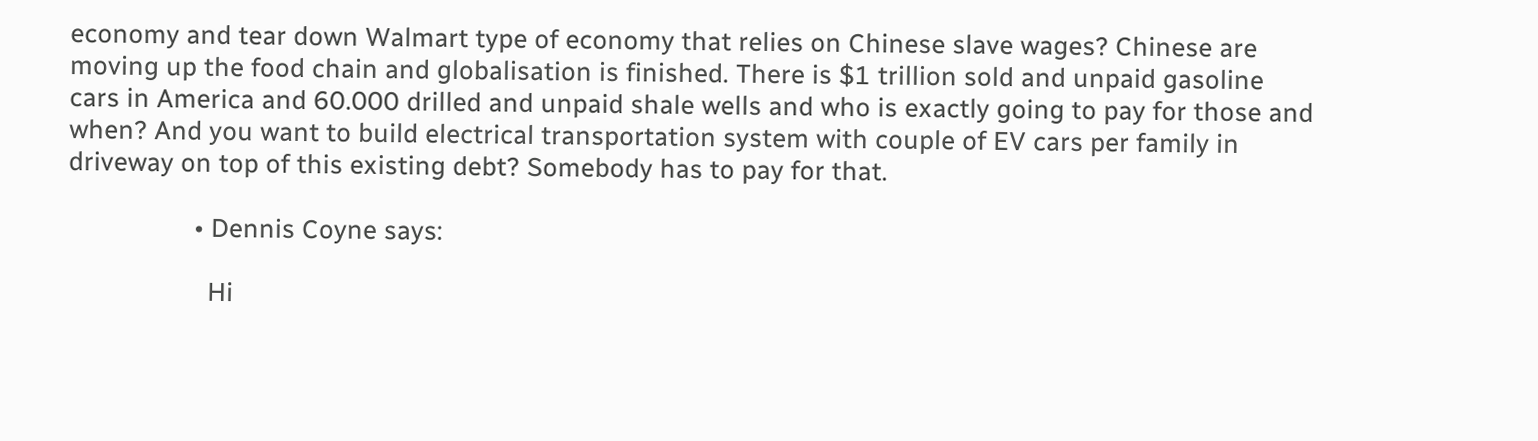economy and tear down Walmart type of economy that relies on Chinese slave wages? Chinese are moving up the food chain and globalisation is finished. There is $1 trillion sold and unpaid gasoline cars in America and 60.000 drilled and unpaid shale wells and who is exactly going to pay for those and when? And you want to build electrical transportation system with couple of EV cars per family in driveway on top of this existing debt? Somebody has to pay for that.

                  • Dennis Coyne says:

                    Hi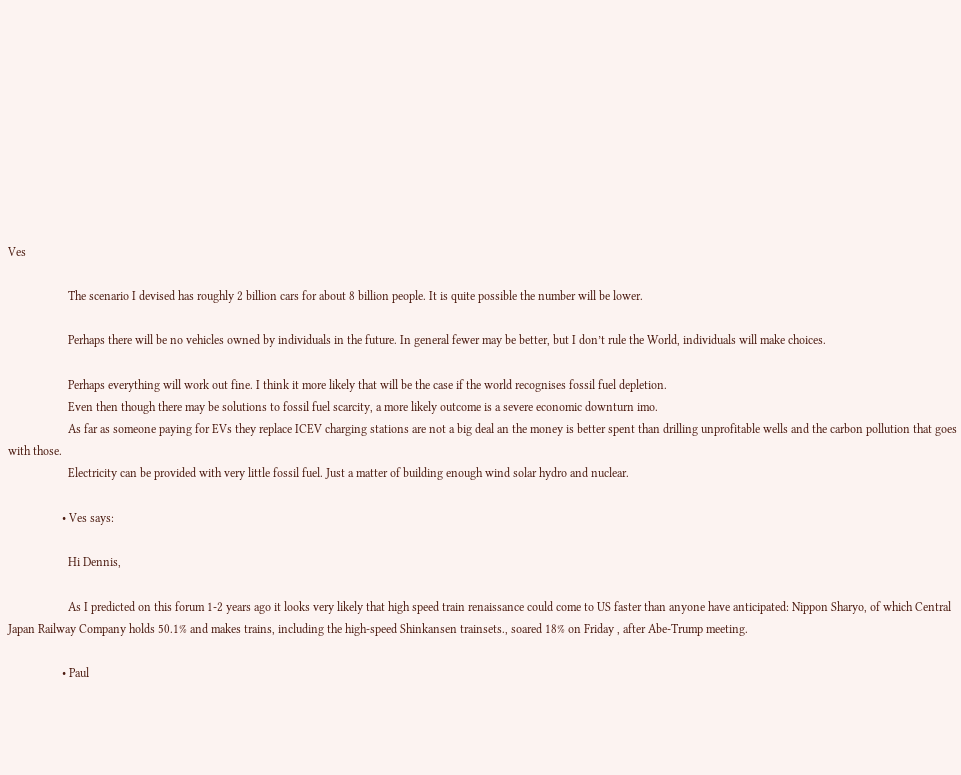Ves

                    The scenario I devised has roughly 2 billion cars for about 8 billion people. It is quite possible the number will be lower.

                    Perhaps there will be no vehicles owned by individuals in the future. In general fewer may be better, but I don’t rule the World, individuals will make choices.

                    Perhaps everything will work out fine. I think it more likely that will be the case if the world recognises fossil fuel depletion.
                    Even then though there may be solutions to fossil fuel scarcity, a more likely outcome is a severe economic downturn imo.
                    As far as someone paying for EVs they replace ICEV charging stations are not a big deal an the money is better spent than drilling unprofitable wells and the carbon pollution that goes with those.
                    Electricity can be provided with very little fossil fuel. Just a matter of building enough wind solar hydro and nuclear.

                  • Ves says:

                    Hi Dennis,

                    As I predicted on this forum 1-2 years ago it looks very likely that high speed train renaissance could come to US faster than anyone have anticipated: Nippon Sharyo, of which Central Japan Railway Company holds 50.1% and makes trains, including the high-speed Shinkansen trainsets., soared 18% on Friday , after Abe-Trump meeting.

                  • Paul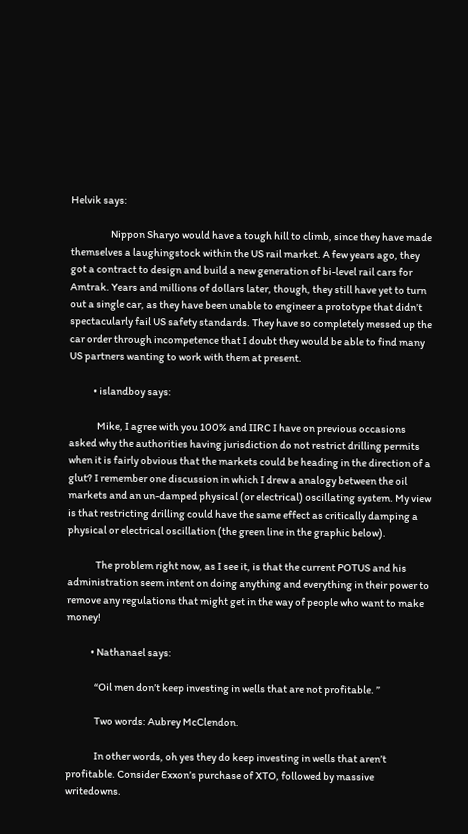Helvik says:

                    Nippon Sharyo would have a tough hill to climb, since they have made themselves a laughingstock within the US rail market. A few years ago, they got a contract to design and build a new generation of bi-level rail cars for Amtrak. Years and millions of dollars later, though, they still have yet to turn out a single car, as they have been unable to engineer a prototype that didn’t spectacularly fail US safety standards. They have so completely messed up the car order through incompetence that I doubt they would be able to find many US partners wanting to work with them at present.

            • islandboy says:

              Mike, I agree with you 100% and IIRC I have on previous occasions asked why the authorities having jurisdiction do not restrict drilling permits when it is fairly obvious that the markets could be heading in the direction of a glut? I remember one discussion in which I drew a analogy between the oil markets and an un-damped physical (or electrical) oscillating system. My view is that restricting drilling could have the same effect as critically damping a physical or electrical oscillation (the green line in the graphic below).

              The problem right now, as I see it, is that the current POTUS and his administration seem intent on doing anything and everything in their power to remove any regulations that might get in the way of people who want to make money!

            • Nathanael says:

              “Oil men don’t keep investing in wells that are not profitable. ”

              Two words: Aubrey McClendon.

              In other words, oh yes they do keep investing in wells that aren’t profitable. Consider Exxon’s purchase of XTO, followed by massive writedowns.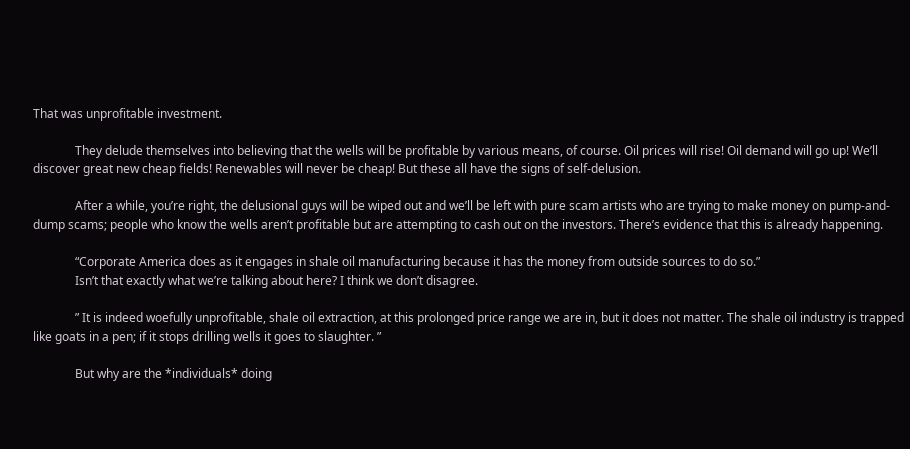That was unprofitable investment.

              They delude themselves into believing that the wells will be profitable by various means, of course. Oil prices will rise! Oil demand will go up! We’ll discover great new cheap fields! Renewables will never be cheap! But these all have the signs of self-delusion.

              After a while, you’re right, the delusional guys will be wiped out and we’ll be left with pure scam artists who are trying to make money on pump-and-dump scams; people who know the wells aren’t profitable but are attempting to cash out on the investors. There’s evidence that this is already happening.

              “Corporate America does as it engages in shale oil manufacturing because it has the money from outside sources to do so.”
              Isn’t that exactly what we’re talking about here? I think we don’t disagree.

              ” It is indeed woefully unprofitable, shale oil extraction, at this prolonged price range we are in, but it does not matter. The shale oil industry is trapped like goats in a pen; if it stops drilling wells it goes to slaughter. ”

              But why are the *individuals* doing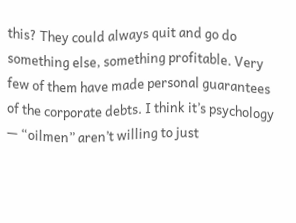this? They could always quit and go do something else, something profitable. Very few of them have made personal guarantees of the corporate debts. I think it’s psychology — “oilmen” aren’t willing to just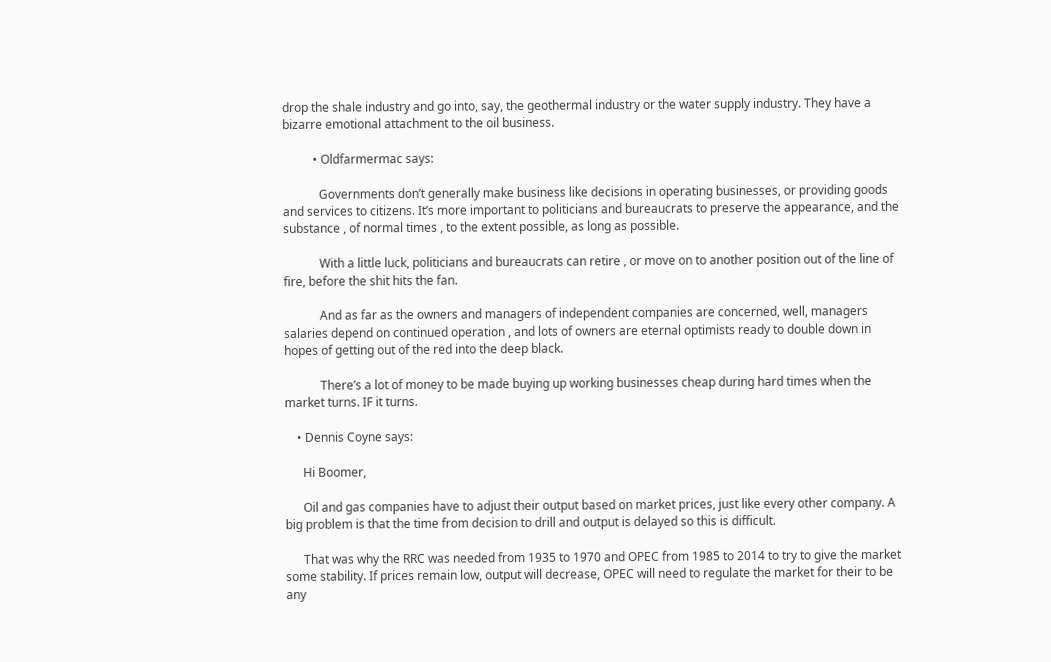drop the shale industry and go into, say, the geothermal industry or the water supply industry. They have a bizarre emotional attachment to the oil business.

          • Oldfarmermac says:

            Governments don’t generally make business like decisions in operating businesses, or providing goods and services to citizens. It’s more important to politicians and bureaucrats to preserve the appearance, and the substance , of normal times , to the extent possible, as long as possible.

            With a little luck, politicians and bureaucrats can retire , or move on to another position out of the line of fire, before the shit hits the fan.

            And as far as the owners and managers of independent companies are concerned, well, managers salaries depend on continued operation , and lots of owners are eternal optimists ready to double down in hopes of getting out of the red into the deep black.

            There’s a lot of money to be made buying up working businesses cheap during hard times when the market turns. IF it turns.

    • Dennis Coyne says:

      Hi Boomer,

      Oil and gas companies have to adjust their output based on market prices, just like every other company. A big problem is that the time from decision to drill and output is delayed so this is difficult.

      That was why the RRC was needed from 1935 to 1970 and OPEC from 1985 to 2014 to try to give the market some stability. If prices remain low, output will decrease, OPEC will need to regulate the market for their to be any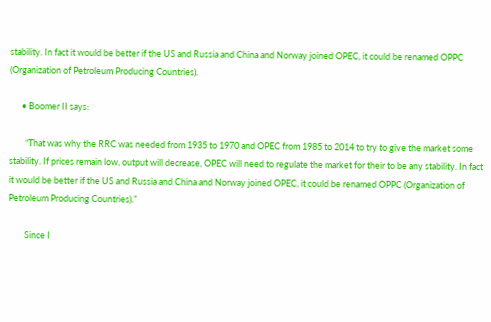stability. In fact it would be better if the US and Russia and China and Norway joined OPEC, it could be renamed OPPC (Organization of Petroleum Producing Countries).

      • Boomer II says:

        “That was why the RRC was needed from 1935 to 1970 and OPEC from 1985 to 2014 to try to give the market some stability. If prices remain low, output will decrease, OPEC will need to regulate the market for their to be any stability. In fact it would be better if the US and Russia and China and Norway joined OPEC, it could be renamed OPPC (Organization of Petroleum Producing Countries).”

        Since I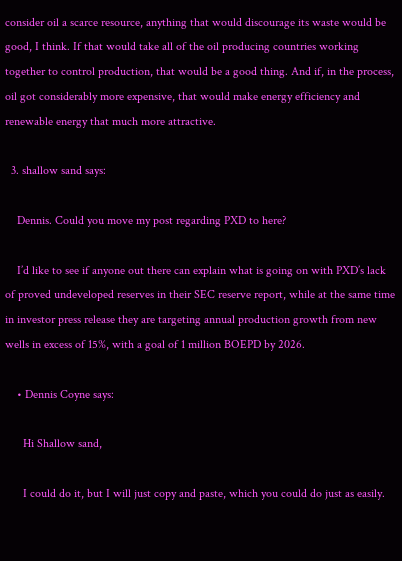consider oil a scarce resource, anything that would discourage its waste would be good, I think. If that would take all of the oil producing countries working together to control production, that would be a good thing. And if, in the process, oil got considerably more expensive, that would make energy efficiency and renewable energy that much more attractive.

  3. shallow sand says:

    Dennis. Could you move my post regarding PXD to here?

    I’d like to see if anyone out there can explain what is going on with PXD’s lack of proved undeveloped reserves in their SEC reserve report, while at the same time in investor press release they are targeting annual production growth from new wells in excess of 15%, with a goal of 1 million BOEPD by 2026.

    • Dennis Coyne says:

      Hi Shallow sand,

      I could do it, but I will just copy and paste, which you could do just as easily.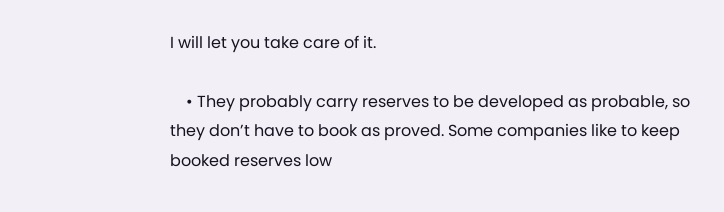I will let you take care of it.

    • They probably carry reserves to be developed as probable, so they don’t have to book as proved. Some companies like to keep booked reserves low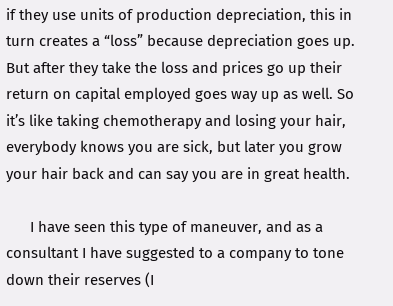if they use units of production depreciation, this in turn creates a “loss” because depreciation goes up. But after they take the loss and prices go up their return on capital employed goes way up as well. So it’s like taking chemotherapy and losing your hair, everybody knows you are sick, but later you grow your hair back and can say you are in great health.

      I have seen this type of maneuver, and as a consultant I have suggested to a company to tone down their reserves (I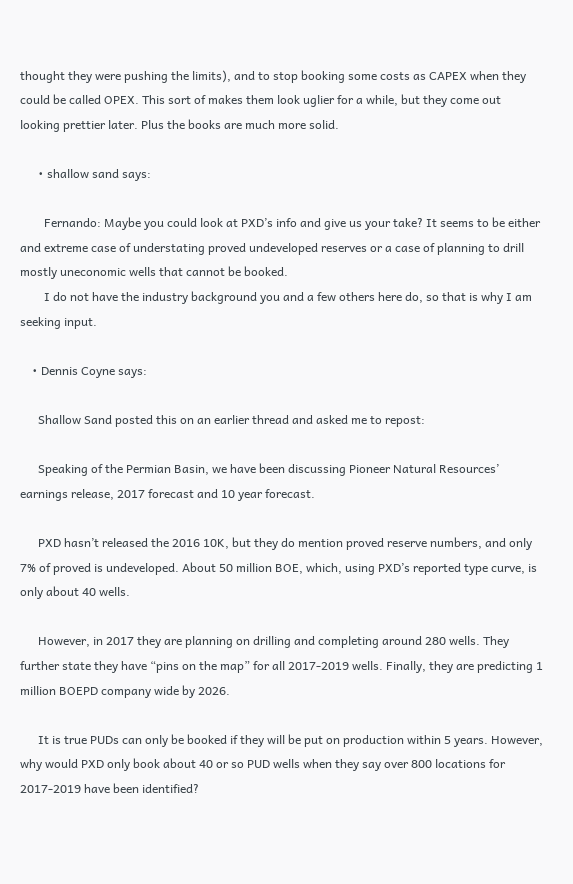thought they were pushing the limits), and to stop booking some costs as CAPEX when they could be called OPEX. This sort of makes them look uglier for a while, but they come out looking prettier later. Plus the books are much more solid.

      • shallow sand says:

        Fernando: Maybe you could look at PXD’s info and give us your take? It seems to be either and extreme case of understating proved undeveloped reserves or a case of planning to drill mostly uneconomic wells that cannot be booked.
        I do not have the industry background you and a few others here do, so that is why I am seeking input.

    • Dennis Coyne says:

      Shallow Sand posted this on an earlier thread and asked me to repost:

      Speaking of the Permian Basin, we have been discussing Pioneer Natural Resources’ earnings release, 2017 forecast and 10 year forecast.

      PXD hasn’t released the 2016 10K, but they do mention proved reserve numbers, and only 7% of proved is undeveloped. About 50 million BOE, which, using PXD’s reported type curve, is only about 40 wells.

      However, in 2017 they are planning on drilling and completing around 280 wells. They further state they have “pins on the map” for all 2017-2019 wells. Finally, they are predicting 1 million BOEPD company wide by 2026.

      It is true PUDs can only be booked if they will be put on production within 5 years. However, why would PXD only book about 40 or so PUD wells when they say over 800 locations for 2017-2019 have been identified?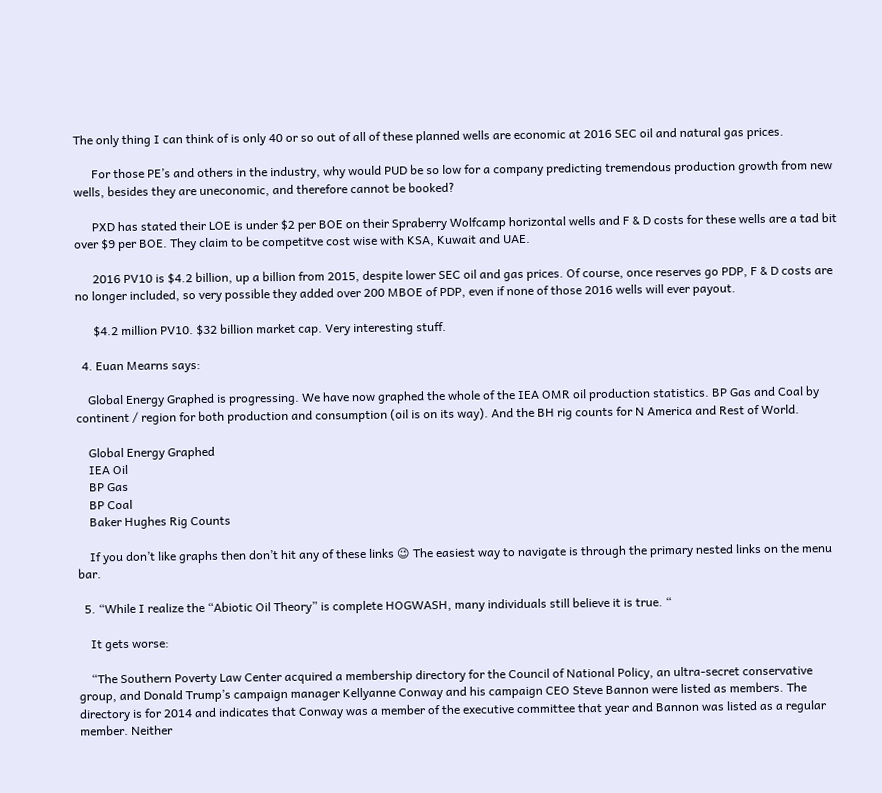The only thing I can think of is only 40 or so out of all of these planned wells are economic at 2016 SEC oil and natural gas prices.

      For those PE’s and others in the industry, why would PUD be so low for a company predicting tremendous production growth from new wells, besides they are uneconomic, and therefore cannot be booked?

      PXD has stated their LOE is under $2 per BOE on their Spraberry Wolfcamp horizontal wells and F & D costs for these wells are a tad bit over $9 per BOE. They claim to be competitve cost wise with KSA, Kuwait and UAE.

      2016 PV10 is $4.2 billion, up a billion from 2015, despite lower SEC oil and gas prices. Of course, once reserves go PDP, F & D costs are no longer included, so very possible they added over 200 MBOE of PDP, even if none of those 2016 wells will ever payout.

      $4.2 million PV10. $32 billion market cap. Very interesting stuff.

  4. Euan Mearns says:

    Global Energy Graphed is progressing. We have now graphed the whole of the IEA OMR oil production statistics. BP Gas and Coal by continent / region for both production and consumption (oil is on its way). And the BH rig counts for N America and Rest of World.

    Global Energy Graphed
    IEA Oil
    BP Gas
    BP Coal
    Baker Hughes Rig Counts

    If you don’t like graphs then don’t hit any of these links 😉 The easiest way to navigate is through the primary nested links on the menu bar.

  5. “While I realize the “Abiotic Oil Theory” is complete HOGWASH, many individuals still believe it is true. “

    It gets worse:

    “The Southern Poverty Law Center acquired a membership directory for the Council of National Policy, an ultra-secret conservative group, and Donald Trump’s campaign manager Kellyanne Conway and his campaign CEO Steve Bannon were listed as members. The directory is for 2014 and indicates that Conway was a member of the executive committee that year and Bannon was listed as a regular member. Neither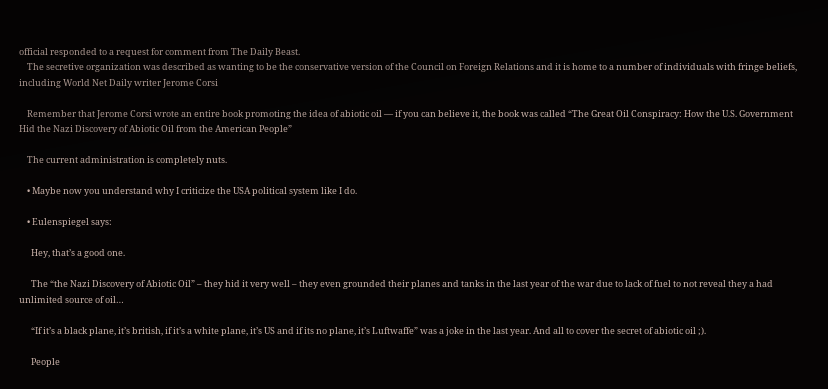official responded to a request for comment from The Daily Beast.
    The secretive organization was described as wanting to be the conservative version of the Council on Foreign Relations and it is home to a number of individuals with fringe beliefs, including World Net Daily writer Jerome Corsi

    Remember that Jerome Corsi wrote an entire book promoting the idea of abiotic oil — if you can believe it, the book was called “The Great Oil Conspiracy: How the U.S. Government Hid the Nazi Discovery of Abiotic Oil from the American People”

    The current administration is completely nuts.

    • Maybe now you understand why I criticize the USA political system like I do.

    • Eulenspiegel says:

      Hey, that’s a good one.

      The “the Nazi Discovery of Abiotic Oil” – they hid it very well – they even grounded their planes and tanks in the last year of the war due to lack of fuel to not reveal they a had unlimited source of oil…

      “If it’s a black plane, it’s british, if it’s a white plane, it’s US and if its no plane, it’s Luftwaffe” was a joke in the last year. And all to cover the secret of abiotic oil ;).

      People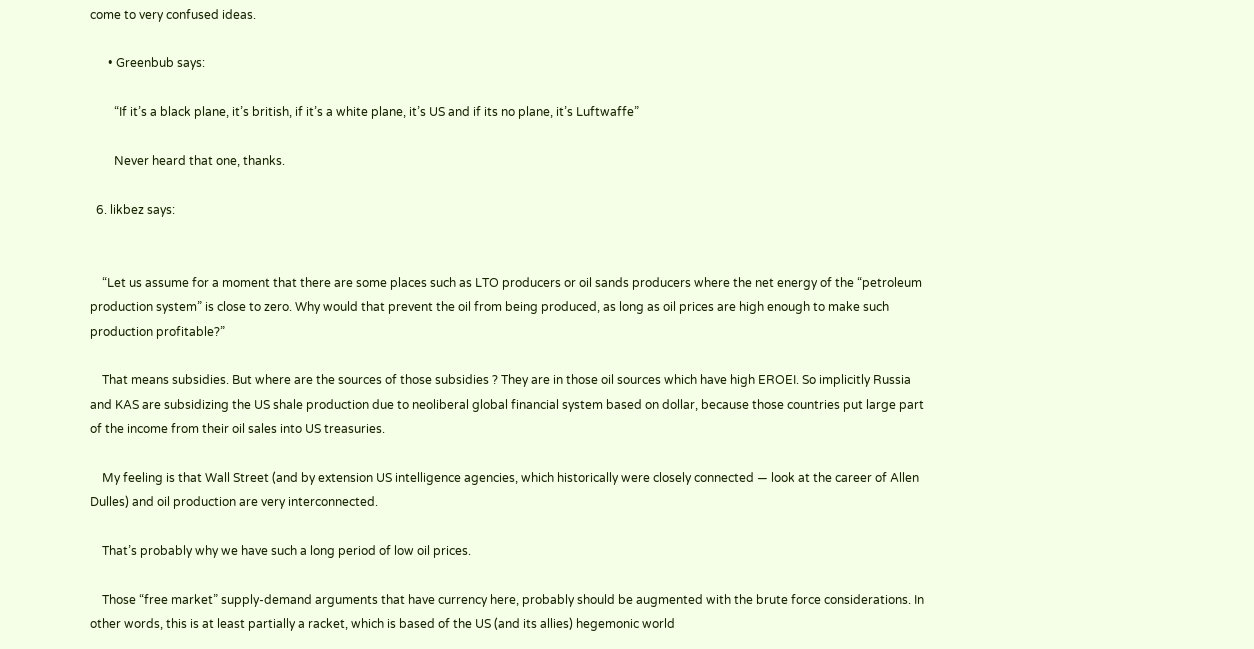come to very confused ideas.

      • Greenbub says:

        “If it’s a black plane, it’s british, if it’s a white plane, it’s US and if its no plane, it’s Luftwaffe”

        Never heard that one, thanks.

  6. likbez says:


    “Let us assume for a moment that there are some places such as LTO producers or oil sands producers where the net energy of the “petroleum production system” is close to zero. Why would that prevent the oil from being produced, as long as oil prices are high enough to make such production profitable?”

    That means subsidies. But where are the sources of those subsidies ? They are in those oil sources which have high EROEI. So implicitly Russia and KAS are subsidizing the US shale production due to neoliberal global financial system based on dollar, because those countries put large part of the income from their oil sales into US treasuries.

    My feeling is that Wall Street (and by extension US intelligence agencies, which historically were closely connected — look at the career of Allen Dulles) and oil production are very interconnected.

    That’s probably why we have such a long period of low oil prices.

    Those “free market” supply-demand arguments that have currency here, probably should be augmented with the brute force considerations. In other words, this is at least partially a racket, which is based of the US (and its allies) hegemonic world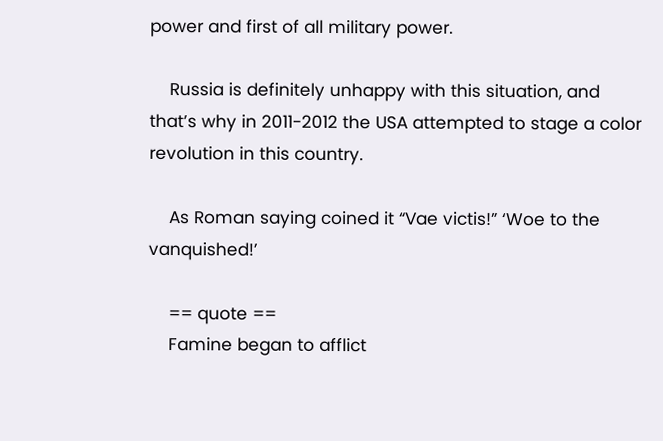power and first of all military power.

    Russia is definitely unhappy with this situation, and that’s why in 2011-2012 the USA attempted to stage a color revolution in this country.

    As Roman saying coined it “Vae victis!” ‘Woe to the vanquished!’

    == quote ==
    Famine began to afflict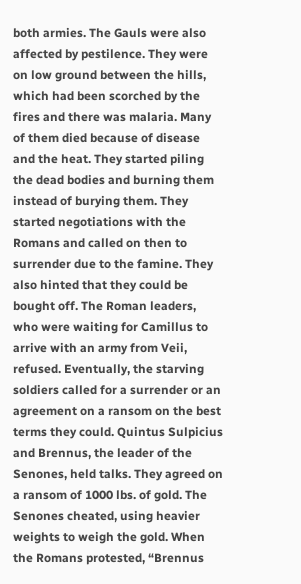both armies. The Gauls were also affected by pestilence. They were on low ground between the hills, which had been scorched by the fires and there was malaria. Many of them died because of disease and the heat. They started piling the dead bodies and burning them instead of burying them. They started negotiations with the Romans and called on then to surrender due to the famine. They also hinted that they could be bought off. The Roman leaders, who were waiting for Camillus to arrive with an army from Veii, refused. Eventually, the starving soldiers called for a surrender or an agreement on a ransom on the best terms they could. Quintus Sulpicius and Brennus, the leader of the Senones, held talks. They agreed on a ransom of 1000 lbs. of gold. The Senones cheated, using heavier weights to weigh the gold. When the Romans protested, “Brennus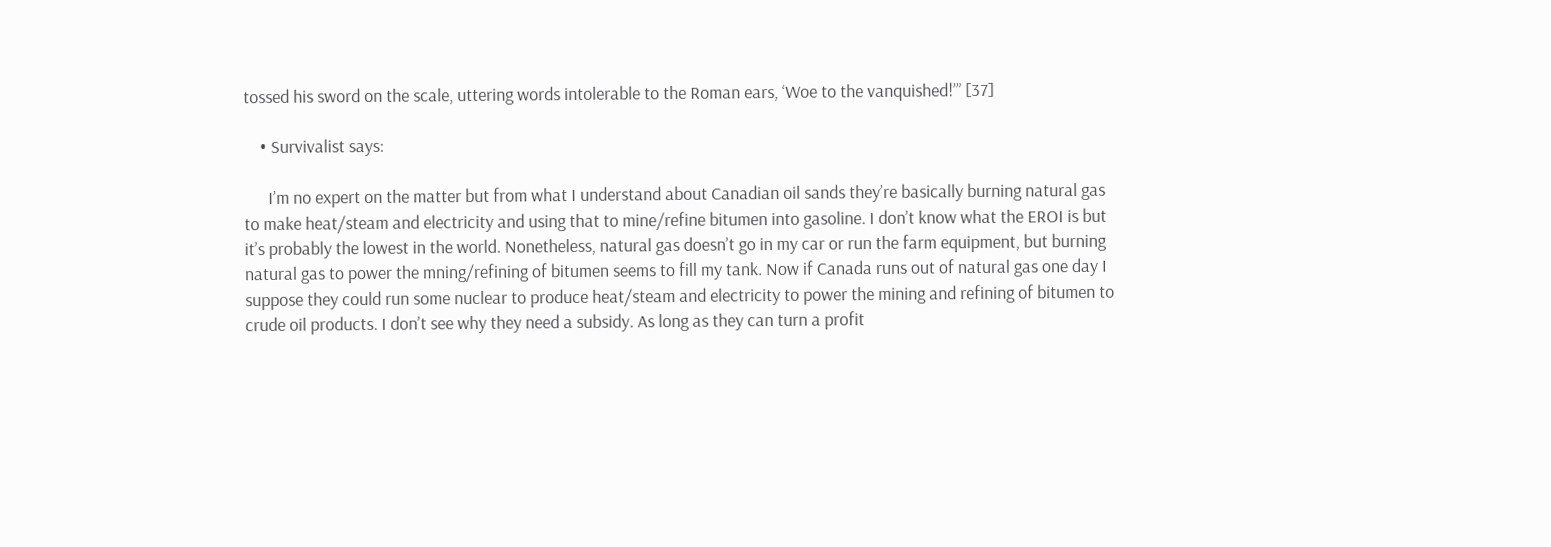tossed his sword on the scale, uttering words intolerable to the Roman ears, ‘Woe to the vanquished!’” [37]

    • Survivalist says:

      I’m no expert on the matter but from what I understand about Canadian oil sands they’re basically burning natural gas to make heat/steam and electricity and using that to mine/refine bitumen into gasoline. I don’t know what the EROI is but it’s probably the lowest in the world. Nonetheless, natural gas doesn’t go in my car or run the farm equipment, but burning natural gas to power the mning/refining of bitumen seems to fill my tank. Now if Canada runs out of natural gas one day I suppose they could run some nuclear to produce heat/steam and electricity to power the mining and refining of bitumen to crude oil products. I don’t see why they need a subsidy. As long as they can turn a profit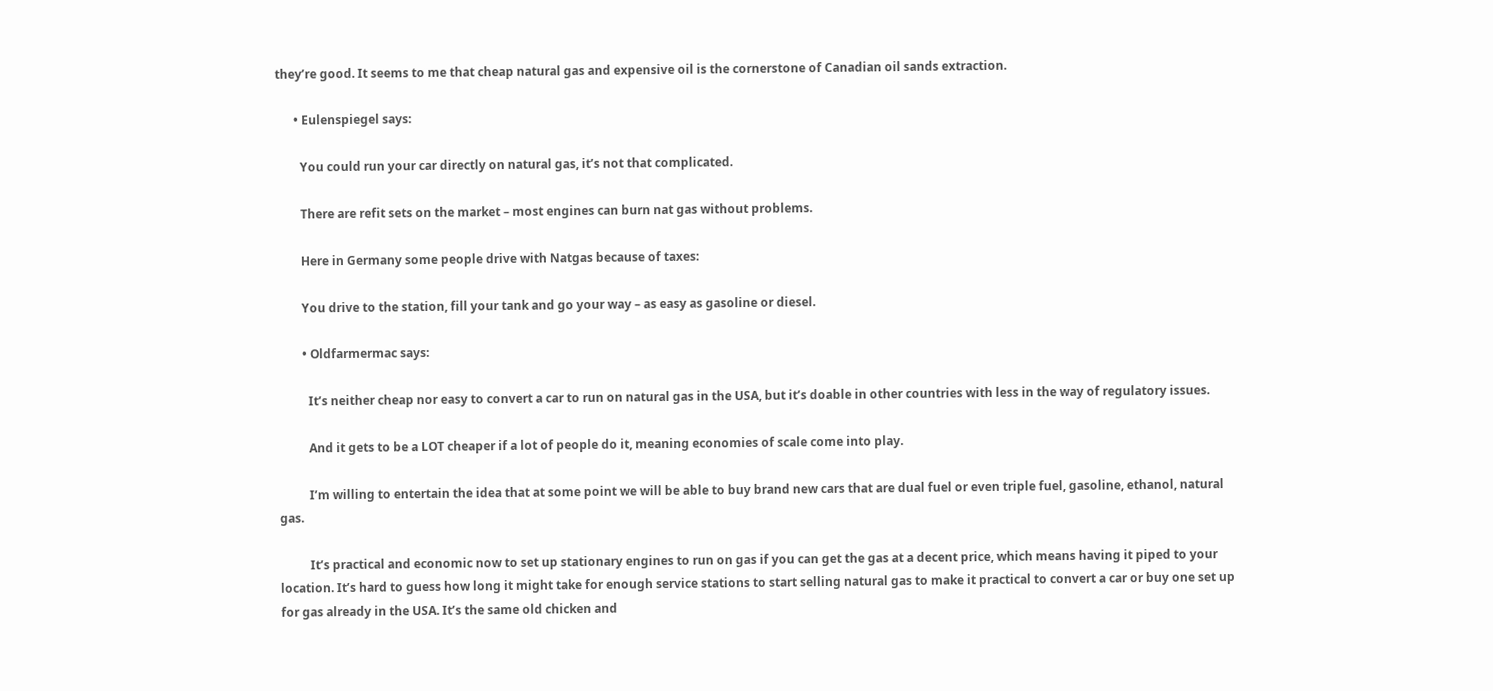they’re good. It seems to me that cheap natural gas and expensive oil is the cornerstone of Canadian oil sands extraction.

      • Eulenspiegel says:

        You could run your car directly on natural gas, it’s not that complicated.

        There are refit sets on the market – most engines can burn nat gas without problems.

        Here in Germany some people drive with Natgas because of taxes:

        You drive to the station, fill your tank and go your way – as easy as gasoline or diesel.

        • Oldfarmermac says:

          It’s neither cheap nor easy to convert a car to run on natural gas in the USA, but it’s doable in other countries with less in the way of regulatory issues.

          And it gets to be a LOT cheaper if a lot of people do it, meaning economies of scale come into play.

          I’m willing to entertain the idea that at some point we will be able to buy brand new cars that are dual fuel or even triple fuel, gasoline, ethanol, natural gas.

          It’s practical and economic now to set up stationary engines to run on gas if you can get the gas at a decent price, which means having it piped to your location. It’s hard to guess how long it might take for enough service stations to start selling natural gas to make it practical to convert a car or buy one set up for gas already in the USA. It’s the same old chicken and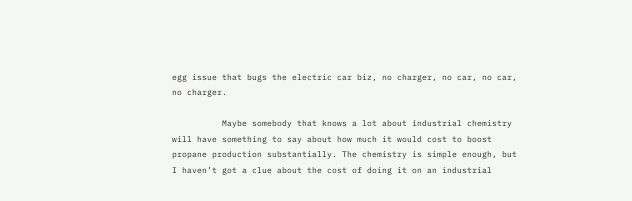egg issue that bugs the electric car biz, no charger, no car, no car, no charger.

          Maybe somebody that knows a lot about industrial chemistry will have something to say about how much it would cost to boost propane production substantially. The chemistry is simple enough, but I haven’t got a clue about the cost of doing it on an industrial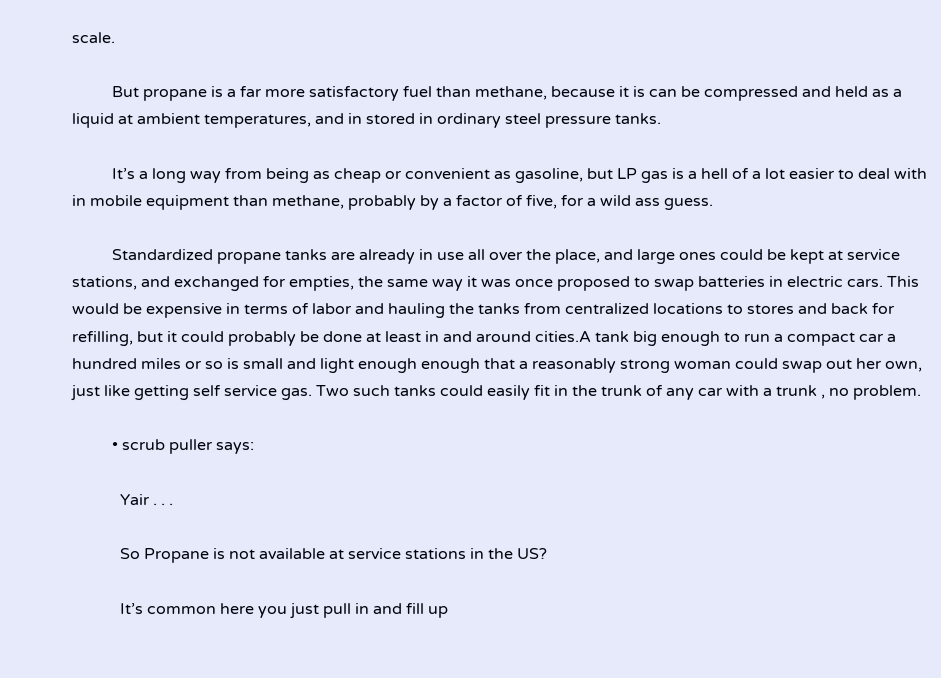scale.

          But propane is a far more satisfactory fuel than methane, because it is can be compressed and held as a liquid at ambient temperatures, and in stored in ordinary steel pressure tanks.

          It’s a long way from being as cheap or convenient as gasoline, but LP gas is a hell of a lot easier to deal with in mobile equipment than methane, probably by a factor of five, for a wild ass guess.

          Standardized propane tanks are already in use all over the place, and large ones could be kept at service stations, and exchanged for empties, the same way it was once proposed to swap batteries in electric cars. This would be expensive in terms of labor and hauling the tanks from centralized locations to stores and back for refilling, but it could probably be done at least in and around cities.A tank big enough to run a compact car a hundred miles or so is small and light enough enough that a reasonably strong woman could swap out her own, just like getting self service gas. Two such tanks could easily fit in the trunk of any car with a trunk , no problem.

          • scrub puller says:

            Yair . . .

            So Propane is not available at service stations in the US?

            It’s common here you just pull in and fill up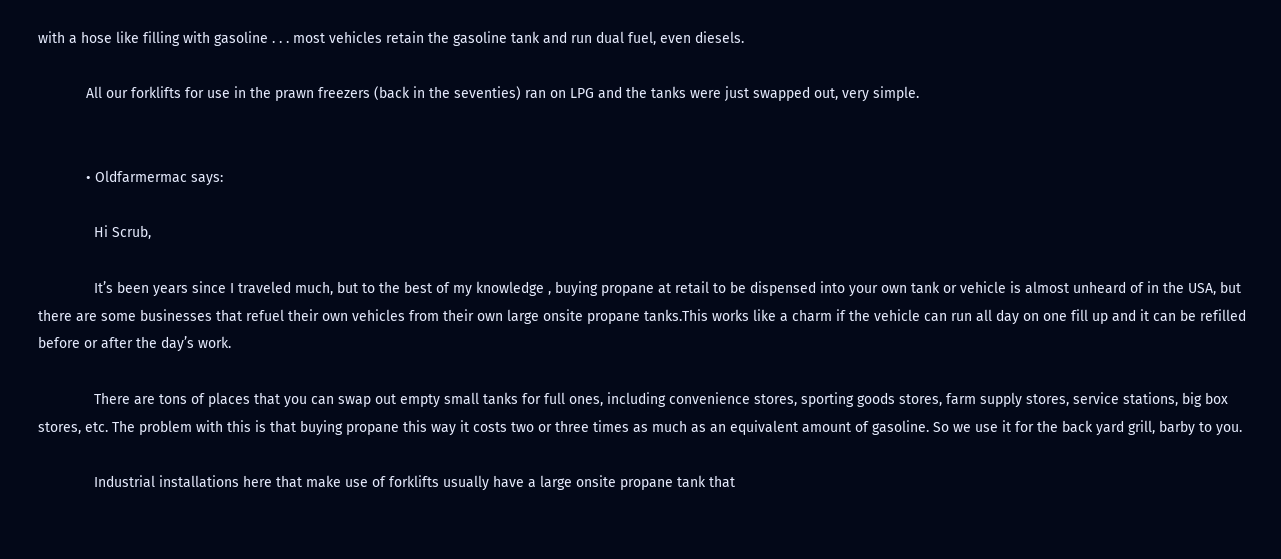with a hose like filling with gasoline . . . most vehicles retain the gasoline tank and run dual fuel, even diesels.

            All our forklifts for use in the prawn freezers (back in the seventies) ran on LPG and the tanks were just swapped out, very simple.


            • Oldfarmermac says:

              Hi Scrub,

              It’s been years since I traveled much, but to the best of my knowledge , buying propane at retail to be dispensed into your own tank or vehicle is almost unheard of in the USA, but there are some businesses that refuel their own vehicles from their own large onsite propane tanks.This works like a charm if the vehicle can run all day on one fill up and it can be refilled before or after the day’s work.

              There are tons of places that you can swap out empty small tanks for full ones, including convenience stores, sporting goods stores, farm supply stores, service stations, big box stores, etc. The problem with this is that buying propane this way it costs two or three times as much as an equivalent amount of gasoline. So we use it for the back yard grill, barby to you.

              Industrial installations here that make use of forklifts usually have a large onsite propane tank that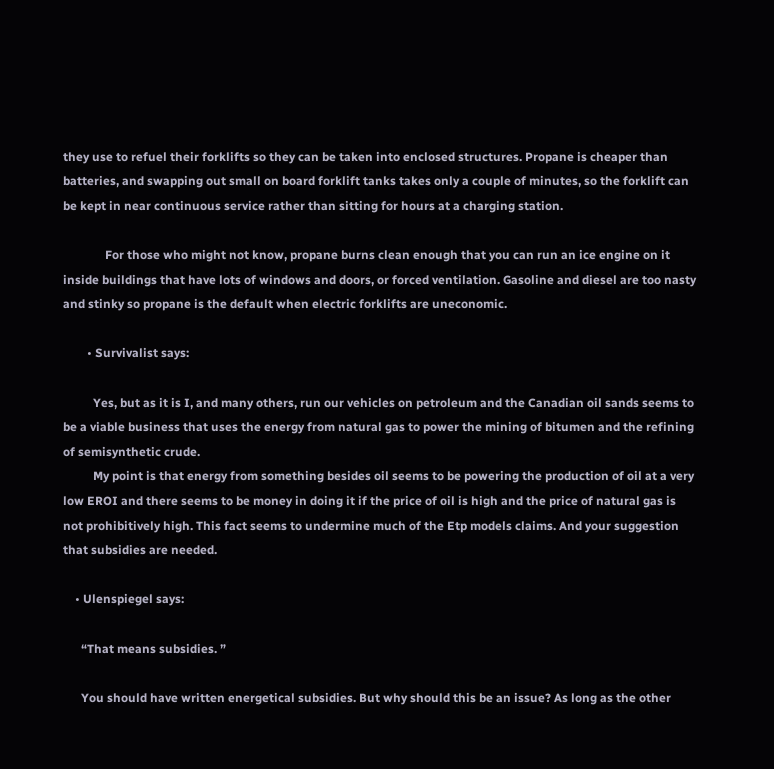they use to refuel their forklifts so they can be taken into enclosed structures. Propane is cheaper than batteries, and swapping out small on board forklift tanks takes only a couple of minutes, so the forklift can be kept in near continuous service rather than sitting for hours at a charging station.

              For those who might not know, propane burns clean enough that you can run an ice engine on it inside buildings that have lots of windows and doors, or forced ventilation. Gasoline and diesel are too nasty and stinky so propane is the default when electric forklifts are uneconomic.

        • Survivalist says:

          Yes, but as it is I, and many others, run our vehicles on petroleum and the Canadian oil sands seems to be a viable business that uses the energy from natural gas to power the mining of bitumen and the refining of semisynthetic crude.
          My point is that energy from something besides oil seems to be powering the production of oil at a very low EROI and there seems to be money in doing it if the price of oil is high and the price of natural gas is not prohibitively high. This fact seems to undermine much of the Etp models claims. And your suggestion that subsidies are needed.

    • Ulenspiegel says:

      “That means subsidies. ”

      You should have written energetical subsidies. But why should this be an issue? As long as the other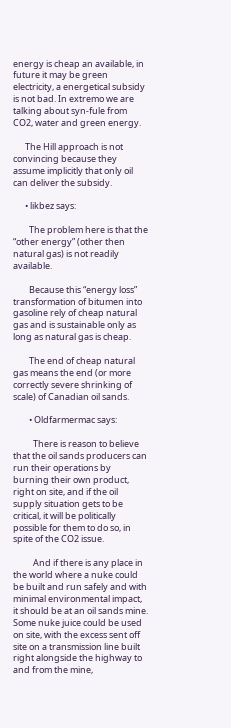energy is cheap an available, in future it may be green electricity, a energetical subsidy is not bad. In extremo we are talking about syn-fule from CO2, water and green energy.

      The Hill approach is not convincing because they assume implicitly that only oil can deliver the subsidy.

      • likbez says:

        The problem here is that the “other energy” (other then natural gas) is not readily available.

        Because this “energy loss” transformation of bitumen into gasoline rely of cheap natural gas and is sustainable only as long as natural gas is cheap.

        The end of cheap natural gas means the end (or more correctly severe shrinking of scale) of Canadian oil sands.

        • Oldfarmermac says:

          There is reason to believe that the oil sands producers can run their operations by burning their own product, right on site, and if the oil supply situation gets to be critical, it will be politically possible for them to do so, in spite of the CO2 issue.

          And if there is any place in the world where a nuke could be built and run safely and with minimal environmental impact, it should be at an oil sands mine. Some nuke juice could be used on site, with the excess sent off site on a transmission line built right alongside the highway to and from the mine,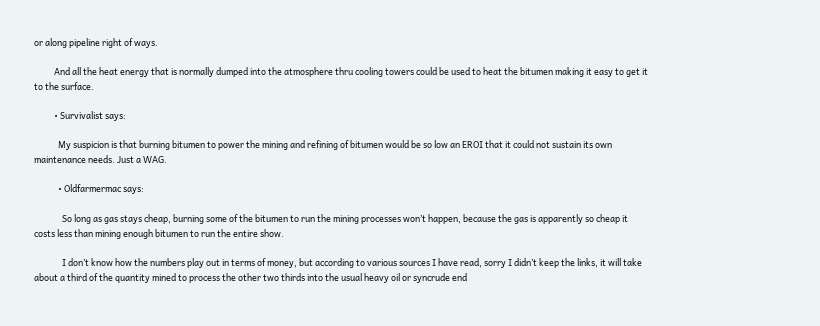or along pipeline right of ways.

          And all the heat energy that is normally dumped into the atmosphere thru cooling towers could be used to heat the bitumen making it easy to get it to the surface.

          • Survivalist says:

            My suspicion is that burning bitumen to power the mining and refining of bitumen would be so low an EROI that it could not sustain its own maintenance needs. Just a WAG.

            • Oldfarmermac says:

              So long as gas stays cheap, burning some of the bitumen to run the mining processes won’t happen, because the gas is apparently so cheap it costs less than mining enough bitumen to run the entire show.

              I don’t know how the numbers play out in terms of money, but according to various sources I have read, sorry I didn’t keep the links, it will take about a third of the quantity mined to process the other two thirds into the usual heavy oil or syncrude end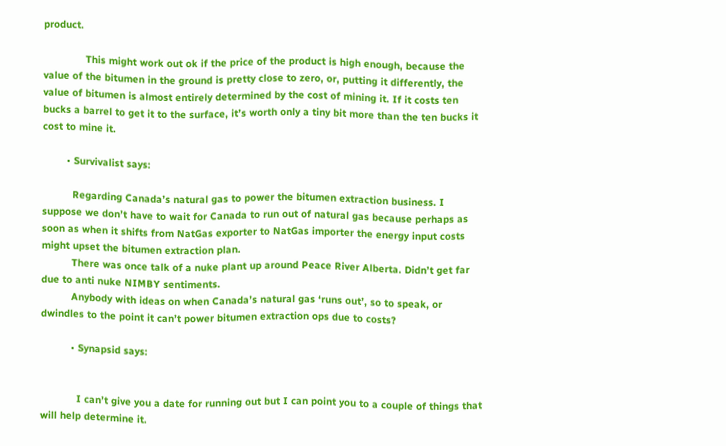product.

              This might work out ok if the price of the product is high enough, because the value of the bitumen in the ground is pretty close to zero, or, putting it differently, the value of bitumen is almost entirely determined by the cost of mining it. If it costs ten bucks a barrel to get it to the surface, it’s worth only a tiny bit more than the ten bucks it cost to mine it.

        • Survivalist says:

          Regarding Canada’s natural gas to power the bitumen extraction business. I suppose we don’t have to wait for Canada to run out of natural gas because perhaps as soon as when it shifts from NatGas exporter to NatGas importer the energy input costs might upset the bitumen extraction plan.
          There was once talk of a nuke plant up around Peace River Alberta. Didn’t get far due to anti nuke NIMBY sentiments.
          Anybody with ideas on when Canada’s natural gas ‘runs out’, so to speak, or dwindles to the point it can’t power bitumen extraction ops due to costs?

          • Synapsid says:


            I can’t give you a date for running out but I can point you to a couple of things that will help determine it.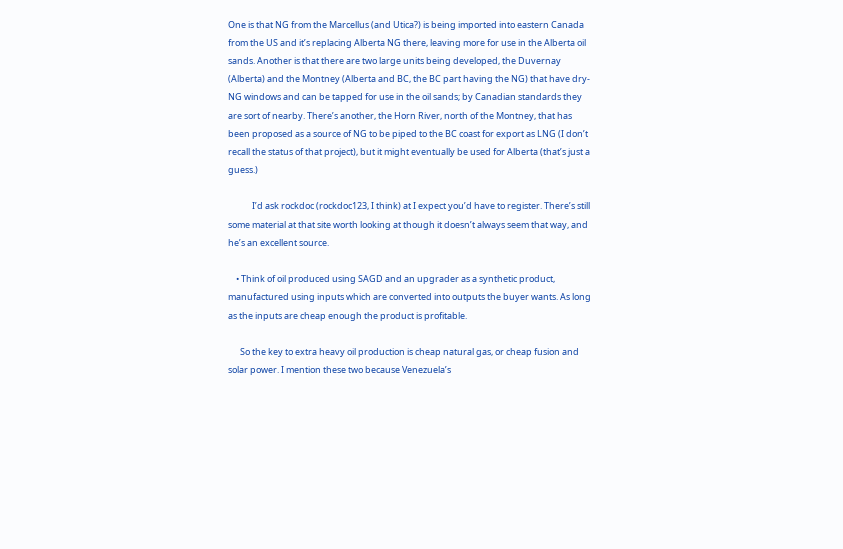One is that NG from the Marcellus (and Utica?) is being imported into eastern Canada from the US and it’s replacing Alberta NG there, leaving more for use in the Alberta oil sands. Another is that there are two large units being developed, the Duvernay (Alberta) and the Montney (Alberta and BC, the BC part having the NG) that have dry-NG windows and can be tapped for use in the oil sands; by Canadian standards they are sort of nearby. There’s another, the Horn River, north of the Montney, that has been proposed as a source of NG to be piped to the BC coast for export as LNG (I don’t recall the status of that project), but it might eventually be used for Alberta (that’s just a guess.)

            I’d ask rockdoc (rockdoc123, I think) at I expect you’d have to register. There’s still some material at that site worth looking at though it doesn’t always seem that way, and he’s an excellent source.

    • Think of oil produced using SAGD and an upgrader as a synthetic product, manufactured using inputs which are converted into outputs the buyer wants. As long as the inputs are cheap enough the product is profitable.

      So the key to extra heavy oil production is cheap natural gas, or cheap fusion and solar power. I mention these two because Venezuela’s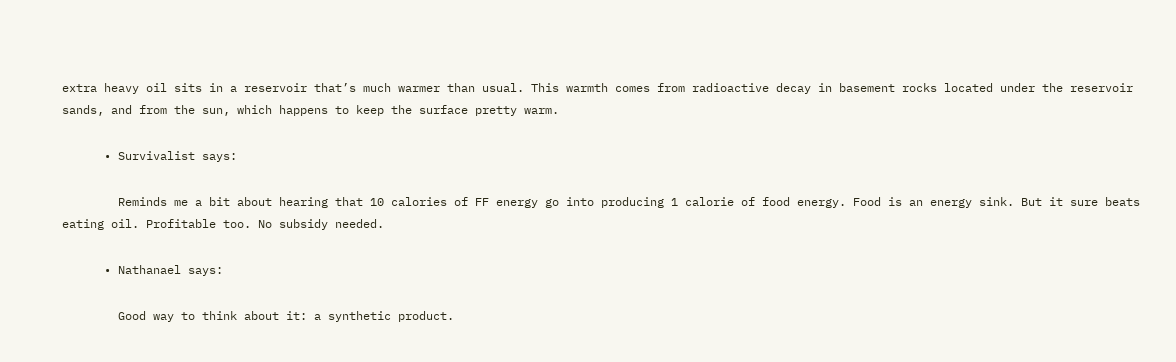extra heavy oil sits in a reservoir that’s much warmer than usual. This warmth comes from radioactive decay in basement rocks located under the reservoir sands, and from the sun, which happens to keep the surface pretty warm.

      • Survivalist says:

        Reminds me a bit about hearing that 10 calories of FF energy go into producing 1 calorie of food energy. Food is an energy sink. But it sure beats eating oil. Profitable too. No subsidy needed.

      • Nathanael says:

        Good way to think about it: a synthetic product.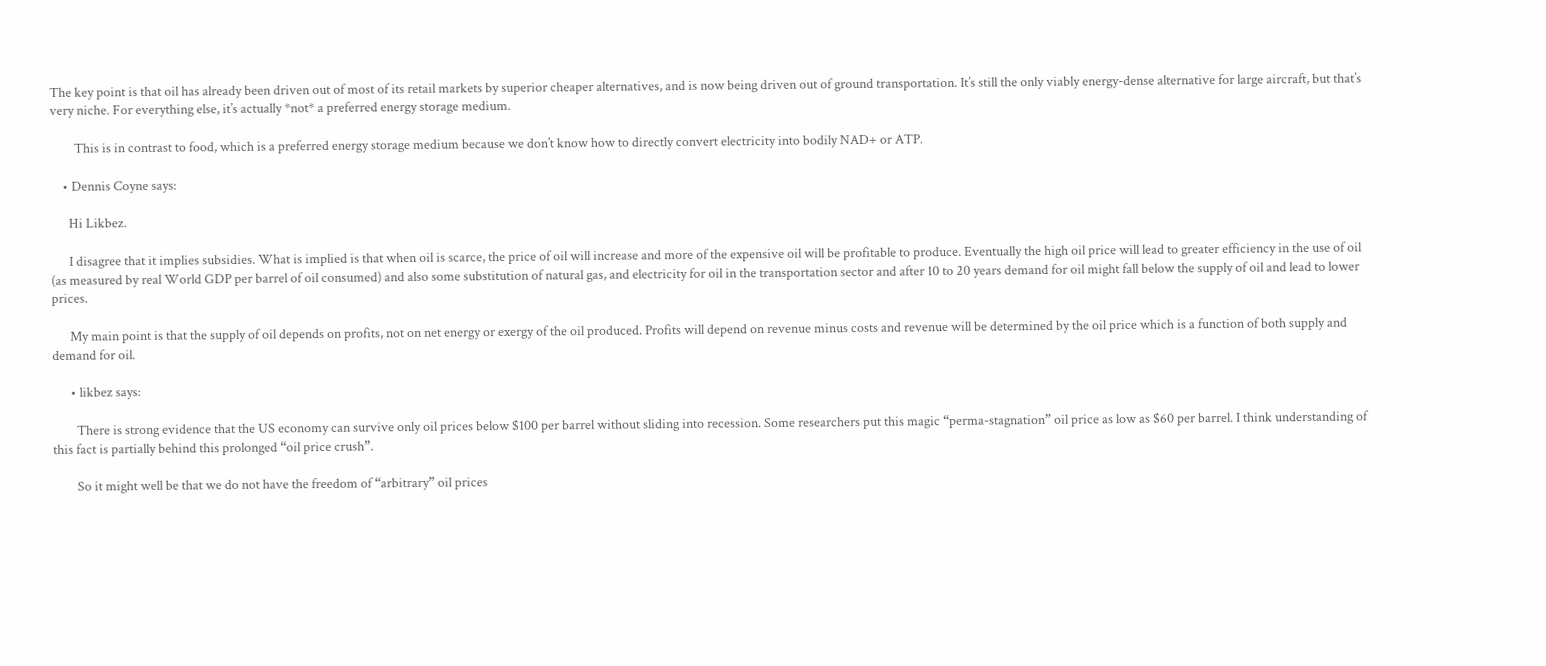The key point is that oil has already been driven out of most of its retail markets by superior cheaper alternatives, and is now being driven out of ground transportation. It’s still the only viably energy-dense alternative for large aircraft, but that’s very niche. For everything else, it’s actually *not* a preferred energy storage medium.

        This is in contrast to food, which is a preferred energy storage medium because we don’t know how to directly convert electricity into bodily NAD+ or ATP.

    • Dennis Coyne says:

      Hi Likbez.

      I disagree that it implies subsidies. What is implied is that when oil is scarce, the price of oil will increase and more of the expensive oil will be profitable to produce. Eventually the high oil price will lead to greater efficiency in the use of oil (as measured by real World GDP per barrel of oil consumed) and also some substitution of natural gas, and electricity for oil in the transportation sector and after 10 to 20 years demand for oil might fall below the supply of oil and lead to lower prices.

      My main point is that the supply of oil depends on profits, not on net energy or exergy of the oil produced. Profits will depend on revenue minus costs and revenue will be determined by the oil price which is a function of both supply and demand for oil.

      • likbez says:

        There is strong evidence that the US economy can survive only oil prices below $100 per barrel without sliding into recession. Some researchers put this magic “perma-stagnation” oil price as low as $60 per barrel. I think understanding of this fact is partially behind this prolonged “oil price crush”.

        So it might well be that we do not have the freedom of “arbitrary” oil prices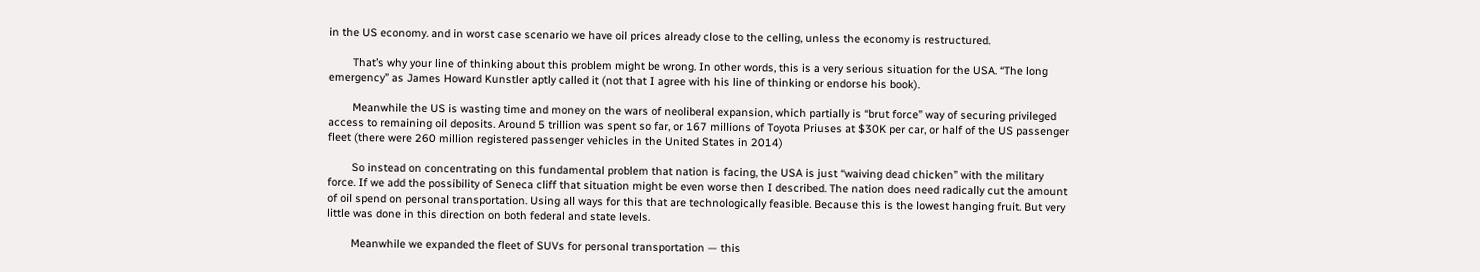in the US economy. and in worst case scenario we have oil prices already close to the celling, unless the economy is restructured.

        That’s why your line of thinking about this problem might be wrong. In other words, this is a very serious situation for the USA. “The long emergency” as James Howard Kunstler aptly called it (not that I agree with his line of thinking or endorse his book).

        Meanwhile the US is wasting time and money on the wars of neoliberal expansion, which partially is “brut force” way of securing privileged access to remaining oil deposits. Around 5 trillion was spent so far, or 167 millions of Toyota Priuses at $30K per car, or half of the US passenger fleet (there were 260 million registered passenger vehicles in the United States in 2014)

        So instead on concentrating on this fundamental problem that nation is facing, the USA is just “waiving dead chicken” with the military force. If we add the possibility of Seneca cliff that situation might be even worse then I described. The nation does need radically cut the amount of oil spend on personal transportation. Using all ways for this that are technologically feasible. Because this is the lowest hanging fruit. But very little was done in this direction on both federal and state levels.

        Meanwhile we expanded the fleet of SUVs for personal transportation — this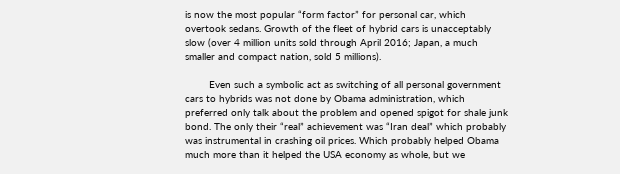is now the most popular “form factor” for personal car, which overtook sedans. Growth of the fleet of hybrid cars is unacceptably slow (over 4 million units sold through April 2016; Japan, a much smaller and compact nation, sold 5 millions).

        Even such a symbolic act as switching of all personal government cars to hybrids was not done by Obama administration, which preferred only talk about the problem and opened spigot for shale junk bond. The only their “real” achievement was “Iran deal” which probably was instrumental in crashing oil prices. Which probably helped Obama much more than it helped the USA economy as whole, but we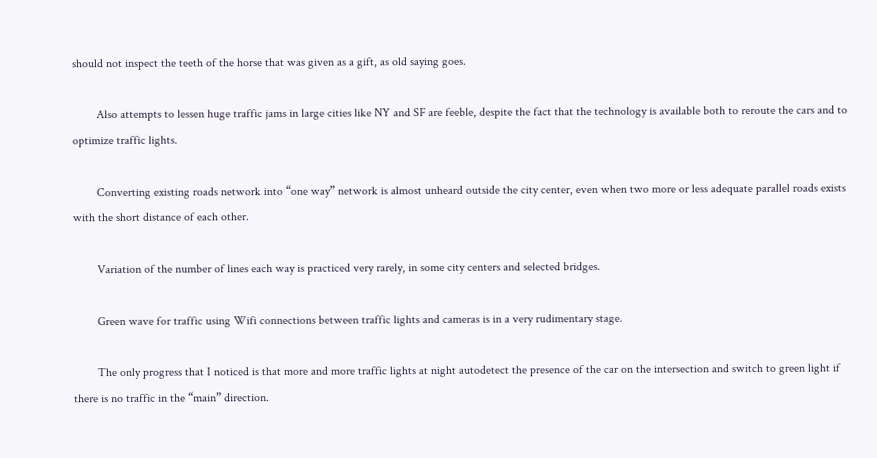should not inspect the teeth of the horse that was given as a gift, as old saying goes.

        Also attempts to lessen huge traffic jams in large cities like NY and SF are feeble, despite the fact that the technology is available both to reroute the cars and to optimize traffic lights.

        Converting existing roads network into “one way” network is almost unheard outside the city center, even when two more or less adequate parallel roads exists with the short distance of each other.

        Variation of the number of lines each way is practiced very rarely, in some city centers and selected bridges.

        Green wave for traffic using Wifi connections between traffic lights and cameras is in a very rudimentary stage.

        The only progress that I noticed is that more and more traffic lights at night autodetect the presence of the car on the intersection and switch to green light if there is no traffic in the “main” direction.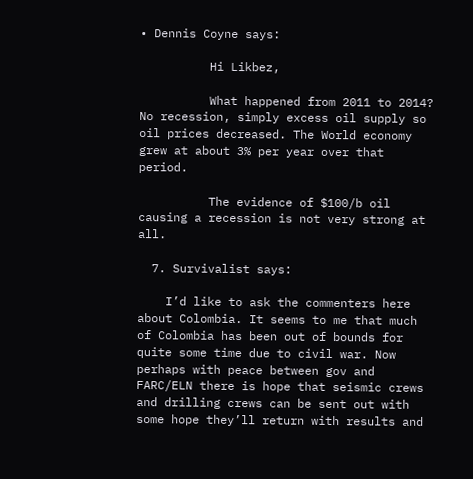• Dennis Coyne says:

          Hi Likbez,

          What happened from 2011 to 2014? No recession, simply excess oil supply so oil prices decreased. The World economy grew at about 3% per year over that period.

          The evidence of $100/b oil causing a recession is not very strong at all.

  7. Survivalist says:

    I’d like to ask the commenters here about Colombia. It seems to me that much of Colombia has been out of bounds for quite some time due to civil war. Now perhaps with peace between gov and FARC/ELN there is hope that seismic crews and drilling crews can be sent out with some hope they’ll return with results and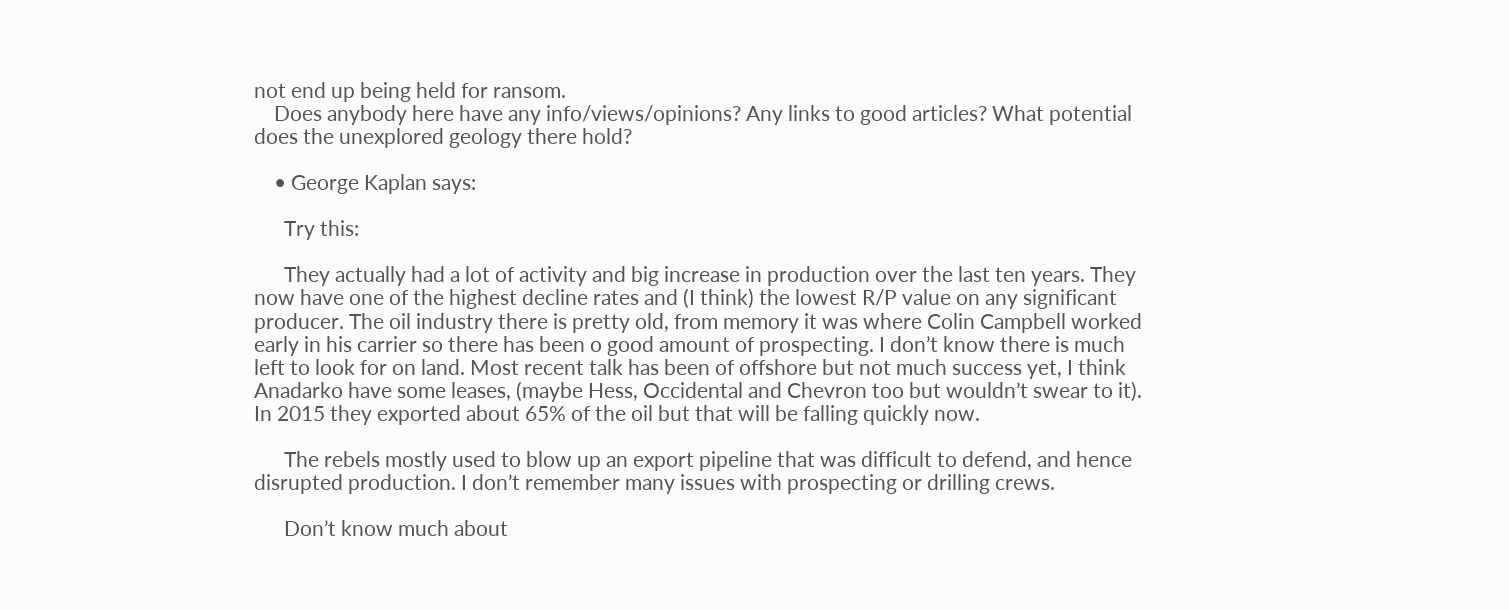not end up being held for ransom.
    Does anybody here have any info/views/opinions? Any links to good articles? What potential does the unexplored geology there hold?

    • George Kaplan says:

      Try this:

      They actually had a lot of activity and big increase in production over the last ten years. They now have one of the highest decline rates and (I think) the lowest R/P value on any significant producer. The oil industry there is pretty old, from memory it was where Colin Campbell worked early in his carrier so there has been o good amount of prospecting. I don’t know there is much left to look for on land. Most recent talk has been of offshore but not much success yet, I think Anadarko have some leases, (maybe Hess, Occidental and Chevron too but wouldn’t swear to it). In 2015 they exported about 65% of the oil but that will be falling quickly now.

      The rebels mostly used to blow up an export pipeline that was difficult to defend, and hence disrupted production. I don’t remember many issues with prospecting or drilling crews.

      Don’t know much about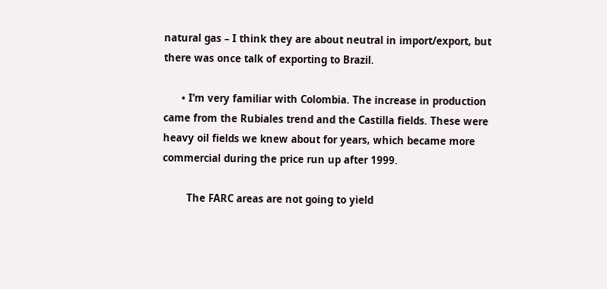natural gas – I think they are about neutral in import/export, but there was once talk of exporting to Brazil.

      • I’m very familiar with Colombia. The increase in production came from the Rubiales trend and the Castilla fields. These were heavy oil fields we knew about for years, which became more commercial during the price run up after 1999.

        The FARC areas are not going to yield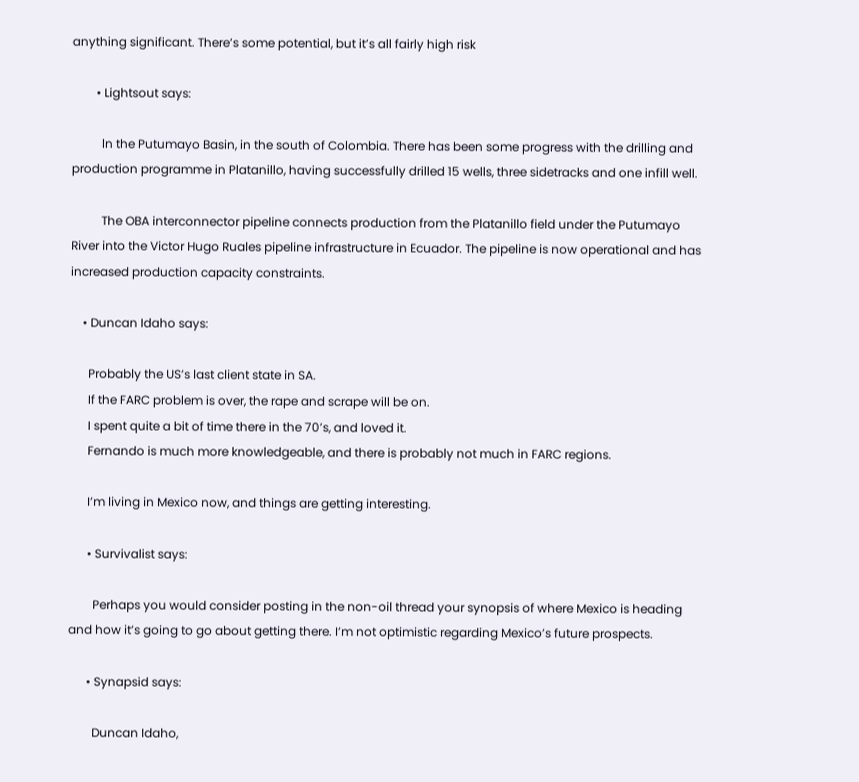anything significant. There’s some potential, but it’s all fairly high risk

        • Lightsout says:

          ln the Putumayo Basin, in the south of Colombia. There has been some progress with the drilling and production programme in Platanillo, having successfully drilled 15 wells, three sidetracks and one infill well.

          The OBA interconnector pipeline connects production from the Platanillo field under the Putumayo River into the Victor Hugo Ruales pipeline infrastructure in Ecuador. The pipeline is now operational and has increased production capacity constraints.

    • Duncan Idaho says:

      Probably the US’s last client state in SA.
      If the FARC problem is over, the rape and scrape will be on.
      I spent quite a bit of time there in the 70’s, and loved it.
      Fernando is much more knowledgeable, and there is probably not much in FARC regions.

      I’m living in Mexico now, and things are getting interesting.

      • Survivalist says:

        Perhaps you would consider posting in the non-oil thread your synopsis of where Mexico is heading and how it’s going to go about getting there. I’m not optimistic regarding Mexico’s future prospects.

      • Synapsid says:

        Duncan Idaho,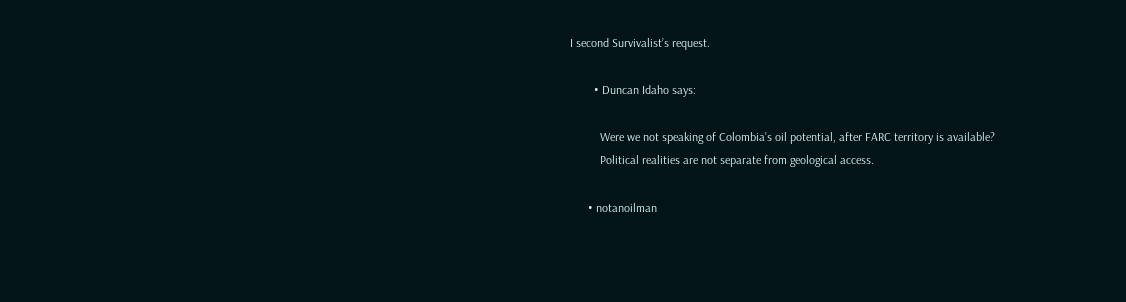I second Survivalist’s request.

        • Duncan Idaho says:

          Were we not speaking of Colombia’s oil potential, after FARC territory is available?
          Political realities are not separate from geological access.

      • notanoilman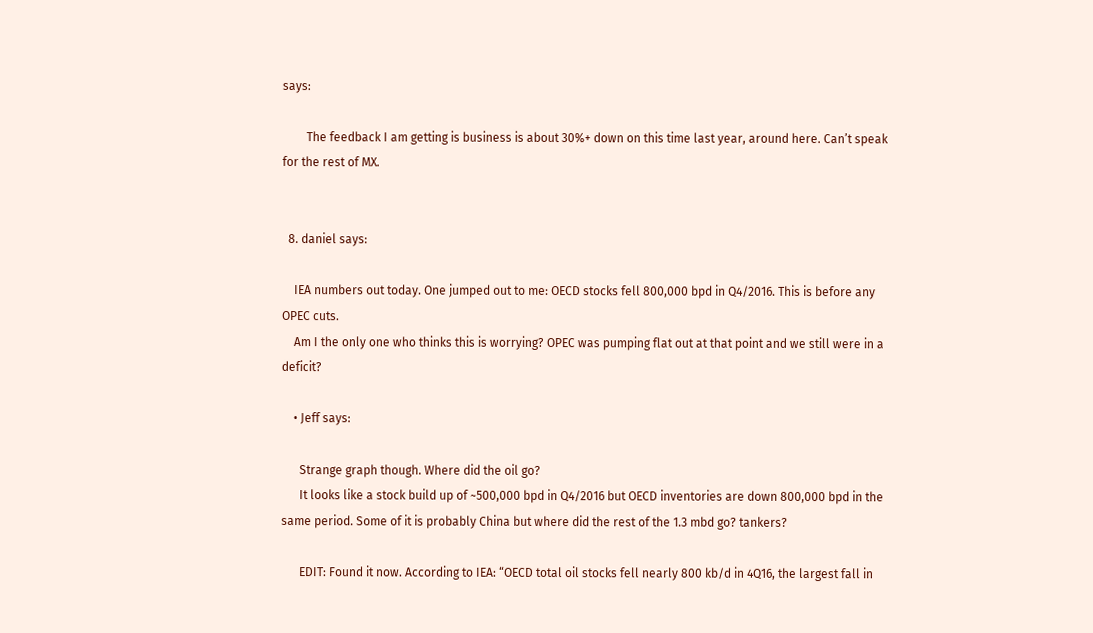says:

        The feedback I am getting is business is about 30%+ down on this time last year, around here. Can’t speak for the rest of MX.


  8. daniel says:

    IEA numbers out today. One jumped out to me: OECD stocks fell 800,000 bpd in Q4/2016. This is before any OPEC cuts.
    Am I the only one who thinks this is worrying? OPEC was pumping flat out at that point and we still were in a deficit?

    • Jeff says:

      Strange graph though. Where did the oil go?
      It looks like a stock build up of ~500,000 bpd in Q4/2016 but OECD inventories are down 800,000 bpd in the same period. Some of it is probably China but where did the rest of the 1.3 mbd go? tankers?

      EDIT: Found it now. According to IEA: “OECD total oil stocks fell nearly 800 kb/d in 4Q16, the largest fall in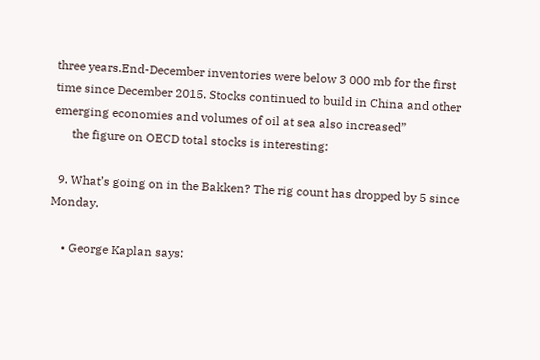three years.End-December inventories were below 3 000 mb for the first time since December 2015. Stocks continued to build in China and other emerging economies and volumes of oil at sea also increased”
      the figure on OECD total stocks is interesting:

  9. What’s going on in the Bakken? The rig count has dropped by 5 since Monday.

    • George Kaplan says: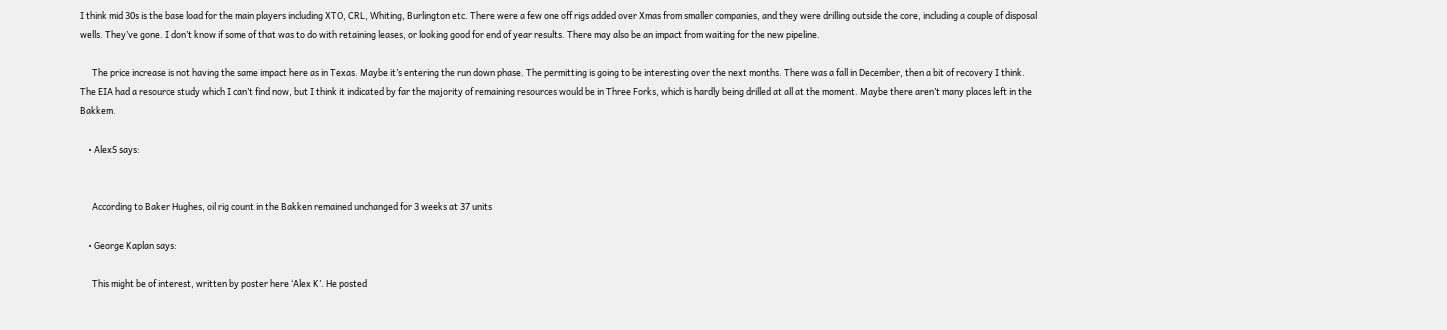I think mid 30s is the base load for the main players including XTO, CRL, Whiting, Burlington etc. There were a few one off rigs added over Xmas from smaller companies, and they were drilling outside the core, including a couple of disposal wells. They’ve gone. I don’t know if some of that was to do with retaining leases, or looking good for end of year results. There may also be an impact from waiting for the new pipeline.

      The price increase is not having the same impact here as in Texas. Maybe it’s entering the run down phase. The permitting is going to be interesting over the next months. There was a fall in December, then a bit of recovery I think. The EIA had a resource study which I can’t find now, but I think it indicated by far the majority of remaining resources would be in Three Forks, which is hardly being drilled at all at the moment. Maybe there aren’t many places left in the Bakkem.

    • AlexS says:


      According to Baker Hughes, oil rig count in the Bakken remained unchanged for 3 weeks at 37 units

    • George Kaplan says:

      This might be of interest, written by poster here ‘Alex K’. He posted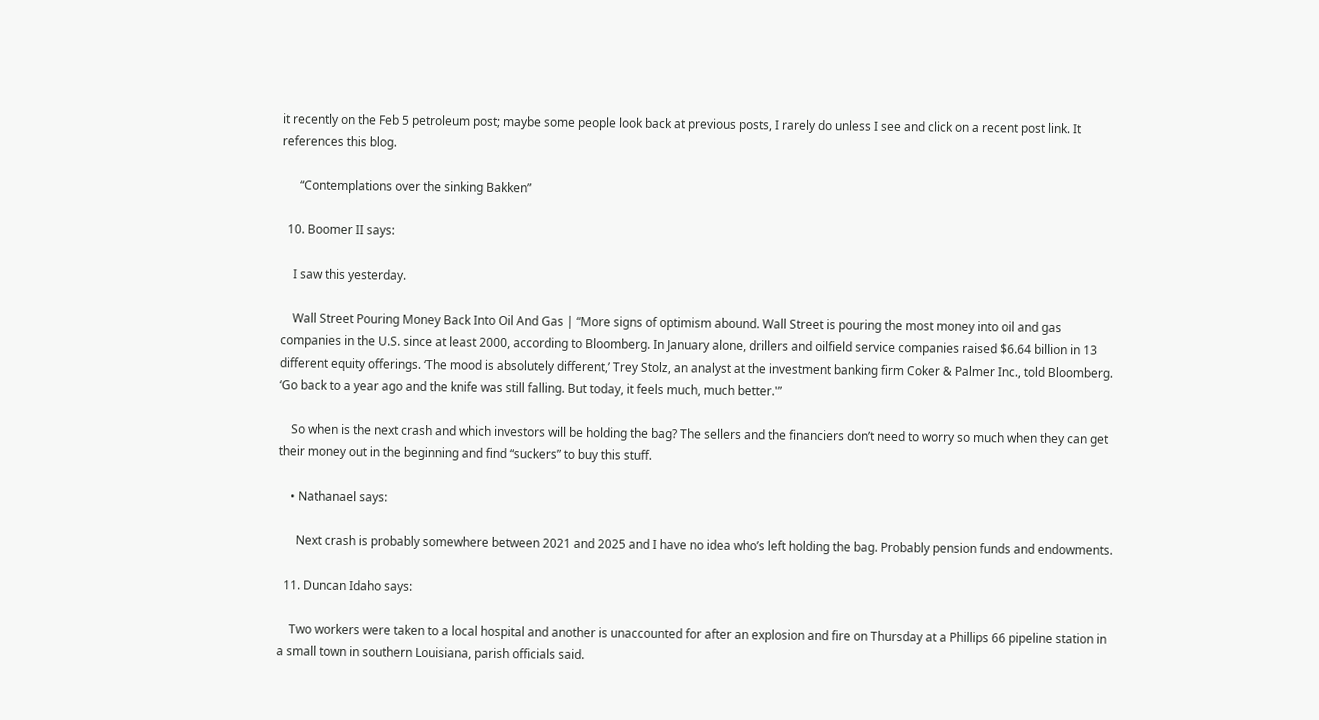it recently on the Feb 5 petroleum post; maybe some people look back at previous posts, I rarely do unless I see and click on a recent post link. It references this blog.

      “Contemplations over the sinking Bakken”

  10. Boomer II says:

    I saw this yesterday.

    Wall Street Pouring Money Back Into Oil And Gas | “More signs of optimism abound. Wall Street is pouring the most money into oil and gas companies in the U.S. since at least 2000, according to Bloomberg. In January alone, drillers and oilfield service companies raised $6.64 billion in 13 different equity offerings. ‘The mood is absolutely different,’ Trey Stolz, an analyst at the investment banking firm Coker & Palmer Inc., told Bloomberg. ‘Go back to a year ago and the knife was still falling. But today, it feels much, much better.'”

    So when is the next crash and which investors will be holding the bag? The sellers and the financiers don’t need to worry so much when they can get their money out in the beginning and find “suckers” to buy this stuff.

    • Nathanael says:

      Next crash is probably somewhere between 2021 and 2025 and I have no idea who’s left holding the bag. Probably pension funds and endowments.

  11. Duncan Idaho says:

    Two workers were taken to a local hospital and another is unaccounted for after an explosion and fire on Thursday at a Phillips 66 pipeline station in a small town in southern Louisiana, parish officials said.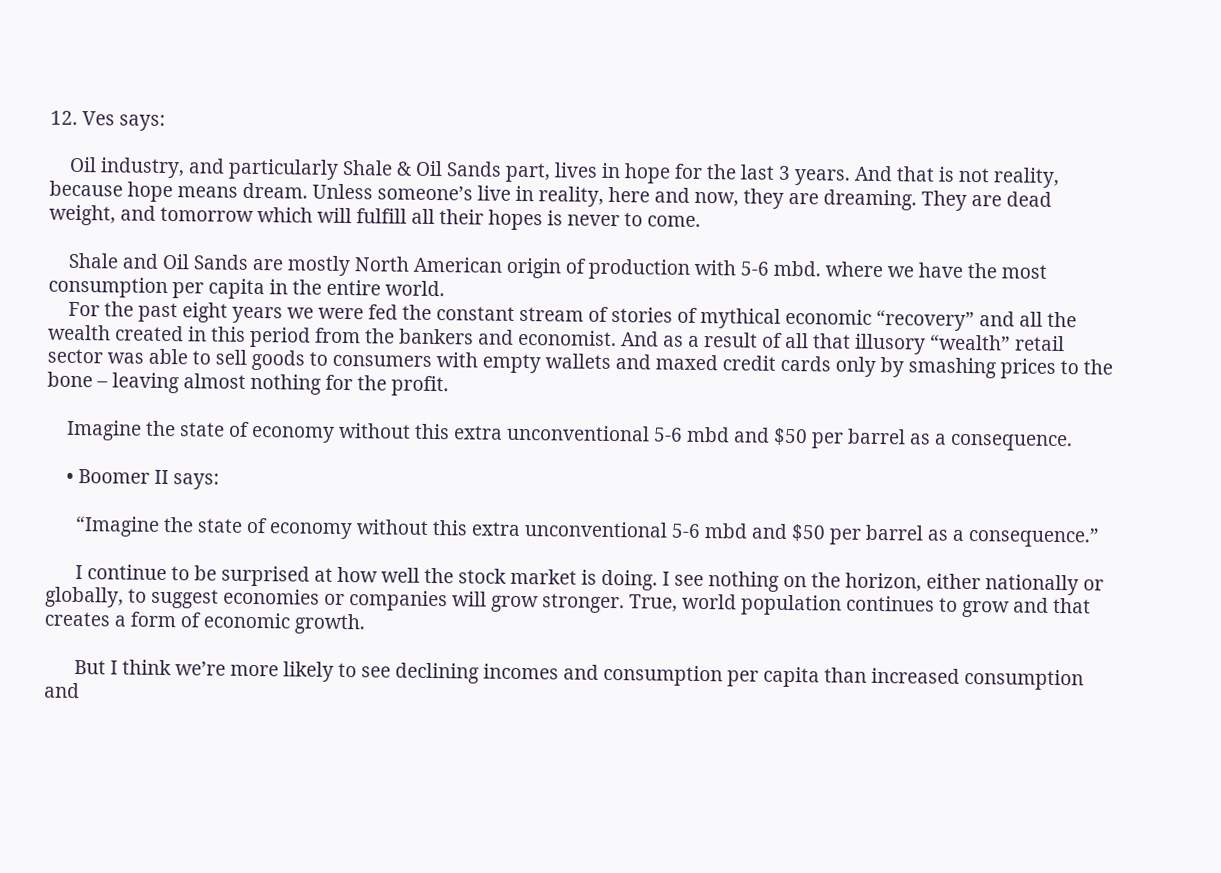12. Ves says:

    Oil industry, and particularly Shale & Oil Sands part, lives in hope for the last 3 years. And that is not reality, because hope means dream. Unless someone’s live in reality, here and now, they are dreaming. They are dead weight, and tomorrow which will fulfill all their hopes is never to come.

    Shale and Oil Sands are mostly North American origin of production with 5-6 mbd. where we have the most consumption per capita in the entire world.
    For the past eight years we were fed the constant stream of stories of mythical economic “recovery” and all the wealth created in this period from the bankers and economist. And as a result of all that illusory “wealth” retail sector was able to sell goods to consumers with empty wallets and maxed credit cards only by smashing prices to the bone – leaving almost nothing for the profit.

    Imagine the state of economy without this extra unconventional 5-6 mbd and $50 per barrel as a consequence.

    • Boomer II says:

      “Imagine the state of economy without this extra unconventional 5-6 mbd and $50 per barrel as a consequence.”

      I continue to be surprised at how well the stock market is doing. I see nothing on the horizon, either nationally or globally, to suggest economies or companies will grow stronger. True, world population continues to grow and that creates a form of economic growth.

      But I think we’re more likely to see declining incomes and consumption per capita than increased consumption and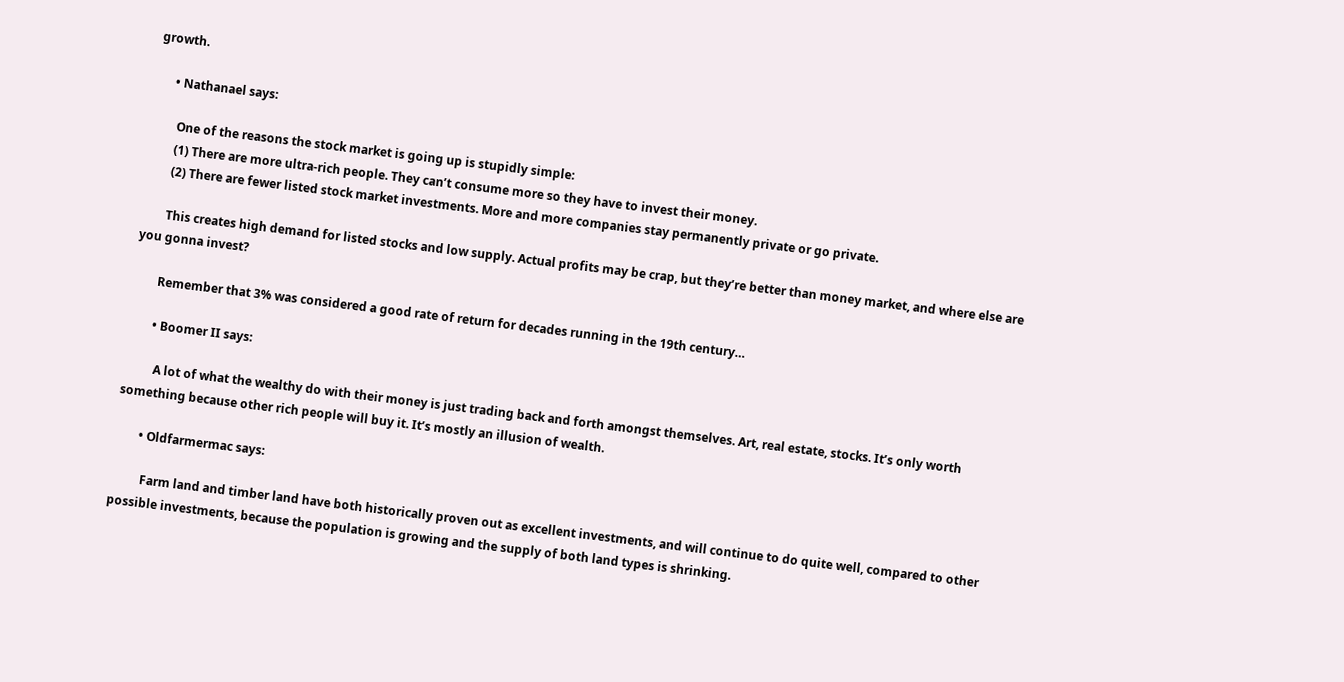growth.

      • Nathanael says:

        One of the reasons the stock market is going up is stupidly simple:
        (1) There are more ultra-rich people. They can’t consume more so they have to invest their money.
        (2) There are fewer listed stock market investments. More and more companies stay permanently private or go private.

        This creates high demand for listed stocks and low supply. Actual profits may be crap, but they’re better than money market, and where else are you gonna invest?

        Remember that 3% was considered a good rate of return for decades running in the 19th century…

        • Boomer II says:

          A lot of what the wealthy do with their money is just trading back and forth amongst themselves. Art, real estate, stocks. It’s only worth something because other rich people will buy it. It’s mostly an illusion of wealth.

        • Oldfarmermac says:

          Farm land and timber land have both historically proven out as excellent investments, and will continue to do quite well, compared to other possible investments, because the population is growing and the supply of both land types is shrinking.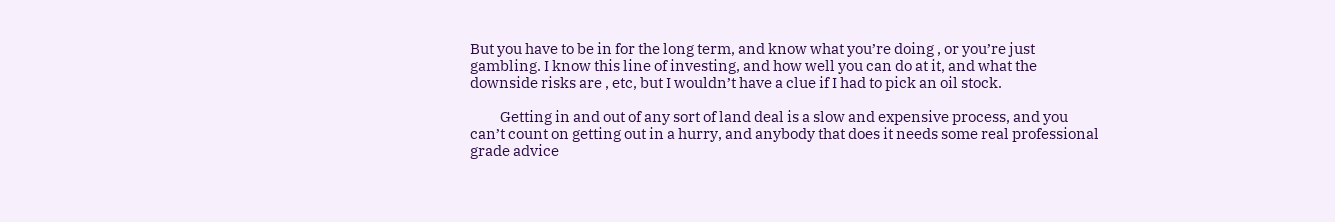But you have to be in for the long term, and know what you’re doing , or you’re just gambling. I know this line of investing, and how well you can do at it, and what the downside risks are , etc, but I wouldn’t have a clue if I had to pick an oil stock.

          Getting in and out of any sort of land deal is a slow and expensive process, and you can’t count on getting out in a hurry, and anybody that does it needs some real professional grade advice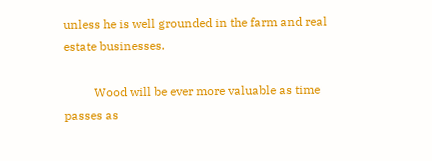unless he is well grounded in the farm and real estate businesses.

          Wood will be ever more valuable as time passes as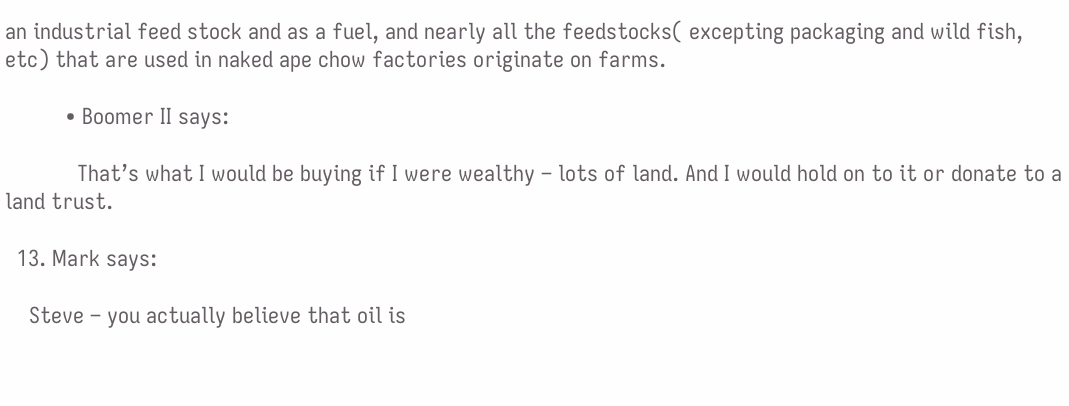an industrial feed stock and as a fuel, and nearly all the feedstocks( excepting packaging and wild fish, etc) that are used in naked ape chow factories originate on farms.

          • Boomer II says:

            That’s what I would be buying if I were wealthy – lots of land. And I would hold on to it or donate to a land trust.

  13. Mark says:

    Steve – you actually believe that oil is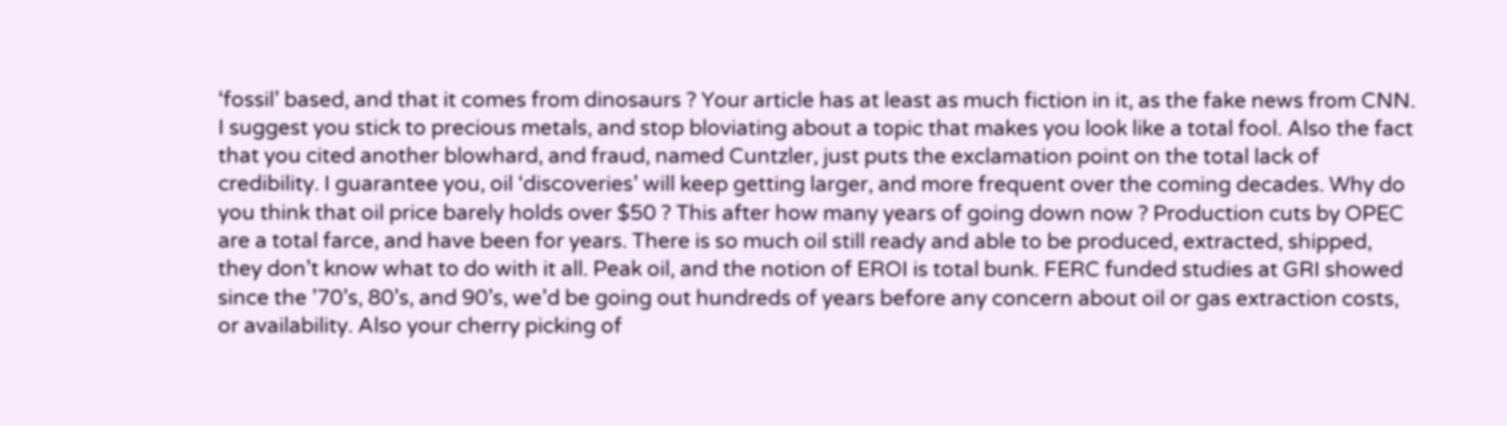‘fossil’ based, and that it comes from dinosaurs ? Your article has at least as much fiction in it, as the fake news from CNN. I suggest you stick to precious metals, and stop bloviating about a topic that makes you look like a total fool. Also the fact that you cited another blowhard, and fraud, named Cuntzler, just puts the exclamation point on the total lack of credibility. I guarantee you, oil ‘discoveries’ will keep getting larger, and more frequent over the coming decades. Why do you think that oil price barely holds over $50 ? This after how many years of going down now ? Production cuts by OPEC are a total farce, and have been for years. There is so much oil still ready and able to be produced, extracted, shipped, they don’t know what to do with it all. Peak oil, and the notion of EROI is total bunk. FERC funded studies at GRI showed since the ’70’s, 80’s, and 90’s, we’d be going out hundreds of years before any concern about oil or gas extraction costs, or availability. Also your cherry picking of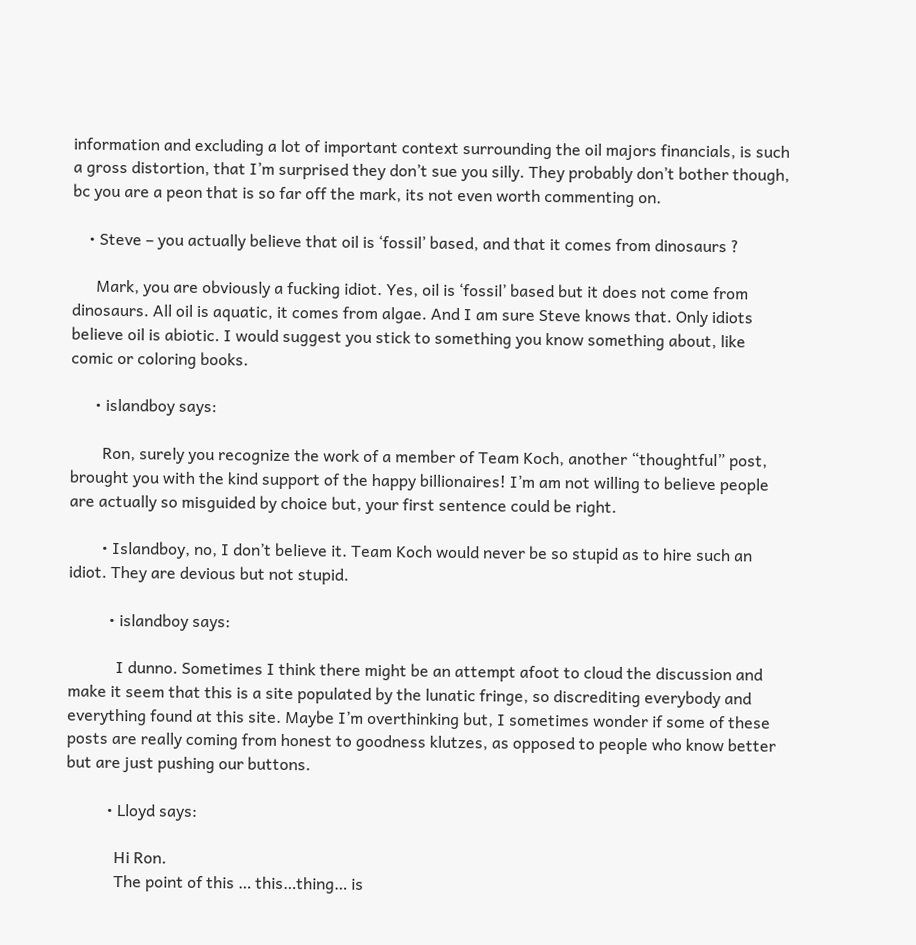information and excluding a lot of important context surrounding the oil majors financials, is such a gross distortion, that I’m surprised they don’t sue you silly. They probably don’t bother though, bc you are a peon that is so far off the mark, its not even worth commenting on.

    • Steve – you actually believe that oil is ‘fossil’ based, and that it comes from dinosaurs ?

      Mark, you are obviously a fucking idiot. Yes, oil is ‘fossil’ based but it does not come from dinosaurs. All oil is aquatic, it comes from algae. And I am sure Steve knows that. Only idiots believe oil is abiotic. I would suggest you stick to something you know something about, like comic or coloring books.

      • islandboy says:

        Ron, surely you recognize the work of a member of Team Koch, another “thoughtful” post, brought you with the kind support of the happy billionaires! I’m am not willing to believe people are actually so misguided by choice but, your first sentence could be right.

        • Islandboy, no, I don’t believe it. Team Koch would never be so stupid as to hire such an idiot. They are devious but not stupid.

          • islandboy says:

            I dunno. Sometimes I think there might be an attempt afoot to cloud the discussion and make it seem that this is a site populated by the lunatic fringe, so discrediting everybody and everything found at this site. Maybe I’m overthinking but, I sometimes wonder if some of these posts are really coming from honest to goodness klutzes, as opposed to people who know better but are just pushing our buttons.

          • Lloyd says:

            Hi Ron.
            The point of this … this…thing… is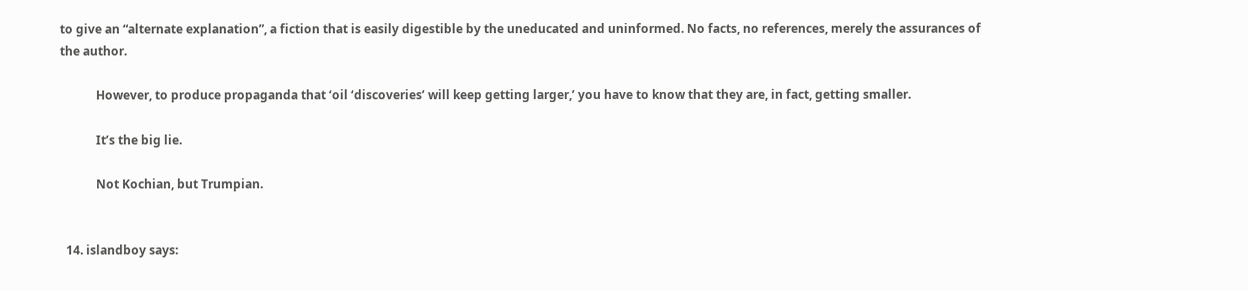to give an “alternate explanation”, a fiction that is easily digestible by the uneducated and uninformed. No facts, no references, merely the assurances of the author.

            However, to produce propaganda that ‘oil ‘discoveries’ will keep getting larger,’ you have to know that they are, in fact, getting smaller.

            It’s the big lie.

            Not Kochian, but Trumpian.


  14. islandboy says: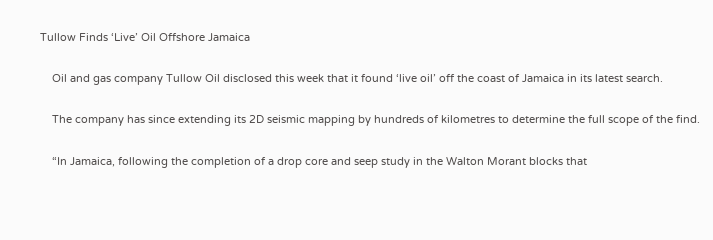Tullow Finds ‘Live’ Oil Offshore Jamaica

    Oil and gas company Tullow Oil disclosed this week that it found ‘live oil’ off the coast of Jamaica in its latest search.

    The company has since extending its 2D seismic mapping by hundreds of kilometres to determine the full scope of the find.

    “In Jamaica, following the completion of a drop core and seep study in the Walton Morant blocks that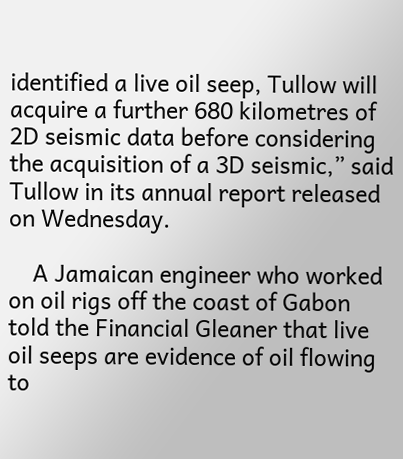identified a live oil seep, Tullow will acquire a further 680 kilometres of 2D seismic data before considering the acquisition of a 3D seismic,” said Tullow in its annual report released on Wednesday.

    A Jamaican engineer who worked on oil rigs off the coast of Gabon told the Financial Gleaner that live oil seeps are evidence of oil flowing to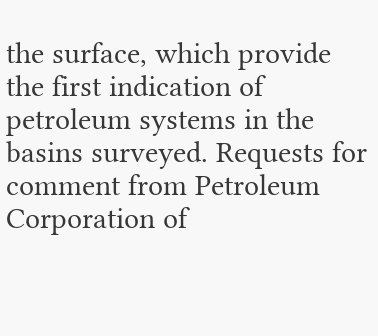the surface, which provide the first indication of petroleum systems in the basins surveyed. Requests for comment from Petroleum Corporation of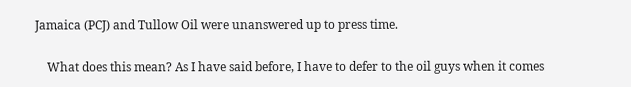Jamaica (PCJ) and Tullow Oil were unanswered up to press time.

    What does this mean? As I have said before, I have to defer to the oil guys when it comes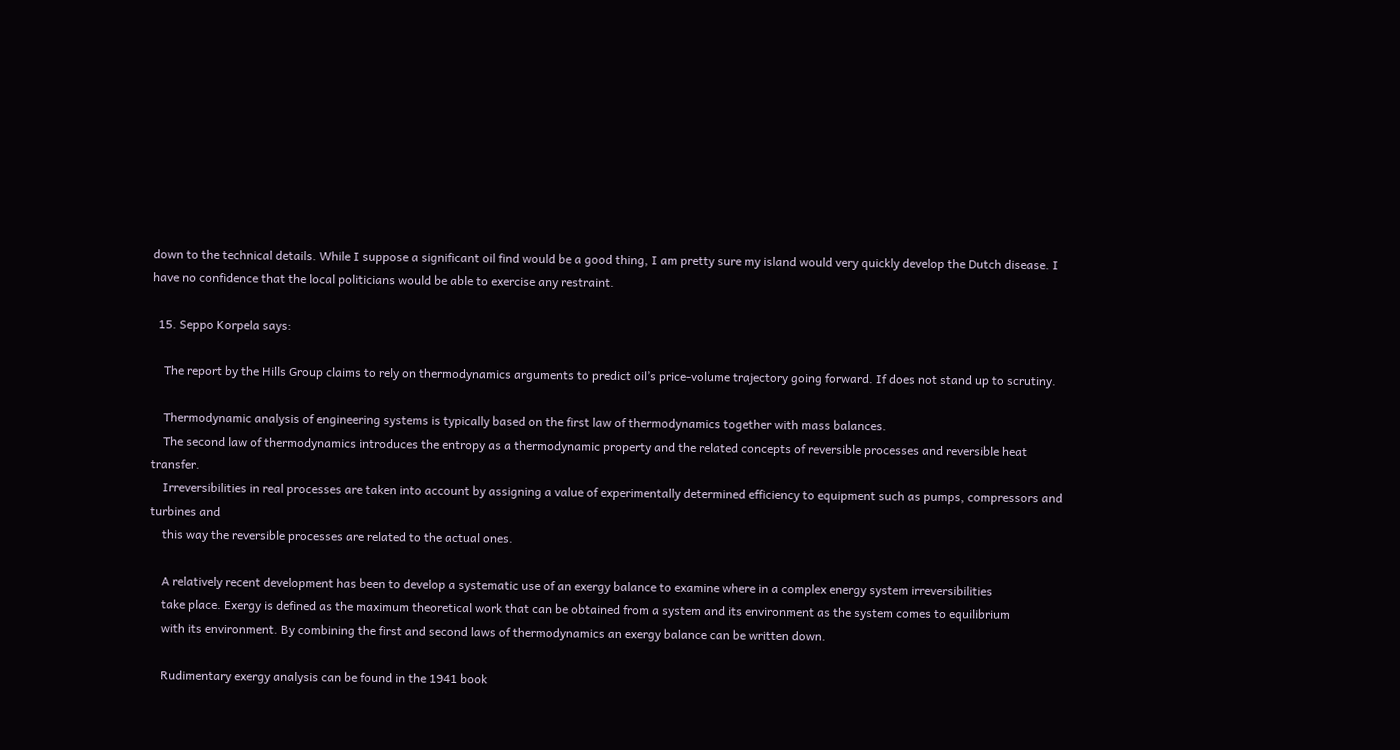down to the technical details. While I suppose a significant oil find would be a good thing, I am pretty sure my island would very quickly develop the Dutch disease. I have no confidence that the local politicians would be able to exercise any restraint.

  15. Seppo Korpela says:

    The report by the Hills Group claims to rely on thermodynamics arguments to predict oil’s price-volume trajectory going forward. If does not stand up to scrutiny.

    Thermodynamic analysis of engineering systems is typically based on the first law of thermodynamics together with mass balances.
    The second law of thermodynamics introduces the entropy as a thermodynamic property and the related concepts of reversible processes and reversible heat transfer.
    Irreversibilities in real processes are taken into account by assigning a value of experimentally determined efficiency to equipment such as pumps, compressors and turbines and
    this way the reversible processes are related to the actual ones.

    A relatively recent development has been to develop a systematic use of an exergy balance to examine where in a complex energy system irreversibilities
    take place. Exergy is defined as the maximum theoretical work that can be obtained from a system and its environment as the system comes to equilibrium
    with its environment. By combining the first and second laws of thermodynamics an exergy balance can be written down.

    Rudimentary exergy analysis can be found in the 1941 book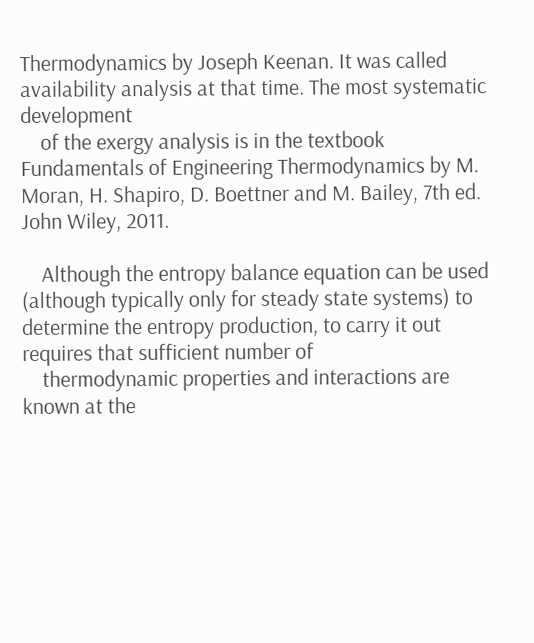Thermodynamics by Joseph Keenan. It was called availability analysis at that time. The most systematic development
    of the exergy analysis is in the textbook Fundamentals of Engineering Thermodynamics by M. Moran, H. Shapiro, D. Boettner and M. Bailey, 7th ed. John Wiley, 2011.

    Although the entropy balance equation can be used (although typically only for steady state systems) to determine the entropy production, to carry it out requires that sufficient number of
    thermodynamic properties and interactions are known at the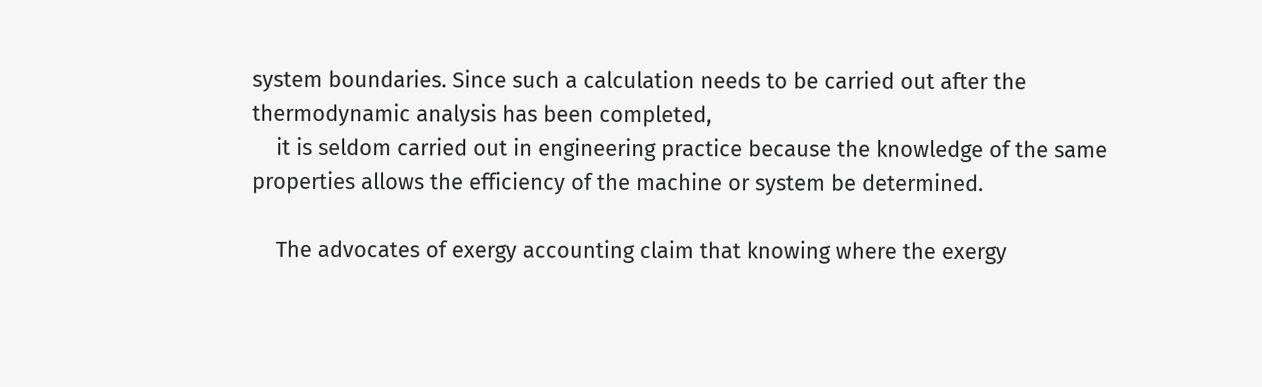system boundaries. Since such a calculation needs to be carried out after the thermodynamic analysis has been completed,
    it is seldom carried out in engineering practice because the knowledge of the same properties allows the efficiency of the machine or system be determined.

    The advocates of exergy accounting claim that knowing where the exergy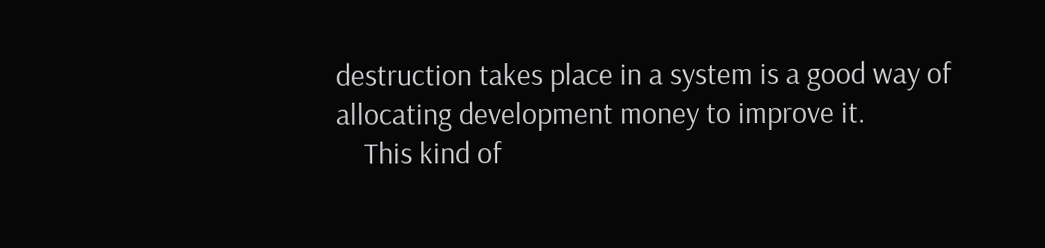destruction takes place in a system is a good way of allocating development money to improve it.
    This kind of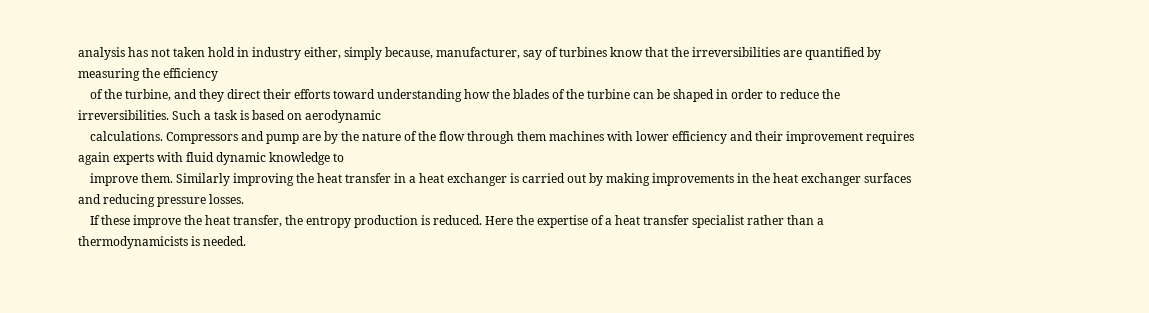analysis has not taken hold in industry either, simply because, manufacturer, say of turbines know that the irreversibilities are quantified by measuring the efficiency
    of the turbine, and they direct their efforts toward understanding how the blades of the turbine can be shaped in order to reduce the irreversibilities. Such a task is based on aerodynamic
    calculations. Compressors and pump are by the nature of the flow through them machines with lower efficiency and their improvement requires again experts with fluid dynamic knowledge to
    improve them. Similarly improving the heat transfer in a heat exchanger is carried out by making improvements in the heat exchanger surfaces and reducing pressure losses.
    If these improve the heat transfer, the entropy production is reduced. Here the expertise of a heat transfer specialist rather than a thermodynamicists is needed.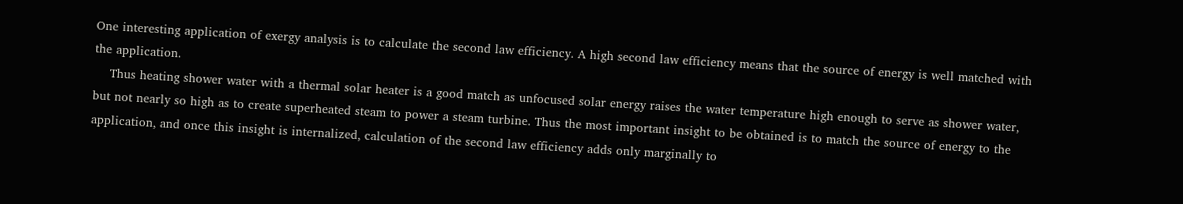One interesting application of exergy analysis is to calculate the second law efficiency. A high second law efficiency means that the source of energy is well matched with the application.
    Thus heating shower water with a thermal solar heater is a good match as unfocused solar energy raises the water temperature high enough to serve as shower water, but not nearly so high as to create superheated steam to power a steam turbine. Thus the most important insight to be obtained is to match the source of energy to the application, and once this insight is internalized, calculation of the second law efficiency adds only marginally to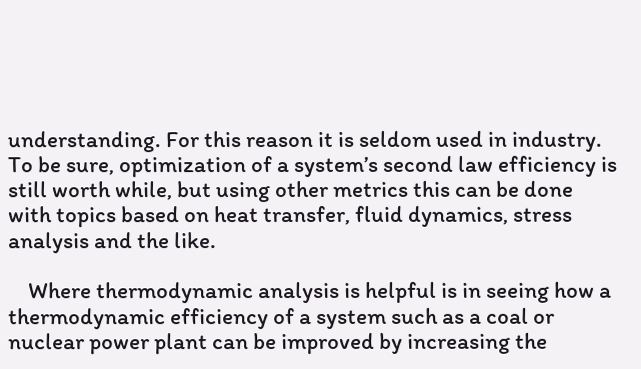understanding. For this reason it is seldom used in industry. To be sure, optimization of a system’s second law efficiency is still worth while, but using other metrics this can be done with topics based on heat transfer, fluid dynamics, stress analysis and the like.

    Where thermodynamic analysis is helpful is in seeing how a thermodynamic efficiency of a system such as a coal or nuclear power plant can be improved by increasing the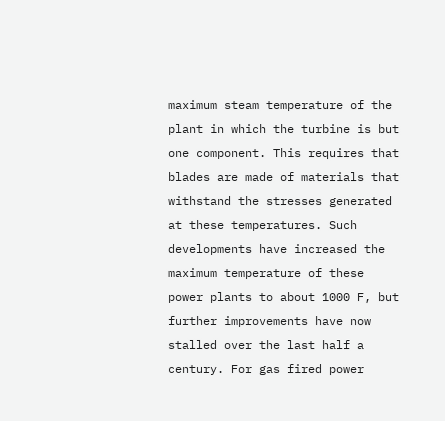maximum steam temperature of the plant in which the turbine is but one component. This requires that blades are made of materials that withstand the stresses generated at these temperatures. Such developments have increased the maximum temperature of these power plants to about 1000 F, but further improvements have now stalled over the last half a century. For gas fired power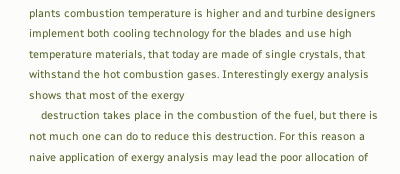plants combustion temperature is higher and and turbine designers implement both cooling technology for the blades and use high temperature materials, that today are made of single crystals, that withstand the hot combustion gases. Interestingly exergy analysis shows that most of the exergy
    destruction takes place in the combustion of the fuel, but there is not much one can do to reduce this destruction. For this reason a naive application of exergy analysis may lead the poor allocation of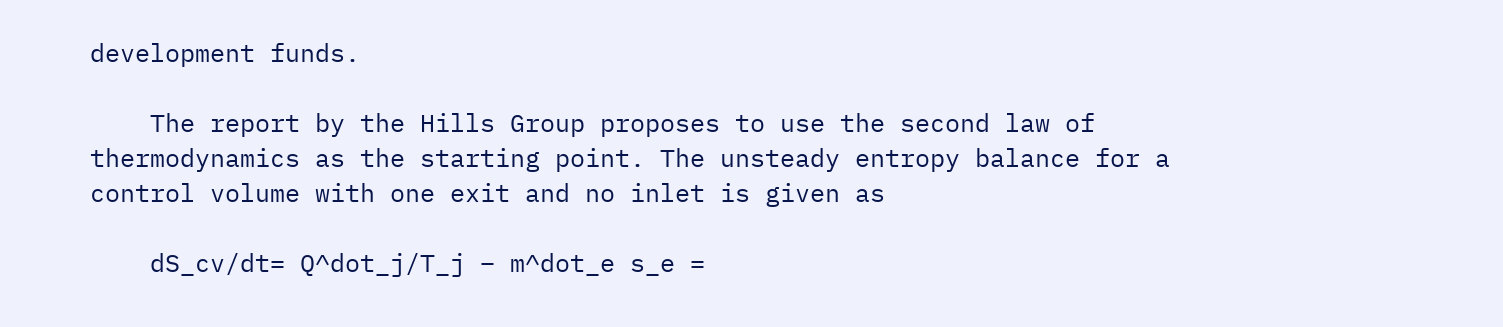development funds.

    The report by the Hills Group proposes to use the second law of thermodynamics as the starting point. The unsteady entropy balance for a control volume with one exit and no inlet is given as

    dS_cv/dt= Q^dot_j/T_j – m^dot_e s_e =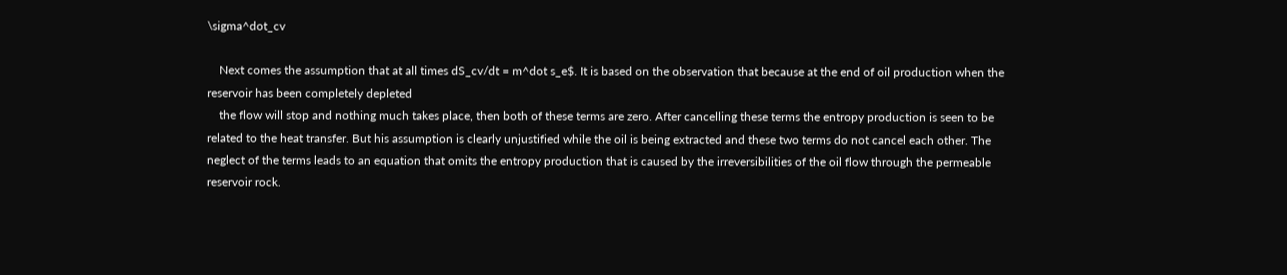\sigma^dot_cv

    Next comes the assumption that at all times dS_cv/dt = m^dot s_e$. It is based on the observation that because at the end of oil production when the reservoir has been completely depleted
    the flow will stop and nothing much takes place, then both of these terms are zero. After cancelling these terms the entropy production is seen to be related to the heat transfer. But his assumption is clearly unjustified while the oil is being extracted and these two terms do not cancel each other. The neglect of the terms leads to an equation that omits the entropy production that is caused by the irreversibilities of the oil flow through the permeable reservoir rock.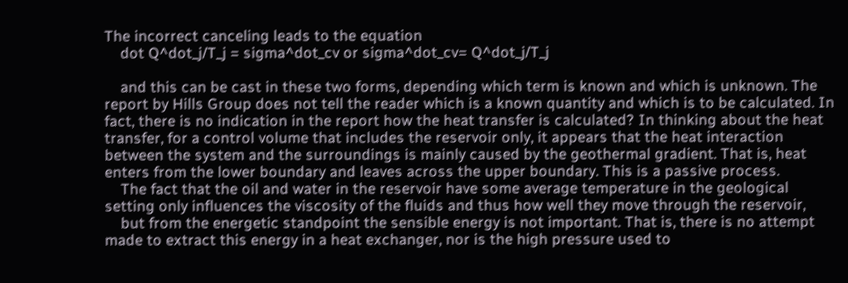The incorrect canceling leads to the equation
    dot Q^dot_j/T_j = sigma^dot_cv or sigma^dot_cv= Q^dot_j/T_j

    and this can be cast in these two forms, depending which term is known and which is unknown. The report by Hills Group does not tell the reader which is a known quantity and which is to be calculated. In fact, there is no indication in the report how the heat transfer is calculated? In thinking about the heat transfer, for a control volume that includes the reservoir only, it appears that the heat interaction between the system and the surroundings is mainly caused by the geothermal gradient. That is, heat enters from the lower boundary and leaves across the upper boundary. This is a passive process.
    The fact that the oil and water in the reservoir have some average temperature in the geological setting only influences the viscosity of the fluids and thus how well they move through the reservoir,
    but from the energetic standpoint the sensible energy is not important. That is, there is no attempt made to extract this energy in a heat exchanger, nor is the high pressure used to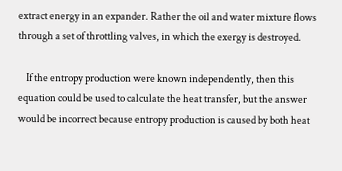extract energy in an expander. Rather the oil and water mixture flows through a set of throttling valves, in which the exergy is destroyed.

    If the entropy production were known independently, then this equation could be used to calculate the heat transfer, but the answer would be incorrect because entropy production is caused by both heat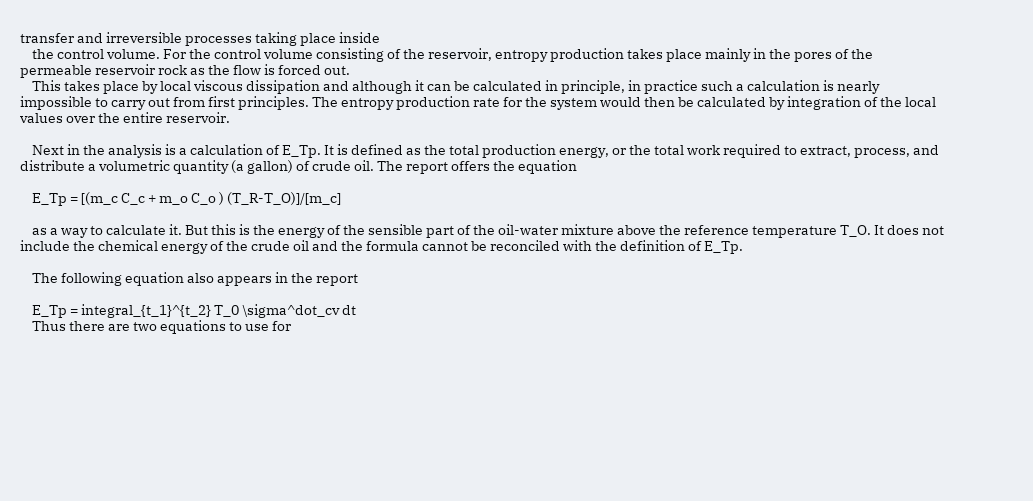transfer and irreversible processes taking place inside
    the control volume. For the control volume consisting of the reservoir, entropy production takes place mainly in the pores of the permeable reservoir rock as the flow is forced out.
    This takes place by local viscous dissipation and although it can be calculated in principle, in practice such a calculation is nearly impossible to carry out from first principles. The entropy production rate for the system would then be calculated by integration of the local values over the entire reservoir.

    Next in the analysis is a calculation of E_Tp. It is defined as the total production energy, or the total work required to extract, process, and distribute a volumetric quantity (a gallon) of crude oil. The report offers the equation

    E_Tp = [(m_c C_c + m_o C_o ) (T_R-T_O)]/[m_c]

    as a way to calculate it. But this is the energy of the sensible part of the oil-water mixture above the reference temperature T_O. It does not include the chemical energy of the crude oil and the formula cannot be reconciled with the definition of E_Tp.

    The following equation also appears in the report

    E_Tp = integral_{t_1}^{t_2} T_0 \sigma^dot_cv dt
    Thus there are two equations to use for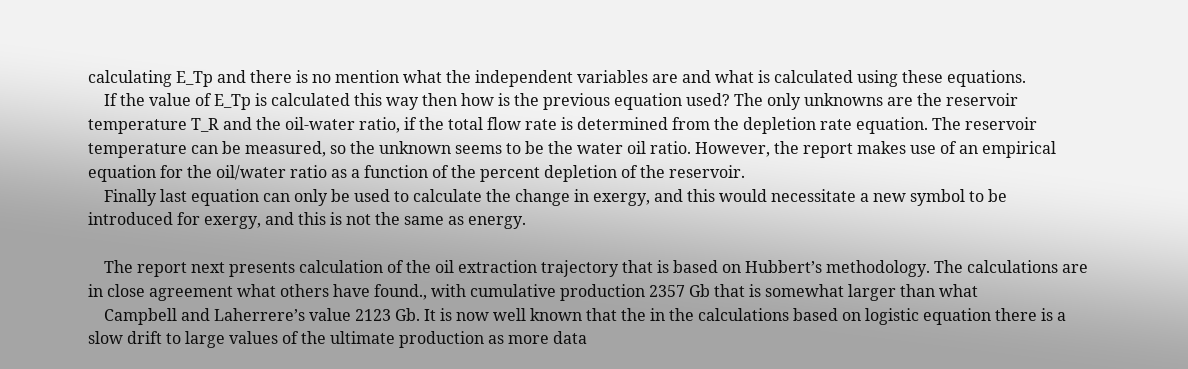calculating E_Tp and there is no mention what the independent variables are and what is calculated using these equations.
    If the value of E_Tp is calculated this way then how is the previous equation used? The only unknowns are the reservoir temperature T_R and the oil-water ratio, if the total flow rate is determined from the depletion rate equation. The reservoir temperature can be measured, so the unknown seems to be the water oil ratio. However, the report makes use of an empirical equation for the oil/water ratio as a function of the percent depletion of the reservoir.
    Finally last equation can only be used to calculate the change in exergy, and this would necessitate a new symbol to be introduced for exergy, and this is not the same as energy.

    The report next presents calculation of the oil extraction trajectory that is based on Hubbert’s methodology. The calculations are in close agreement what others have found., with cumulative production 2357 Gb that is somewhat larger than what
    Campbell and Laherrere’s value 2123 Gb. It is now well known that the in the calculations based on logistic equation there is a slow drift to large values of the ultimate production as more data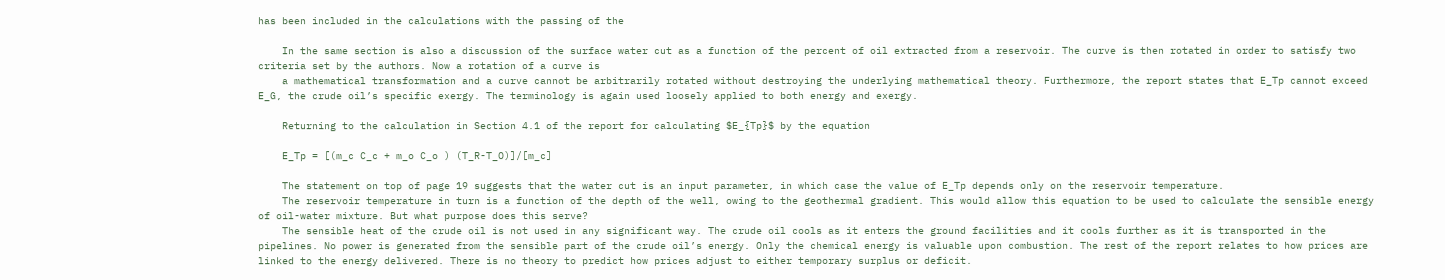has been included in the calculations with the passing of the

    In the same section is also a discussion of the surface water cut as a function of the percent of oil extracted from a reservoir. The curve is then rotated in order to satisfy two criteria set by the authors. Now a rotation of a curve is
    a mathematical transformation and a curve cannot be arbitrarily rotated without destroying the underlying mathematical theory. Furthermore, the report states that E_Tp cannot exceed E_G, the crude oil’s specific exergy. The terminology is again used loosely applied to both energy and exergy.

    Returning to the calculation in Section 4.1 of the report for calculating $E_{Tp}$ by the equation

    E_Tp = [(m_c C_c + m_o C_o ) (T_R-T_O)]/[m_c]

    The statement on top of page 19 suggests that the water cut is an input parameter, in which case the value of E_Tp depends only on the reservoir temperature.
    The reservoir temperature in turn is a function of the depth of the well, owing to the geothermal gradient. This would allow this equation to be used to calculate the sensible energy of oil-water mixture. But what purpose does this serve?
    The sensible heat of the crude oil is not used in any significant way. The crude oil cools as it enters the ground facilities and it cools further as it is transported in the pipelines. No power is generated from the sensible part of the crude oil’s energy. Only the chemical energy is valuable upon combustion. The rest of the report relates to how prices are linked to the energy delivered. There is no theory to predict how prices adjust to either temporary surplus or deficit.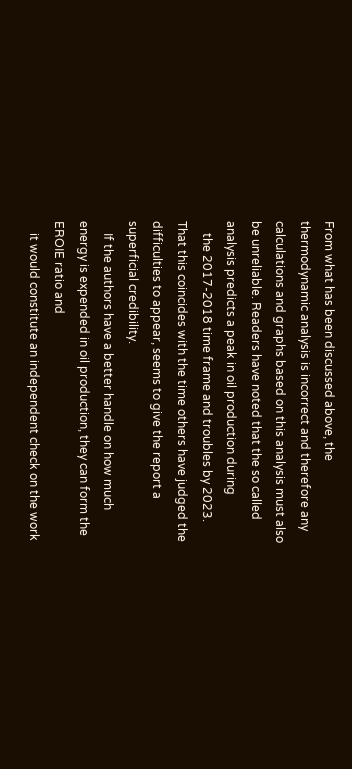From what has been discussed above, the thermodynamic analysis is incorrect and therefore any calculations and graphs based on this analysis must also be unreliable. Readers have noted that the so called analysis predicts a peak in oil production during
    the 2017-2018 time frame and troubles by 2023. That this coincides with the time others have judged the difficulties to appear, seems to give the report a superficial credibility.
    If the authors have a better handle on how much energy is expended in oil production, they can form the EROIE ratio and
    it would constitute an independent check on the work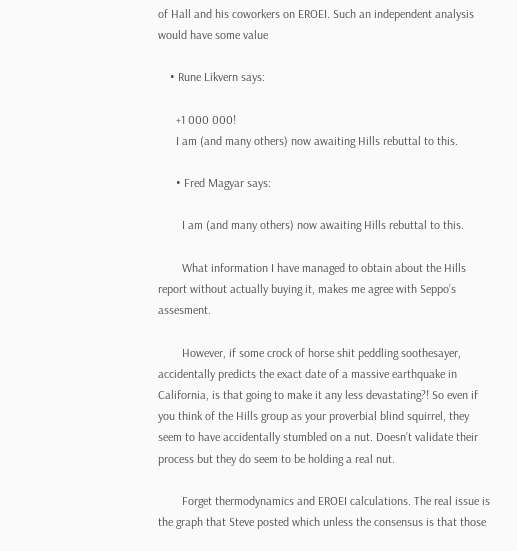of Hall and his coworkers on EROEI. Such an independent analysis would have some value

    • Rune Likvern says:

      +1 000 000!
      I am (and many others) now awaiting Hills rebuttal to this.

      • Fred Magyar says:

        I am (and many others) now awaiting Hills rebuttal to this.

        What information I have managed to obtain about the Hills report without actually buying it, makes me agree with Seppo’s assesment.

        However, if some crock of horse shit peddling soothesayer, accidentally predicts the exact date of a massive earthquake in California, is that going to make it any less devastating?! So even if you think of the Hills group as your proverbial blind squirrel, they seem to have accidentally stumbled on a nut. Doesn’t validate their process but they do seem to be holding a real nut.

        Forget thermodynamics and EROEI calculations. The real issue is the graph that Steve posted which unless the consensus is that those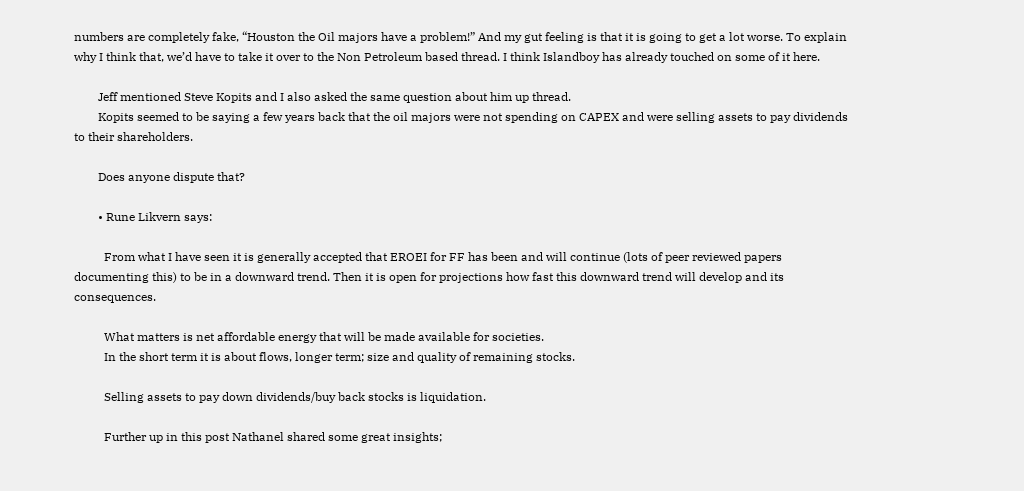numbers are completely fake, “Houston the Oil majors have a problem!” And my gut feeling is that it is going to get a lot worse. To explain why I think that, we’d have to take it over to the Non Petroleum based thread. I think Islandboy has already touched on some of it here.

        Jeff mentioned Steve Kopits and I also asked the same question about him up thread.
        Kopits seemed to be saying a few years back that the oil majors were not spending on CAPEX and were selling assets to pay dividends to their shareholders.

        Does anyone dispute that?

        • Rune Likvern says:

          From what I have seen it is generally accepted that EROEI for FF has been and will continue (lots of peer reviewed papers documenting this) to be in a downward trend. Then it is open for projections how fast this downward trend will develop and its consequences.

          What matters is net affordable energy that will be made available for societies.
          In the short term it is about flows, longer term; size and quality of remaining stocks.

          Selling assets to pay down dividends/buy back stocks is liquidation.

          Further up in this post Nathanel shared some great insights;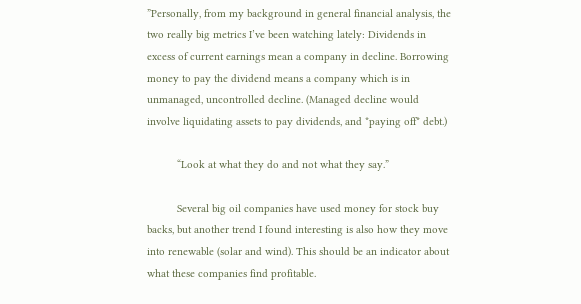”Personally, from my background in general financial analysis, the two really big metrics I’ve been watching lately: Dividends in excess of current earnings mean a company in decline. Borrowing money to pay the dividend means a company which is in unmanaged, uncontrolled decline. (Managed decline would involve liquidating assets to pay dividends, and *paying off* debt.)

          “Look at what they do and not what they say.”

          Several big oil companies have used money for stock buy backs, but another trend I found interesting is also how they move into renewable (solar and wind). This should be an indicator about what these companies find profitable.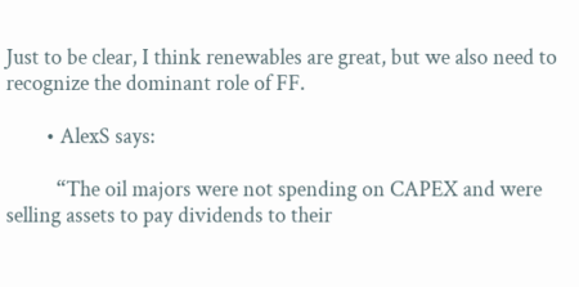Just to be clear, I think renewables are great, but we also need to recognize the dominant role of FF.

        • AlexS says:

          “The oil majors were not spending on CAPEX and were selling assets to pay dividends to their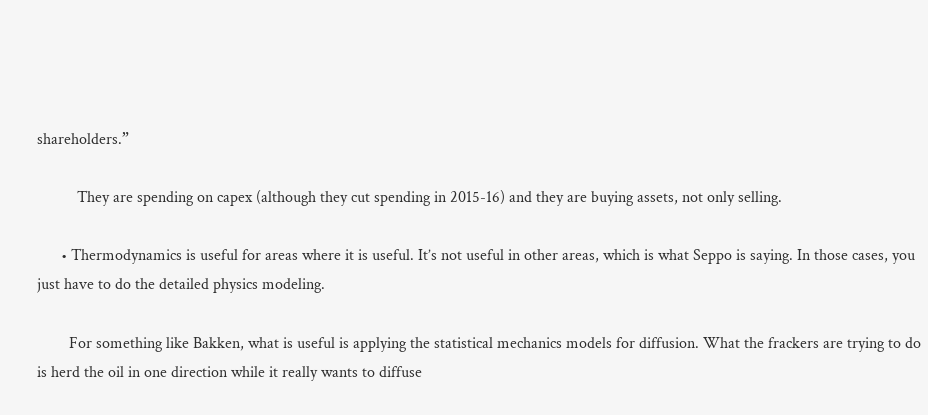shareholders.”

          They are spending on capex (although they cut spending in 2015-16) and they are buying assets, not only selling.

      • Thermodynamics is useful for areas where it is useful. It’s not useful in other areas, which is what Seppo is saying. In those cases, you just have to do the detailed physics modeling.

        For something like Bakken, what is useful is applying the statistical mechanics models for diffusion. What the frackers are trying to do is herd the oil in one direction while it really wants to diffuse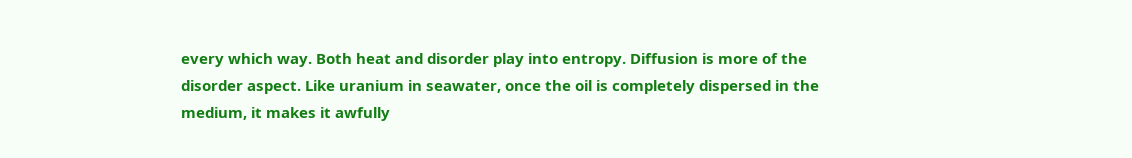every which way. Both heat and disorder play into entropy. Diffusion is more of the disorder aspect. Like uranium in seawater, once the oil is completely dispersed in the medium, it makes it awfully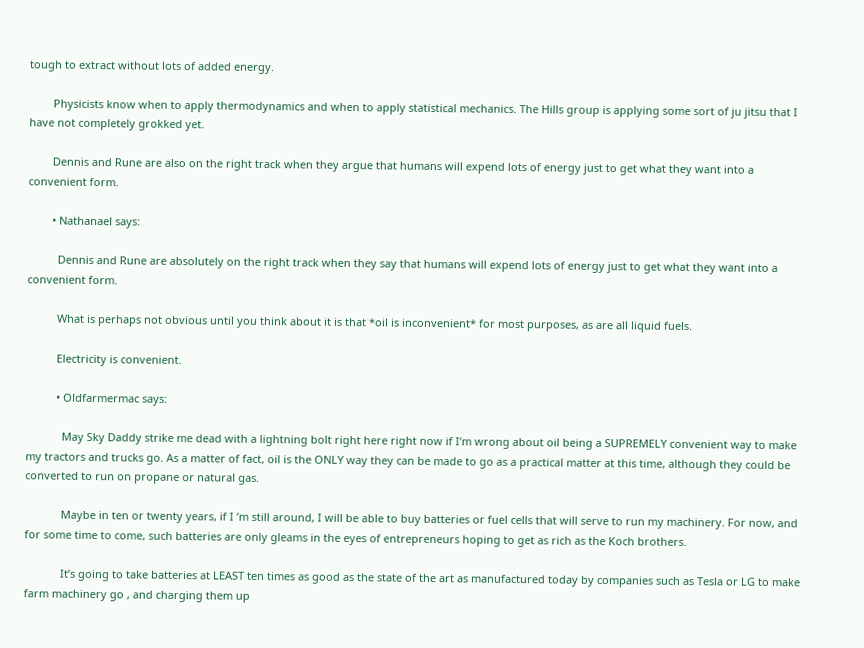tough to extract without lots of added energy.

        Physicists know when to apply thermodynamics and when to apply statistical mechanics. The Hills group is applying some sort of ju jitsu that I have not completely grokked yet.

        Dennis and Rune are also on the right track when they argue that humans will expend lots of energy just to get what they want into a convenient form.

        • Nathanael says:

          Dennis and Rune are absolutely on the right track when they say that humans will expend lots of energy just to get what they want into a convenient form.

          What is perhaps not obvious until you think about it is that *oil is inconvenient* for most purposes, as are all liquid fuels.

          Electricity is convenient.

          • Oldfarmermac says:

            May Sky Daddy strike me dead with a lightning bolt right here right now if I’m wrong about oil being a SUPREMELY convenient way to make my tractors and trucks go. As a matter of fact, oil is the ONLY way they can be made to go as a practical matter at this time, although they could be converted to run on propane or natural gas.

            Maybe in ten or twenty years, if I ‘m still around, I will be able to buy batteries or fuel cells that will serve to run my machinery. For now, and for some time to come, such batteries are only gleams in the eyes of entrepreneurs hoping to get as rich as the Koch brothers.

            It’s going to take batteries at LEAST ten times as good as the state of the art as manufactured today by companies such as Tesla or LG to make farm machinery go , and charging them up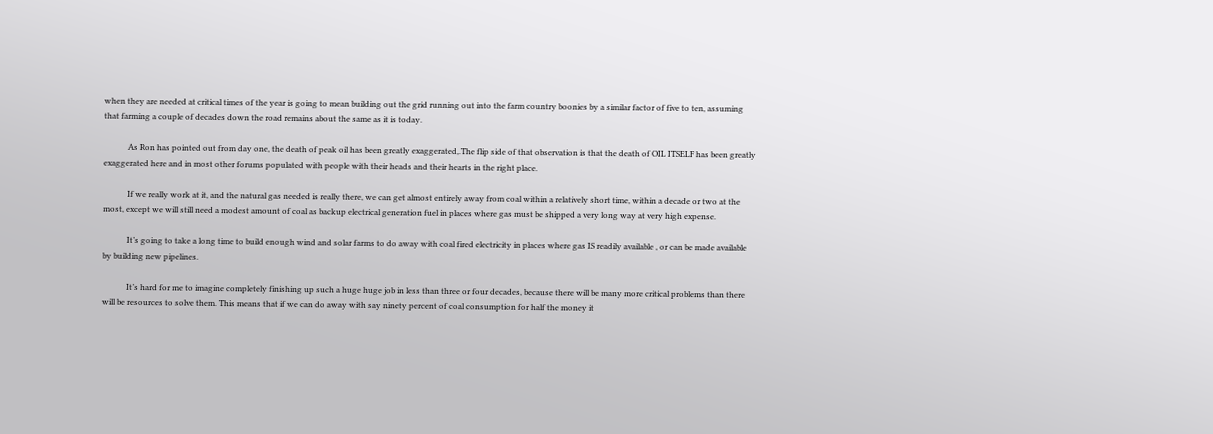when they are needed at critical times of the year is going to mean building out the grid running out into the farm country boonies by a similar factor of five to ten, assuming that farming a couple of decades down the road remains about the same as it is today.

            As Ron has pointed out from day one, the death of peak oil has been greatly exaggerated,.The flip side of that observation is that the death of OIL ITSELF has been greatly exaggerated here and in most other forums populated with people with their heads and their hearts in the right place.

            If we really work at it, and the natural gas needed is really there, we can get almost entirely away from coal within a relatively short time, within a decade or two at the most, except we will still need a modest amount of coal as backup electrical generation fuel in places where gas must be shipped a very long way at very high expense.

            It’s going to take a long time to build enough wind and solar farms to do away with coal fired electricity in places where gas IS readily available , or can be made available by building new pipelines.

            It’s hard for me to imagine completely finishing up such a huge huge job in less than three or four decades, because there will be many more critical problems than there will be resources to solve them. This means that if we can do away with say ninety percent of coal consumption for half the money it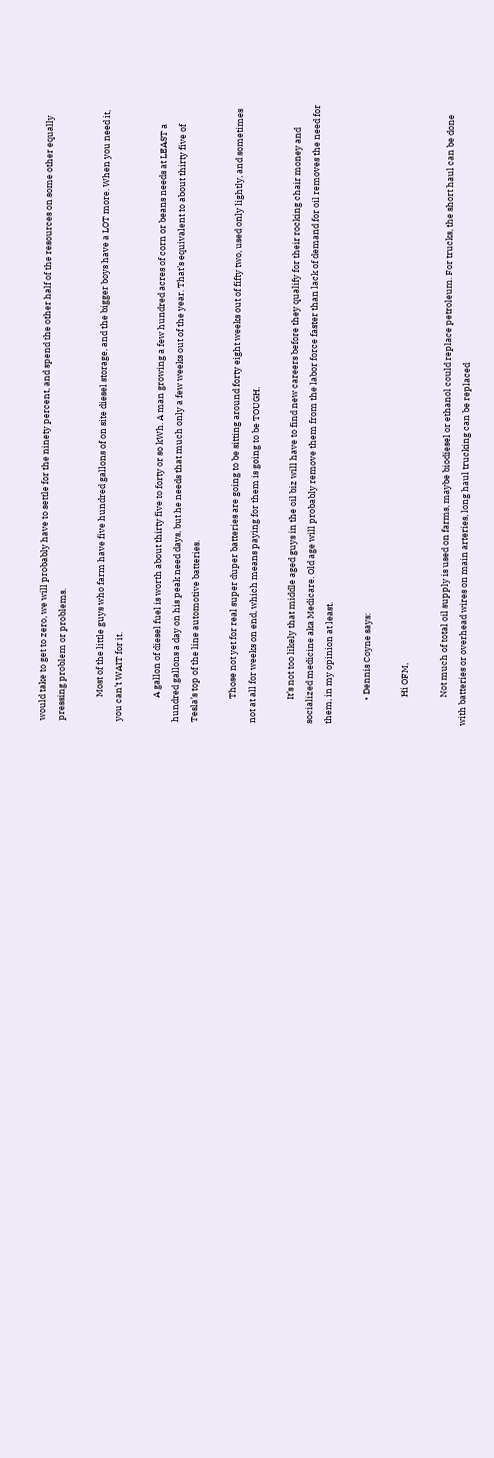would take to get to zero, we will probably have to settle for the ninety percent, and spend the other half of the resources on some other equally pressing problem or problems.

            Most of the little guys who farm have five hundred gallons of on site diesel storage, and the bigger boys have a LOT more. When you need it, you can’t WAIT for it.

            A gallon of diesel fuel is worth about thirty five to forty or so kWh. A man growing a few hundred acres of corn or beans needs at LEAST a hundred gallons a day on his peak need days, but he needs that much only a few weeks out of the year. That’s equivalent to about thirty five of Tesla’s top of the line automotive batteries.

            Those not yet for real super duper batteries are going to be sitting around forty eight weeks out of fifty two, used only lightly, and sometimes not at all for weeks on end, which means paying for them is going to be TOUGH.

            It’s not too likely that middle aged guys in the oil biz will have to find new careers before they qualify for their rocking chair money and socialized medicine aka Medicare. Old age will probably remove them from the labor force faster than lack of demand for oil removes the need for them, in my opinion at least.

            • Dennis Coyne says:

              Hi OFM,

              Not much of total oil supply is used on farms, maybe biodiesel or ethanol could replace petroleum. For trucks, the short haul can be done with batteries or overhead wires on main arteries, long haul trucking can be replaced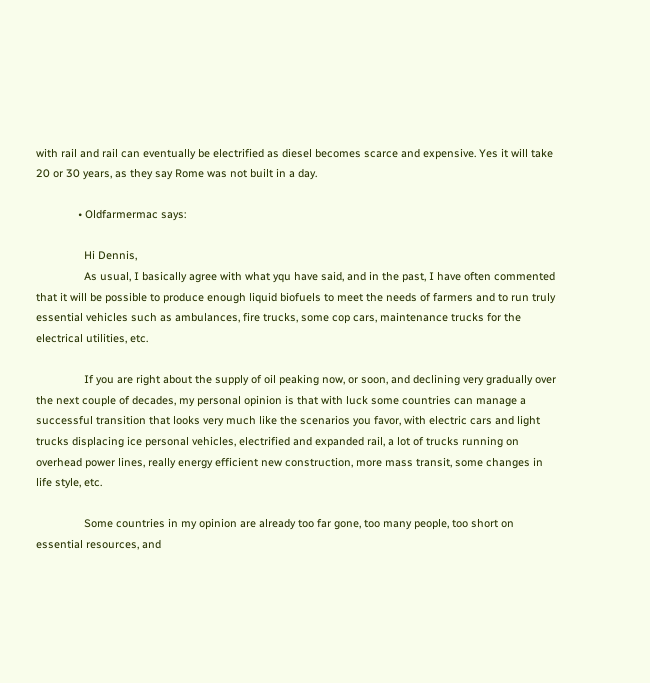with rail and rail can eventually be electrified as diesel becomes scarce and expensive. Yes it will take 20 or 30 years, as they say Rome was not built in a day.

              • Oldfarmermac says:

                Hi Dennis,
                As usual, I basically agree with what yqu have said, and in the past, I have often commented that it will be possible to produce enough liquid biofuels to meet the needs of farmers and to run truly essential vehicles such as ambulances, fire trucks, some cop cars, maintenance trucks for the electrical utilities, etc.

                If you are right about the supply of oil peaking now, or soon, and declining very gradually over the next couple of decades, my personal opinion is that with luck some countries can manage a successful transition that looks very much like the scenarios you favor, with electric cars and light trucks displacing ice personal vehicles, electrified and expanded rail, a lot of trucks running on overhead power lines, really energy efficient new construction, more mass transit, some changes in life style, etc.

                Some countries in my opinion are already too far gone, too many people, too short on essential resources, and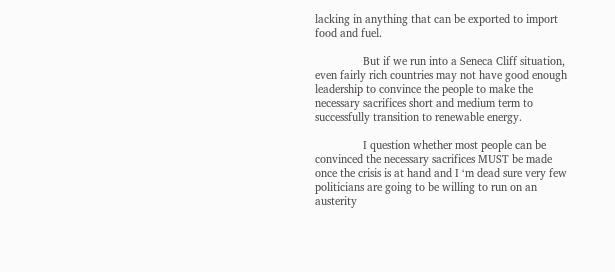lacking in anything that can be exported to import food and fuel.

                But if we run into a Seneca Cliff situation, even fairly rich countries may not have good enough leadership to convince the people to make the necessary sacrifices short and medium term to successfully transition to renewable energy.

                I question whether most people can be convinced the necessary sacrifices MUST be made once the crisis is at hand and I ‘m dead sure very few politicians are going to be willing to run on an austerity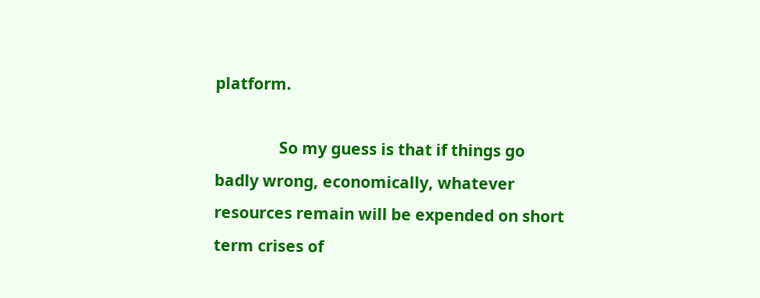platform.

                So my guess is that if things go badly wrong, economically, whatever resources remain will be expended on short term crises of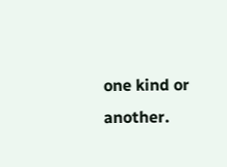one kind or another.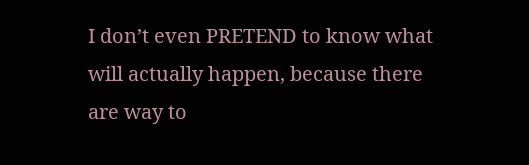I don’t even PRETEND to know what will actually happen, because there are way to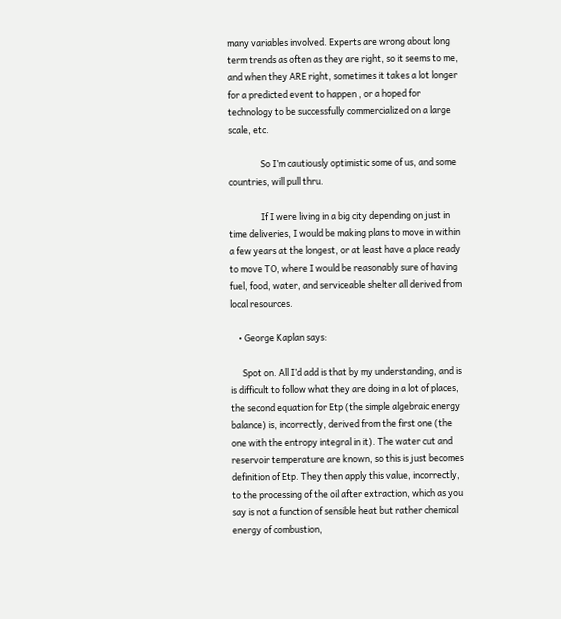many variables involved. Experts are wrong about long term trends as often as they are right, so it seems to me, and when they ARE right, sometimes it takes a lot longer for a predicted event to happen , or a hoped for technology to be successfully commercialized on a large scale, etc.

                So I’m cautiously optimistic some of us, and some countries, will pull thru.

                If I were living in a big city depending on just in time deliveries, I would be making plans to move in within a few years at the longest, or at least have a place ready to move TO, where I would be reasonably sure of having fuel, food, water, and serviceable shelter all derived from local resources.

    • George Kaplan says:

      Spot on. All I’d add is that by my understanding, and is is difficult to follow what they are doing in a lot of places, the second equation for Etp (the simple algebraic energy balance) is, incorrectly, derived from the first one (the one with the entropy integral in it). The water cut and reservoir temperature are known, so this is just becomes definition of Etp. They then apply this value, incorrectly, to the processing of the oil after extraction, which as you say is not a function of sensible heat but rather chemical energy of combustion,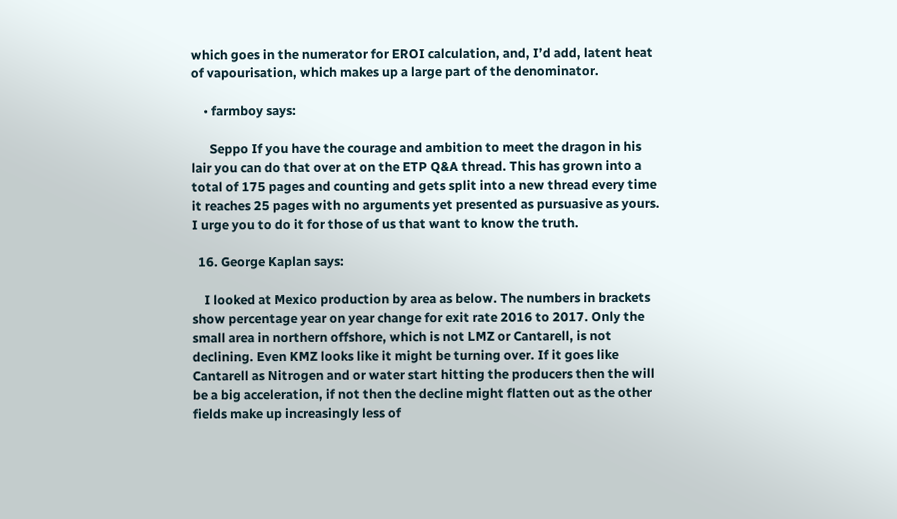which goes in the numerator for EROI calculation, and, I’d add, latent heat of vapourisation, which makes up a large part of the denominator.

    • farmboy says:

      Seppo If you have the courage and ambition to meet the dragon in his lair you can do that over at on the ETP Q&A thread. This has grown into a total of 175 pages and counting and gets split into a new thread every time it reaches 25 pages with no arguments yet presented as pursuasive as yours. I urge you to do it for those of us that want to know the truth.

  16. George Kaplan says:

    I looked at Mexico production by area as below. The numbers in brackets show percentage year on year change for exit rate 2016 to 2017. Only the small area in northern offshore, which is not LMZ or Cantarell, is not declining. Even KMZ looks like it might be turning over. If it goes like Cantarell as Nitrogen and or water start hitting the producers then the will be a big acceleration, if not then the decline might flatten out as the other fields make up increasingly less of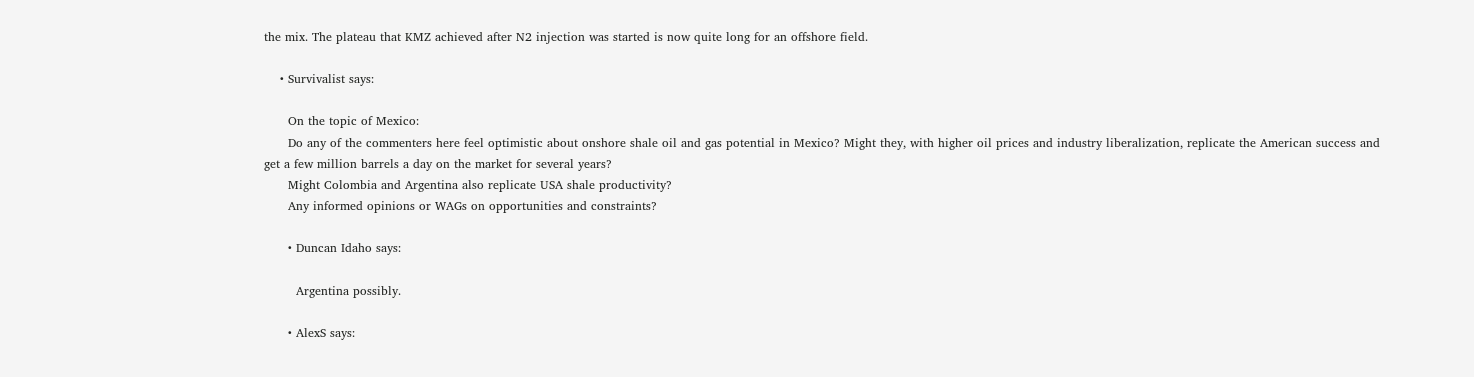the mix. The plateau that KMZ achieved after N2 injection was started is now quite long for an offshore field.

    • Survivalist says:

      On the topic of Mexico:
      Do any of the commenters here feel optimistic about onshore shale oil and gas potential in Mexico? Might they, with higher oil prices and industry liberalization, replicate the American success and get a few million barrels a day on the market for several years?
      Might Colombia and Argentina also replicate USA shale productivity?
      Any informed opinions or WAGs on opportunities and constraints?

      • Duncan Idaho says:

        Argentina possibly.

      • AlexS says: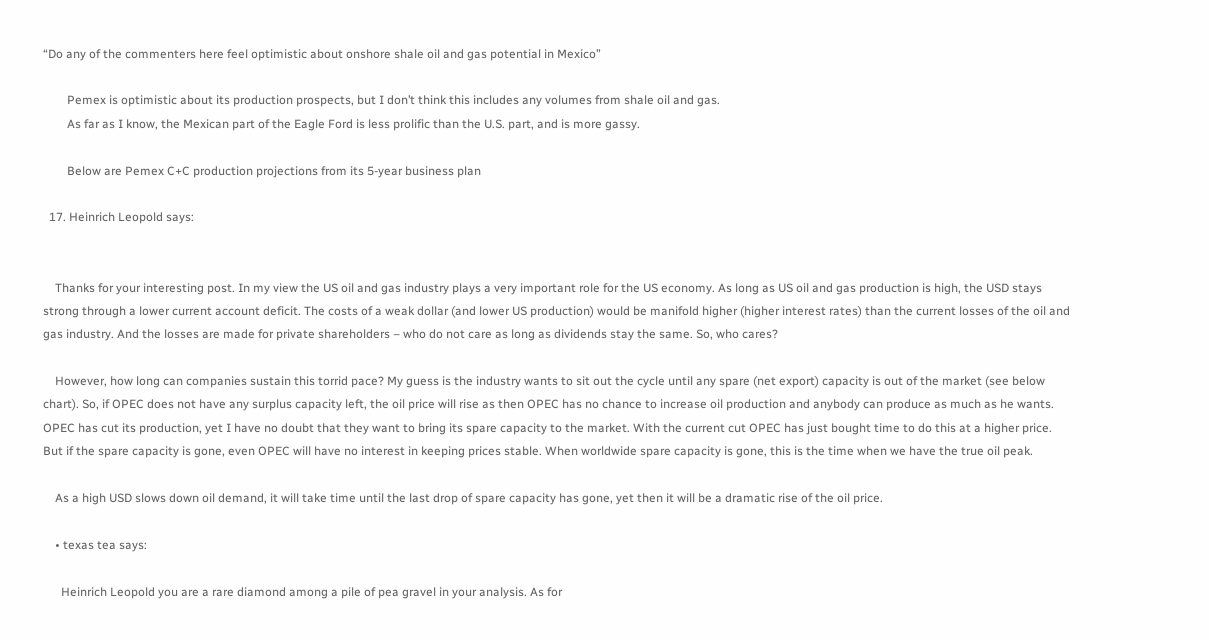“Do any of the commenters here feel optimistic about onshore shale oil and gas potential in Mexico”

        Pemex is optimistic about its production prospects, but I don’t think this includes any volumes from shale oil and gas.
        As far as I know, the Mexican part of the Eagle Ford is less prolific than the U.S. part, and is more gassy.

        Below are Pemex C+C production projections from its 5-year business plan

  17. Heinrich Leopold says:


    Thanks for your interesting post. In my view the US oil and gas industry plays a very important role for the US economy. As long as US oil and gas production is high, the USD stays strong through a lower current account deficit. The costs of a weak dollar (and lower US production) would be manifold higher (higher interest rates) than the current losses of the oil and gas industry. And the losses are made for private shareholders – who do not care as long as dividends stay the same. So, who cares?

    However, how long can companies sustain this torrid pace? My guess is the industry wants to sit out the cycle until any spare (net export) capacity is out of the market (see below chart). So, if OPEC does not have any surplus capacity left, the oil price will rise as then OPEC has no chance to increase oil production and anybody can produce as much as he wants. OPEC has cut its production, yet I have no doubt that they want to bring its spare capacity to the market. With the current cut OPEC has just bought time to do this at a higher price. But if the spare capacity is gone, even OPEC will have no interest in keeping prices stable. When worldwide spare capacity is gone, this is the time when we have the true oil peak.

    As a high USD slows down oil demand, it will take time until the last drop of spare capacity has gone, yet then it will be a dramatic rise of the oil price.

    • texas tea says:

      Heinrich Leopold you are a rare diamond among a pile of pea gravel in your analysis. As for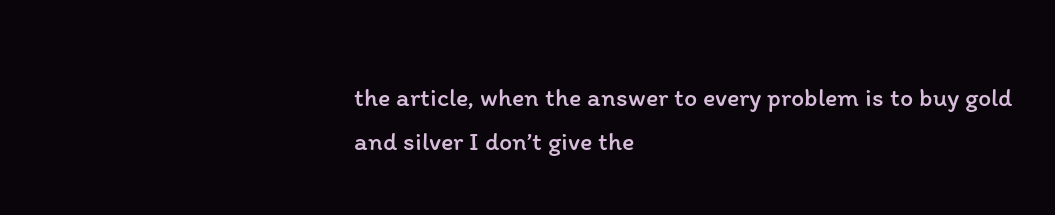the article, when the answer to every problem is to buy gold and silver I don’t give the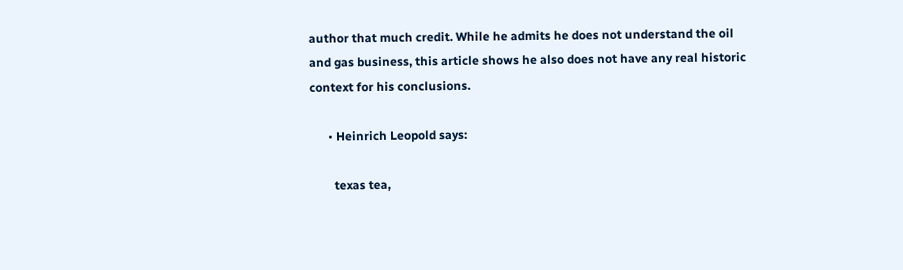author that much credit. While he admits he does not understand the oil and gas business, this article shows he also does not have any real historic context for his conclusions.

      • Heinrich Leopold says:

        texas tea,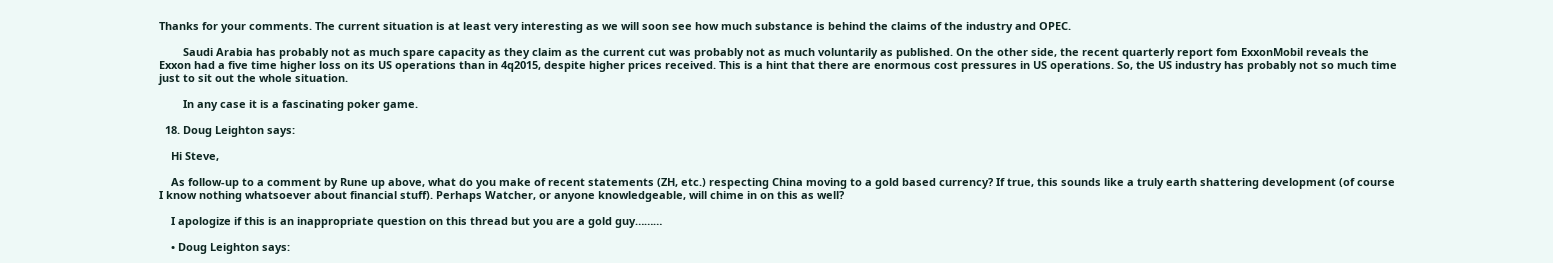Thanks for your comments. The current situation is at least very interesting as we will soon see how much substance is behind the claims of the industry and OPEC.

        Saudi Arabia has probably not as much spare capacity as they claim as the current cut was probably not as much voluntarily as published. On the other side, the recent quarterly report fom ExxonMobil reveals the Exxon had a five time higher loss on its US operations than in 4q2015, despite higher prices received. This is a hint that there are enormous cost pressures in US operations. So, the US industry has probably not so much time just to sit out the whole situation.

        In any case it is a fascinating poker game.

  18. Doug Leighton says:

    Hi Steve,

    As follow-up to a comment by Rune up above, what do you make of recent statements (ZH, etc.) respecting China moving to a gold based currency? If true, this sounds like a truly earth shattering development (of course I know nothing whatsoever about financial stuff). Perhaps Watcher, or anyone knowledgeable, will chime in on this as well?

    I apologize if this is an inappropriate question on this thread but you are a gold guy………

    • Doug Leighton says: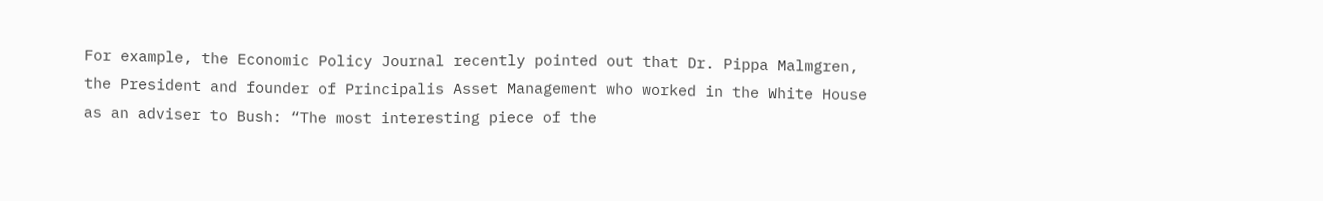For example, the Economic Policy Journal recently pointed out that Dr. Pippa Malmgren, the President and founder of Principalis Asset Management who worked in the White House as an adviser to Bush: “The most interesting piece of the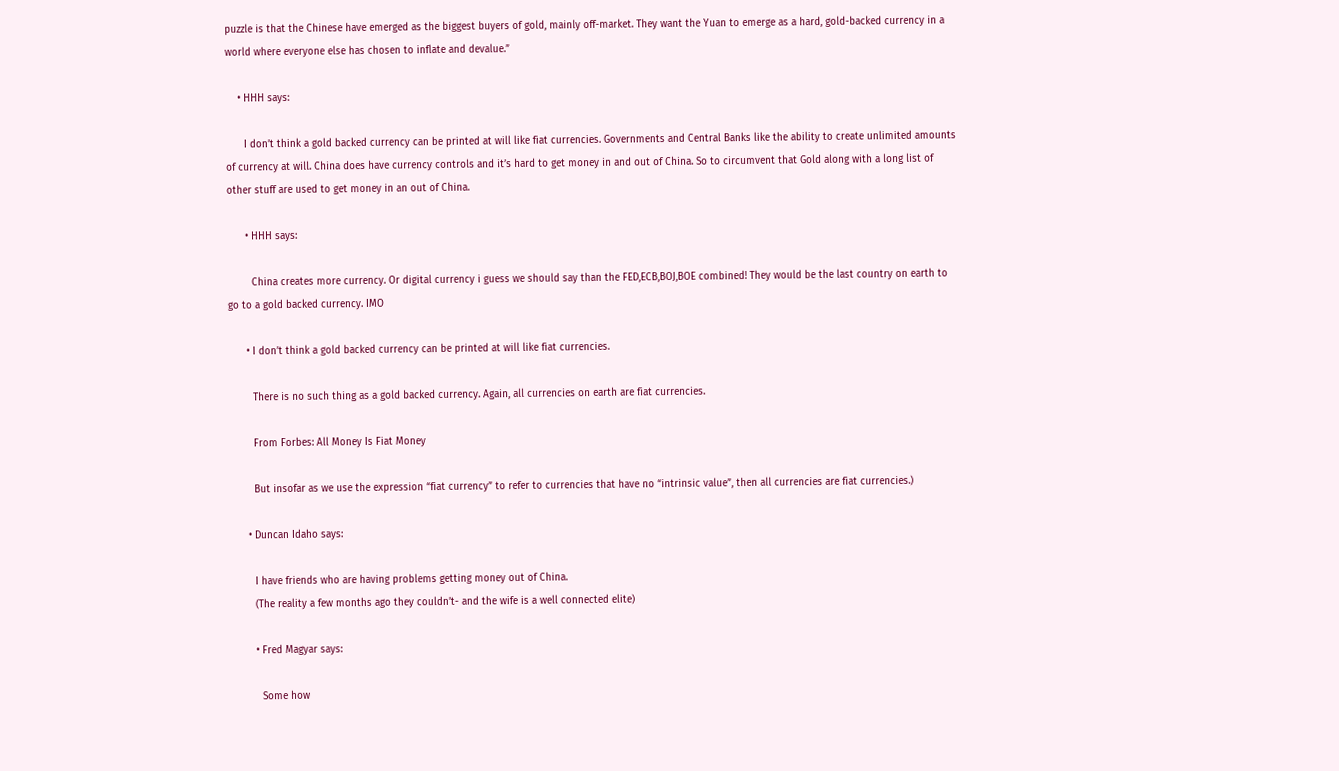puzzle is that the Chinese have emerged as the biggest buyers of gold, mainly off-market. They want the Yuan to emerge as a hard, gold-backed currency in a world where everyone else has chosen to inflate and devalue.”

    • HHH says:

      I don’t think a gold backed currency can be printed at will like fiat currencies. Governments and Central Banks like the ability to create unlimited amounts of currency at will. China does have currency controls and it’s hard to get money in and out of China. So to circumvent that Gold along with a long list of other stuff are used to get money in an out of China.

      • HHH says:

        China creates more currency. Or digital currency i guess we should say than the FED,ECB,BOJ,BOE combined! They would be the last country on earth to go to a gold backed currency. IMO

      • I don’t think a gold backed currency can be printed at will like fiat currencies.

        There is no such thing as a gold backed currency. Again, all currencies on earth are fiat currencies.

        From Forbes: All Money Is Fiat Money

        But insofar as we use the expression “fiat currency” to refer to currencies that have no “intrinsic value”, then all currencies are fiat currencies.)

      • Duncan Idaho says:

        I have friends who are having problems getting money out of China.
        (The reality a few months ago they couldn’t- and the wife is a well connected elite)

        • Fred Magyar says:

          Some how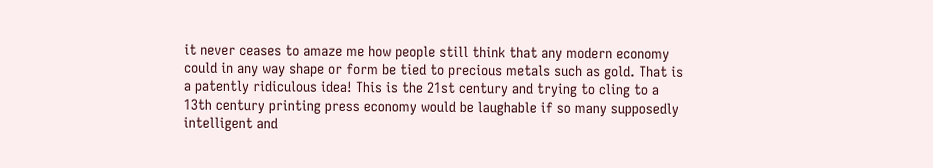it never ceases to amaze me how people still think that any modern economy could in any way shape or form be tied to precious metals such as gold. That is a patently ridiculous idea! This is the 21st century and trying to cling to a 13th century printing press economy would be laughable if so many supposedly intelligent and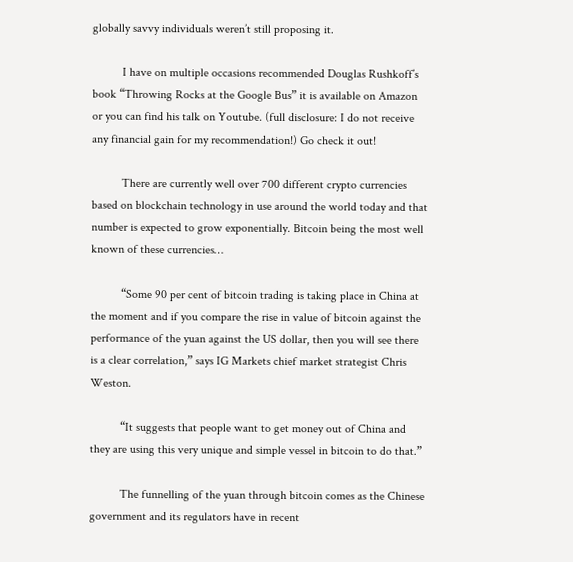globally savvy individuals weren’t still proposing it.

          I have on multiple occasions recommended Douglas Rushkoff’s book “Throwing Rocks at the Google Bus” it is available on Amazon or you can find his talk on Youtube. (full disclosure: I do not receive any financial gain for my recommendation!) Go check it out!

          There are currently well over 700 different crypto currencies based on blockchain technology in use around the world today and that number is expected to grow exponentially. Bitcoin being the most well known of these currencies…

          “Some 90 per cent of bitcoin trading is taking place in China at the moment and if you compare the rise in value of bitcoin against the performance of the yuan against the US dollar, then you will see there is a clear correlation,” says IG Markets chief market strategist Chris Weston.

          “It suggests that people want to get money out of China and they are using this very unique and simple vessel in bitcoin to do that.”

          The funnelling of the yuan through bitcoin comes as the Chinese government and its regulators have in recent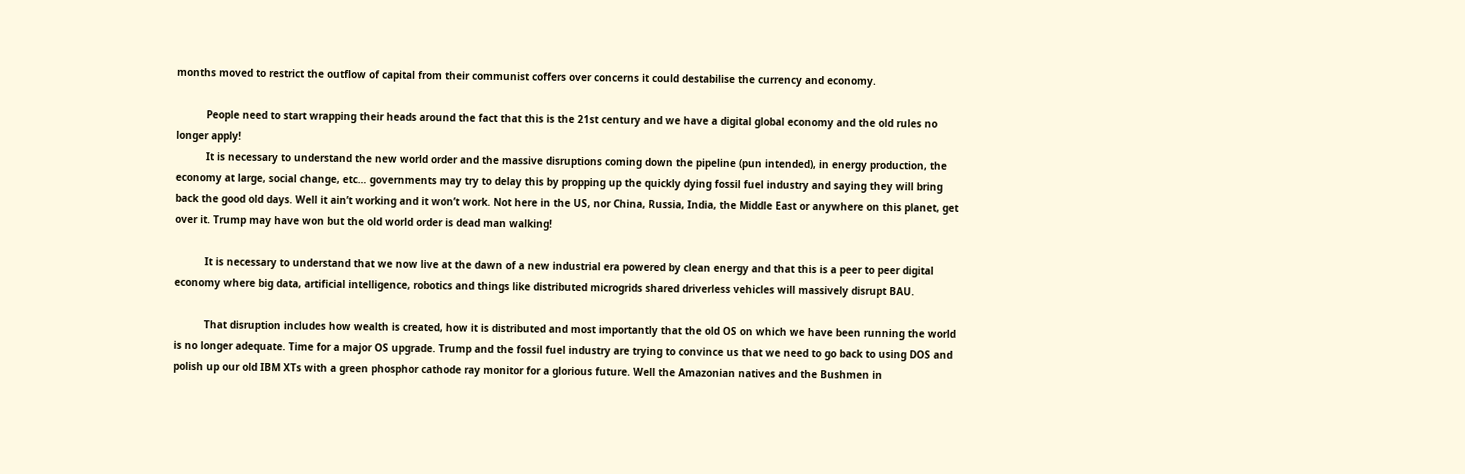months moved to restrict the outflow of capital from their communist coffers over concerns it could destabilise the currency and economy.

          People need to start wrapping their heads around the fact that this is the 21st century and we have a digital global economy and the old rules no longer apply!
          It is necessary to understand the new world order and the massive disruptions coming down the pipeline (pun intended), in energy production, the economy at large, social change, etc… governments may try to delay this by propping up the quickly dying fossil fuel industry and saying they will bring back the good old days. Well it ain’t working and it won’t work. Not here in the US, nor China, Russia, India, the Middle East or anywhere on this planet, get over it. Trump may have won but the old world order is dead man walking!

          It is necessary to understand that we now live at the dawn of a new industrial era powered by clean energy and that this is a peer to peer digital economy where big data, artificial intelligence, robotics and things like distributed microgrids shared driverless vehicles will massively disrupt BAU.

          That disruption includes how wealth is created, how it is distributed and most importantly that the old OS on which we have been running the world is no longer adequate. Time for a major OS upgrade. Trump and the fossil fuel industry are trying to convince us that we need to go back to using DOS and polish up our old IBM XTs with a green phosphor cathode ray monitor for a glorious future. Well the Amazonian natives and the Bushmen in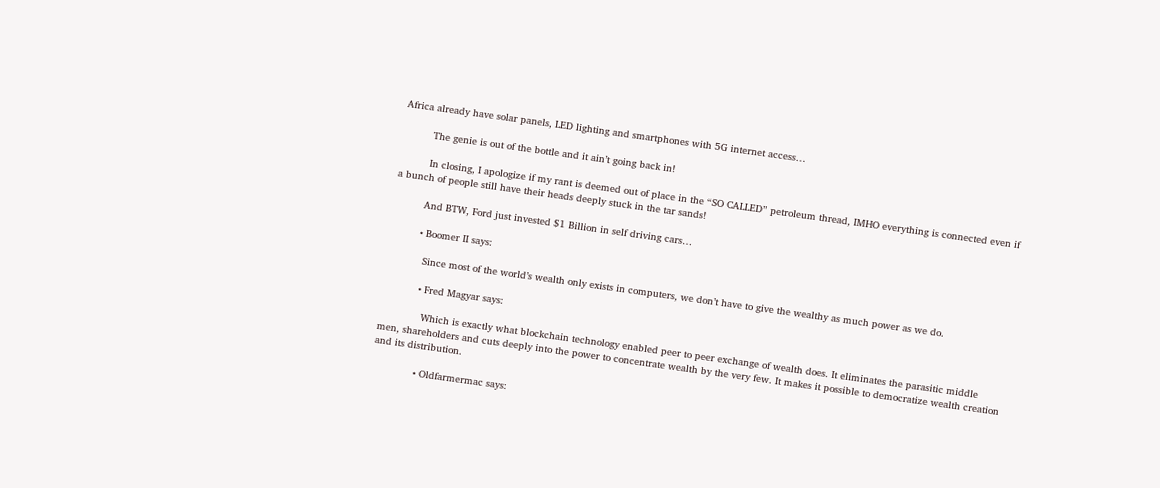Africa already have solar panels, LED lighting and smartphones with 5G internet access…

          The genie is out of the bottle and it ain’t going back in!

          In closing, I apologize if my rant is deemed out of place in the “SO CALLED” petroleum thread, IMHO everything is connected even if a bunch of people still have their heads deeply stuck in the tar sands!

          And BTW, Ford just invested $1 Billion in self driving cars…

          • Boomer II says:

            Since most of the world’s wealth only exists in computers, we don’t have to give the wealthy as much power as we do.

            • Fred Magyar says:

              Which is exactly what blockchain technology enabled peer to peer exchange of wealth does. It eliminates the parasitic middle men, shareholders and cuts deeply into the power to concentrate wealth by the very few. It makes it possible to democratize wealth creation and its distribution.

              • Oldfarmermac says: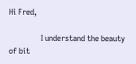Hi Fred,

                I understand the beauty of bit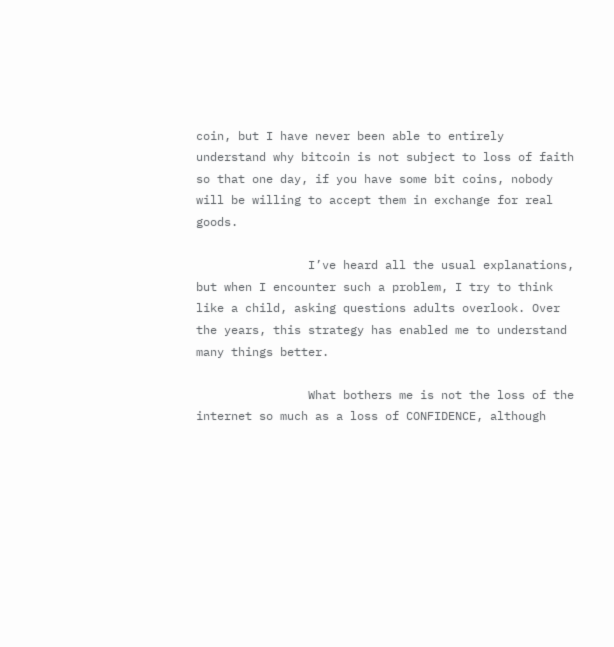coin, but I have never been able to entirely understand why bitcoin is not subject to loss of faith so that one day, if you have some bit coins, nobody will be willing to accept them in exchange for real goods.

                I’ve heard all the usual explanations, but when I encounter such a problem, I try to think like a child, asking questions adults overlook. Over the years, this strategy has enabled me to understand many things better.

                What bothers me is not the loss of the internet so much as a loss of CONFIDENCE, although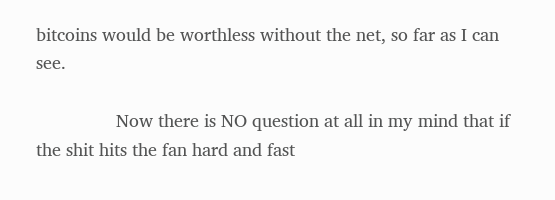bitcoins would be worthless without the net, so far as I can see.

                Now there is NO question at all in my mind that if the shit hits the fan hard and fast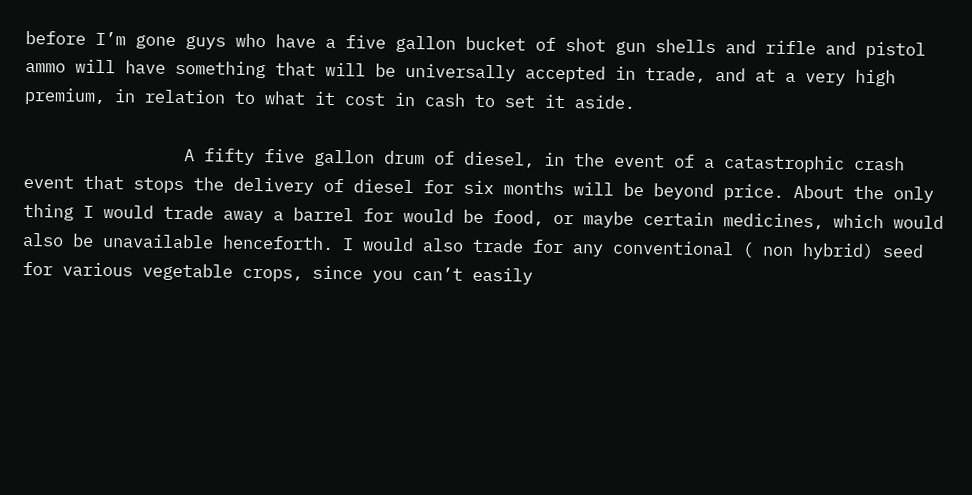before I’m gone guys who have a five gallon bucket of shot gun shells and rifle and pistol ammo will have something that will be universally accepted in trade, and at a very high premium, in relation to what it cost in cash to set it aside.

                A fifty five gallon drum of diesel, in the event of a catastrophic crash event that stops the delivery of diesel for six months will be beyond price. About the only thing I would trade away a barrel for would be food, or maybe certain medicines, which would also be unavailable henceforth. I would also trade for any conventional ( non hybrid) seed for various vegetable crops, since you can’t easily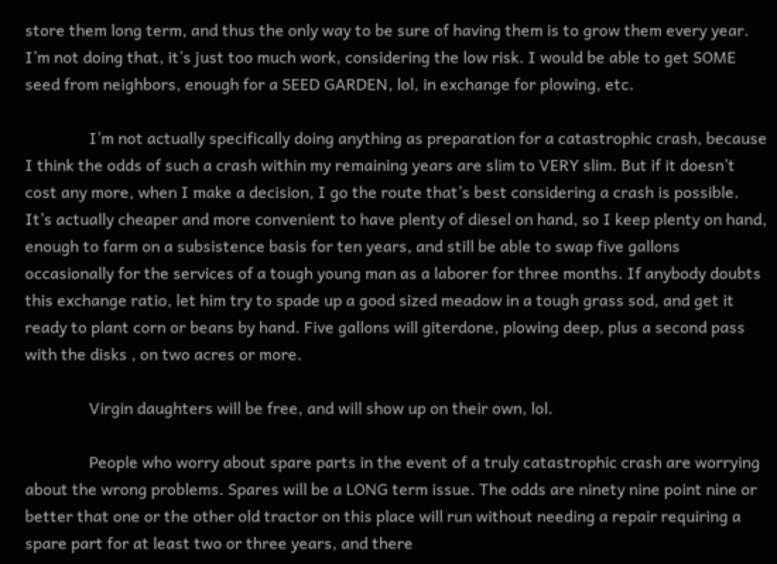store them long term, and thus the only way to be sure of having them is to grow them every year. I’m not doing that, it’s just too much work, considering the low risk. I would be able to get SOME seed from neighbors, enough for a SEED GARDEN, lol, in exchange for plowing, etc.

                I’m not actually specifically doing anything as preparation for a catastrophic crash, because I think the odds of such a crash within my remaining years are slim to VERY slim. But if it doesn’t cost any more, when I make a decision, I go the route that’s best considering a crash is possible. It’s actually cheaper and more convenient to have plenty of diesel on hand, so I keep plenty on hand, enough to farm on a subsistence basis for ten years, and still be able to swap five gallons occasionally for the services of a tough young man as a laborer for three months. If anybody doubts this exchange ratio, let him try to spade up a good sized meadow in a tough grass sod, and get it ready to plant corn or beans by hand. Five gallons will giterdone, plowing deep, plus a second pass with the disks , on two acres or more.

                Virgin daughters will be free, and will show up on their own, lol.

                People who worry about spare parts in the event of a truly catastrophic crash are worrying about the wrong problems. Spares will be a LONG term issue. The odds are ninety nine point nine or better that one or the other old tractor on this place will run without needing a repair requiring a spare part for at least two or three years, and there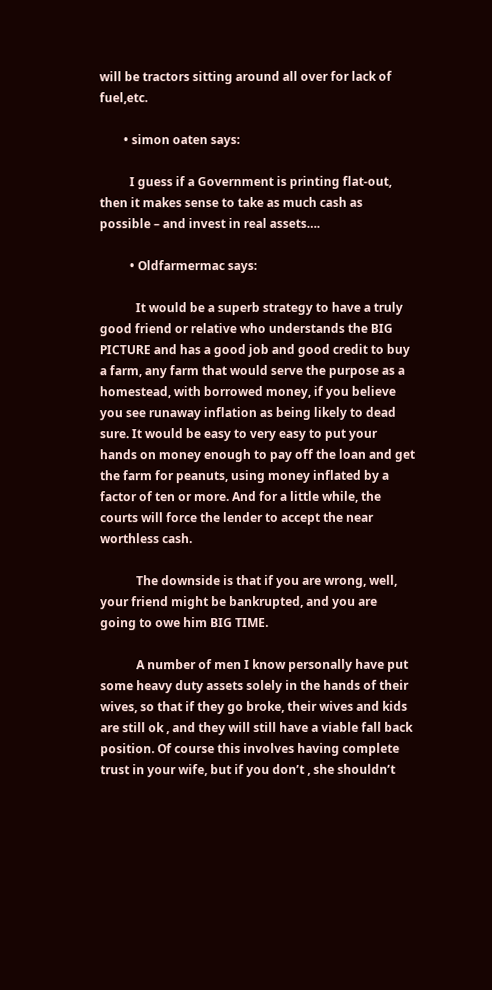will be tractors sitting around all over for lack of fuel,etc.

        • simon oaten says:

          I guess if a Government is printing flat-out, then it makes sense to take as much cash as possible – and invest in real assets….

          • Oldfarmermac says:

            It would be a superb strategy to have a truly good friend or relative who understands the BIG PICTURE and has a good job and good credit to buy a farm, any farm that would serve the purpose as a homestead, with borrowed money, if you believe you see runaway inflation as being likely to dead sure. It would be easy to very easy to put your hands on money enough to pay off the loan and get the farm for peanuts, using money inflated by a factor of ten or more. And for a little while, the courts will force the lender to accept the near worthless cash.

            The downside is that if you are wrong, well, your friend might be bankrupted, and you are going to owe him BIG TIME.

            A number of men I know personally have put some heavy duty assets solely in the hands of their wives, so that if they go broke, their wives and kids are still ok , and they will still have a viable fall back position. Of course this involves having complete trust in your wife, but if you don’t , she shouldn’t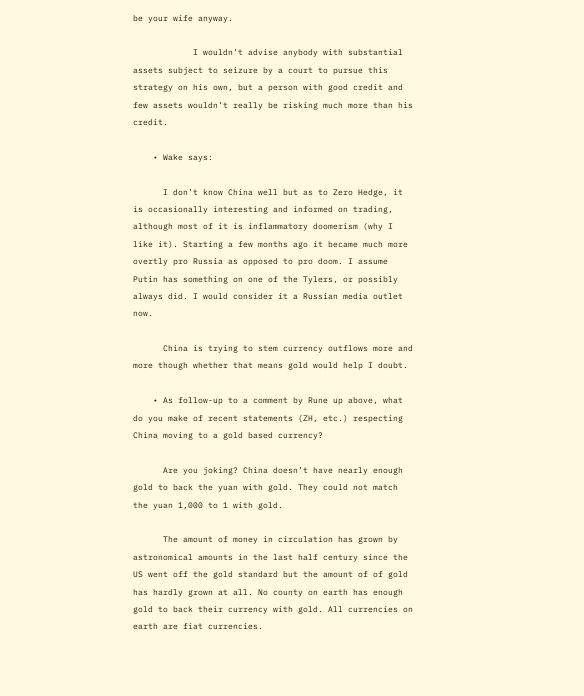be your wife anyway.

            I wouldn’t advise anybody with substantial assets subject to seizure by a court to pursue this strategy on his own, but a person with good credit and few assets wouldn’t really be risking much more than his credit.

    • Wake says:

      I don’t know China well but as to Zero Hedge, it is occasionally interesting and informed on trading, although most of it is inflammatory doomerism (why I like it). Starting a few months ago it became much more overtly pro Russia as opposed to pro doom. I assume Putin has something on one of the Tylers, or possibly always did. I would consider it a Russian media outlet now.

      China is trying to stem currency outflows more and more though whether that means gold would help I doubt.

    • As follow-up to a comment by Rune up above, what do you make of recent statements (ZH, etc.) respecting China moving to a gold based currency?

      Are you joking? China doesn’t have nearly enough gold to back the yuan with gold. They could not match the yuan 1,000 to 1 with gold.

      The amount of money in circulation has grown by astronomical amounts in the last half century since the US went off the gold standard but the amount of of gold has hardly grown at all. No county on earth has enough gold to back their currency with gold. All currencies on earth are fiat currencies.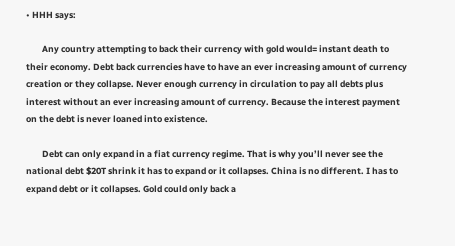• HHH says:

        Any country attempting to back their currency with gold would= instant death to their economy. Debt back currencies have to have an ever increasing amount of currency creation or they collapse. Never enough currency in circulation to pay all debts plus interest without an ever increasing amount of currency. Because the interest payment on the debt is never loaned into existence.

        Debt can only expand in a fiat currency regime. That is why you’ll never see the national debt $20T shrink it has to expand or it collapses. China is no different. I has to expand debt or it collapses. Gold could only back a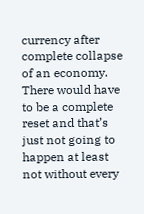currency after complete collapse of an economy. There would have to be a complete reset and that’s just not going to happen at least not without every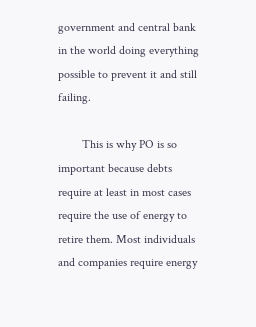government and central bank in the world doing everything possible to prevent it and still failing.

        This is why PO is so important because debts require at least in most cases require the use of energy to retire them. Most individuals and companies require energy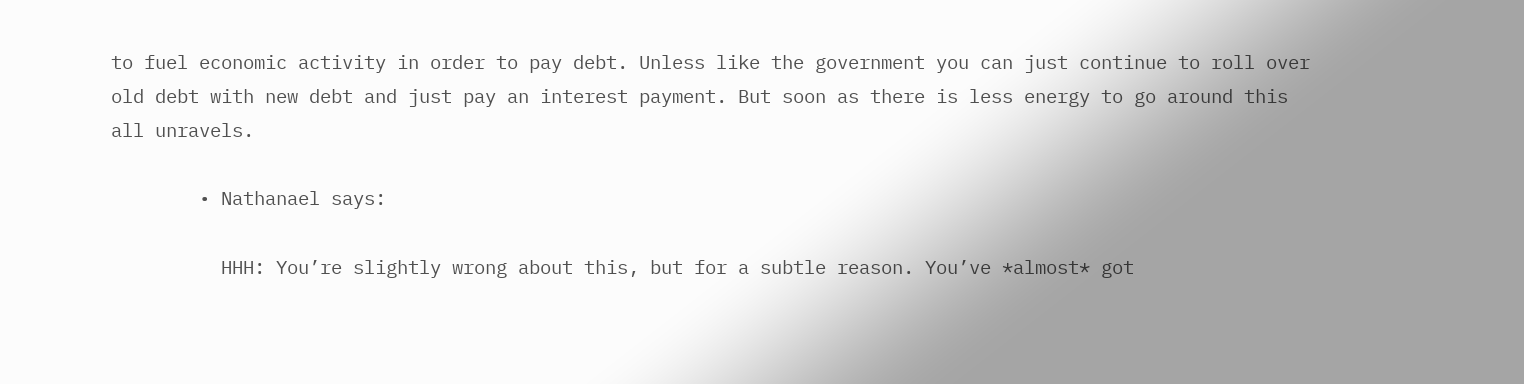to fuel economic activity in order to pay debt. Unless like the government you can just continue to roll over old debt with new debt and just pay an interest payment. But soon as there is less energy to go around this all unravels.

        • Nathanael says:

          HHH: You’re slightly wrong about this, but for a subtle reason. You’ve *almost* got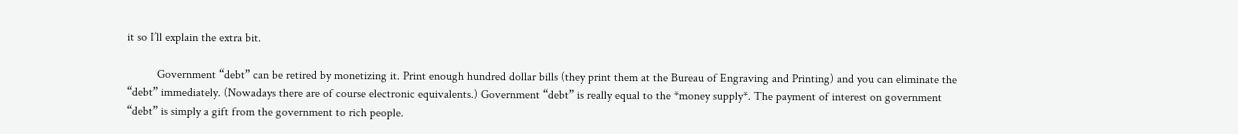it so I’ll explain the extra bit.

          Government “debt” can be retired by monetizing it. Print enough hundred dollar bills (they print them at the Bureau of Engraving and Printing) and you can eliminate the “debt” immediately. (Nowadays there are of course electronic equivalents.) Government “debt” is really equal to the *money supply*. The payment of interest on government “debt” is simply a gift from the government to rich people.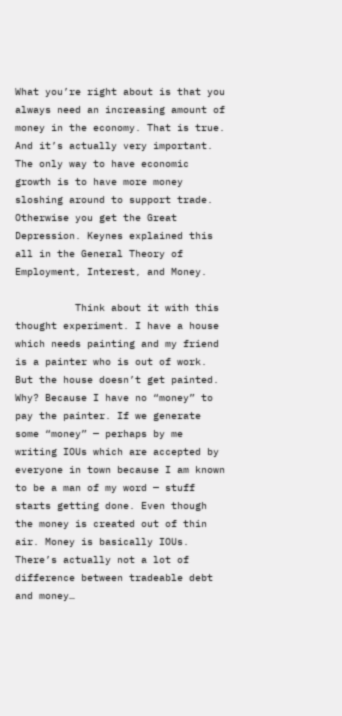What you’re right about is that you always need an increasing amount of money in the economy. That is true. And it’s actually very important. The only way to have economic growth is to have more money sloshing around to support trade. Otherwise you get the Great Depression. Keynes explained this all in the General Theory of Employment, Interest, and Money.

          Think about it with this thought experiment. I have a house which needs painting and my friend is a painter who is out of work. But the house doesn’t get painted. Why? Because I have no “money” to pay the painter. If we generate some “money” — perhaps by me writing IOUs which are accepted by everyone in town because I am known to be a man of my word — stuff starts getting done. Even though the money is created out of thin air. Money is basically IOUs. There’s actually not a lot of difference between tradeable debt and money…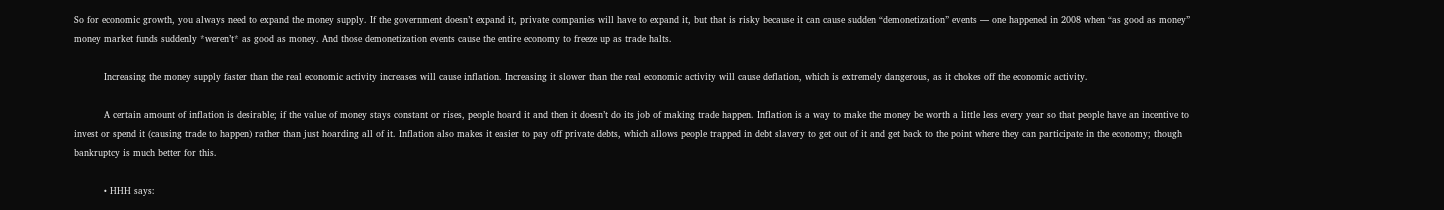So for economic growth, you always need to expand the money supply. If the government doesn’t expand it, private companies will have to expand it, but that is risky because it can cause sudden “demonetization” events — one happened in 2008 when “as good as money” money market funds suddenly *weren’t* as good as money. And those demonetization events cause the entire economy to freeze up as trade halts.

          Increasing the money supply faster than the real economic activity increases will cause inflation. Increasing it slower than the real economic activity will cause deflation, which is extremely dangerous, as it chokes off the economic activity.

          A certain amount of inflation is desirable; if the value of money stays constant or rises, people hoard it and then it doesn’t do its job of making trade happen. Inflation is a way to make the money be worth a little less every year so that people have an incentive to invest or spend it (causing trade to happen) rather than just hoarding all of it. Inflation also makes it easier to pay off private debts, which allows people trapped in debt slavery to get out of it and get back to the point where they can participate in the economy; though bankruptcy is much better for this.

          • HHH says: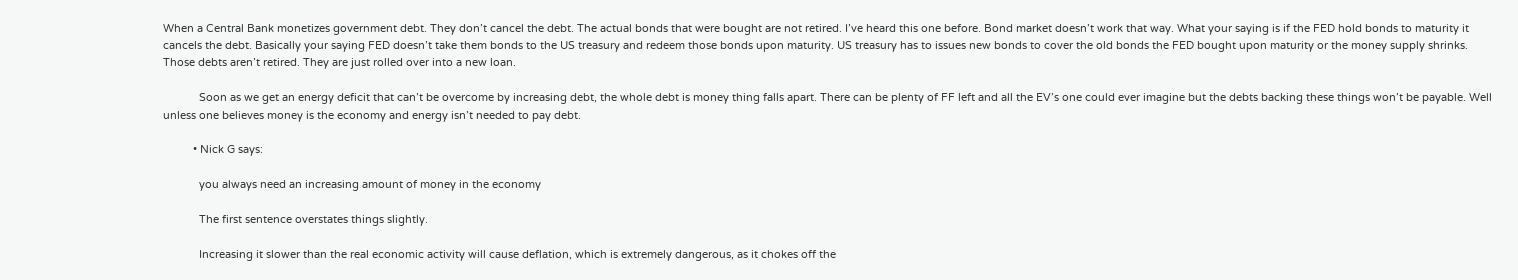When a Central Bank monetizes government debt. They don’t cancel the debt. The actual bonds that were bought are not retired. I’ve heard this one before. Bond market doesn’t work that way. What your saying is if the FED hold bonds to maturity it cancels the debt. Basically your saying FED doesn’t take them bonds to the US treasury and redeem those bonds upon maturity. US treasury has to issues new bonds to cover the old bonds the FED bought upon maturity or the money supply shrinks. Those debts aren’t retired. They are just rolled over into a new loan.

            Soon as we get an energy deficit that can’t be overcome by increasing debt, the whole debt is money thing falls apart. There can be plenty of FF left and all the EV’s one could ever imagine but the debts backing these things won’t be payable. Well unless one believes money is the economy and energy isn’t needed to pay debt.

          • Nick G says:

            you always need an increasing amount of money in the economy

            The first sentence overstates things slightly.

            Increasing it slower than the real economic activity will cause deflation, which is extremely dangerous, as it chokes off the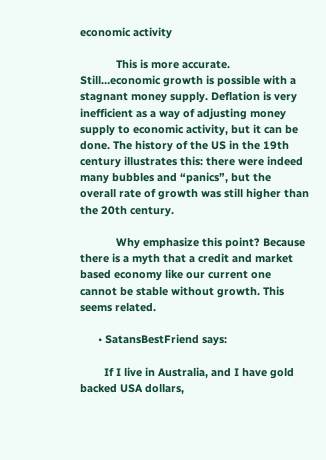economic activity

            This is more accurate. Still…economic growth is possible with a stagnant money supply. Deflation is very inefficient as a way of adjusting money supply to economic activity, but it can be done. The history of the US in the 19th century illustrates this: there were indeed many bubbles and “panics”, but the overall rate of growth was still higher than the 20th century.

            Why emphasize this point? Because there is a myth that a credit and market based economy like our current one cannot be stable without growth. This seems related.

      • SatansBestFriend says:

        If I live in Australia, and I have gold backed USA dollars,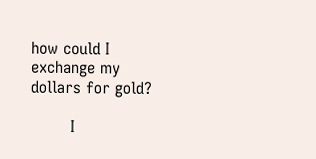how could I exchange my dollars for gold?

        I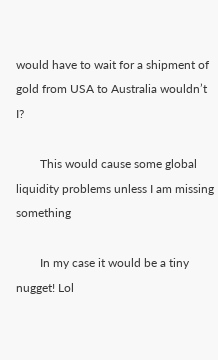would have to wait for a shipment of gold from USA to Australia wouldn’t I?

        This would cause some global liquidity problems unless I am missing something

        In my case it would be a tiny nugget! Lol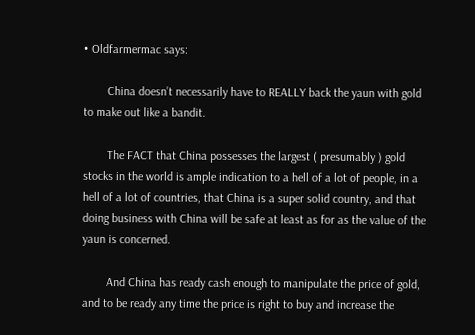• Oldfarmermac says:

        China doesn’t necessarily have to REALLY back the yaun with gold to make out like a bandit.

        The FACT that China possesses the largest ( presumably ) gold stocks in the world is ample indication to a hell of a lot of people, in a hell of a lot of countries, that China is a super solid country, and that doing business with China will be safe at least as for as the value of the yaun is concerned.

        And China has ready cash enough to manipulate the price of gold, and to be ready any time the price is right to buy and increase the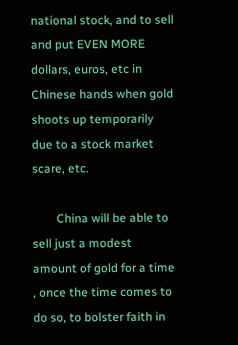national stock, and to sell and put EVEN MORE dollars, euros, etc in Chinese hands when gold shoots up temporarily due to a stock market scare, etc.

        China will be able to sell just a modest amount of gold for a time , once the time comes to do so, to bolster faith in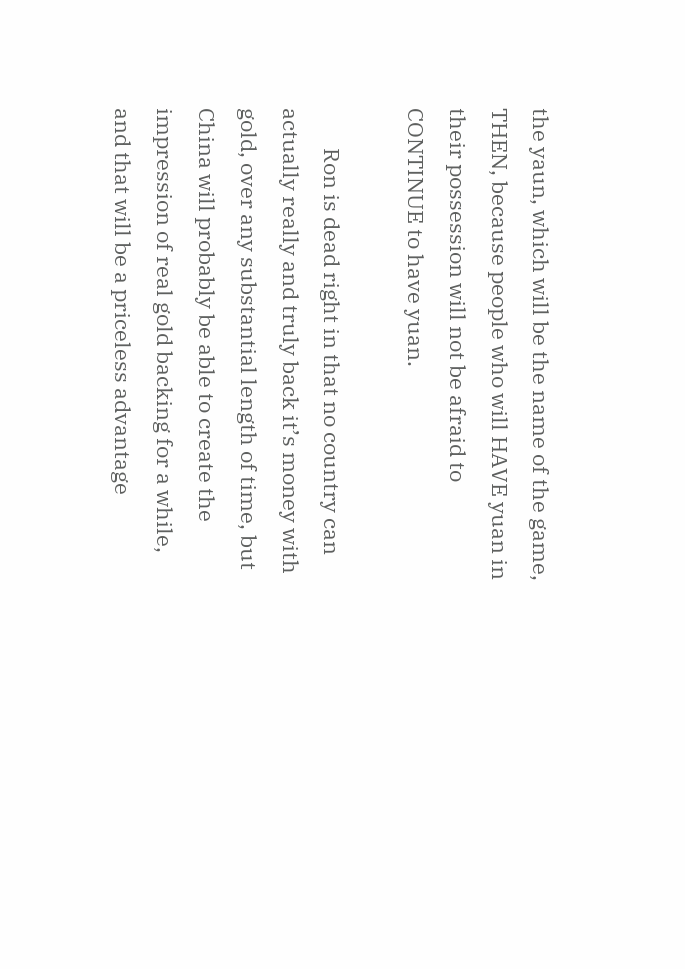the yaun, which will be the name of the game, THEN, because people who will HAVE yuan in their possession will not be afraid to CONTINUE to have yuan.

        Ron is dead right in that no country can actually really and truly back it’s money with gold, over any substantial length of time, but China will probably be able to create the impression of real gold backing for a while, and that will be a priceless advantage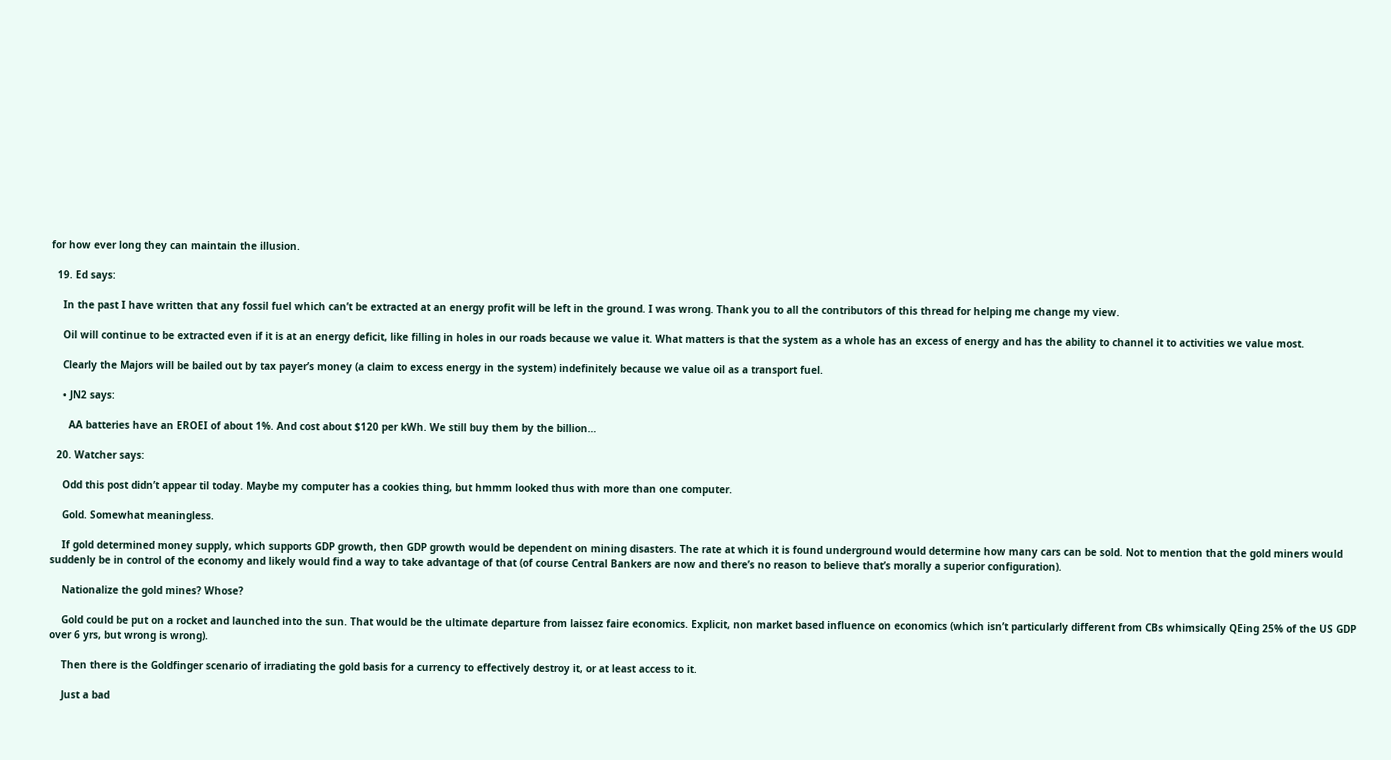for how ever long they can maintain the illusion.

  19. Ed says:

    In the past I have written that any fossil fuel which can’t be extracted at an energy profit will be left in the ground. I was wrong. Thank you to all the contributors of this thread for helping me change my view.

    Oil will continue to be extracted even if it is at an energy deficit, like filling in holes in our roads because we value it. What matters is that the system as a whole has an excess of energy and has the ability to channel it to activities we value most.

    Clearly the Majors will be bailed out by tax payer’s money (a claim to excess energy in the system) indefinitely because we value oil as a transport fuel.

    • JN2 says:

      AA batteries have an EROEI of about 1%. And cost about $120 per kWh. We still buy them by the billion…

  20. Watcher says:

    Odd this post didn’t appear til today. Maybe my computer has a cookies thing, but hmmm looked thus with more than one computer.

    Gold. Somewhat meaningless.

    If gold determined money supply, which supports GDP growth, then GDP growth would be dependent on mining disasters. The rate at which it is found underground would determine how many cars can be sold. Not to mention that the gold miners would suddenly be in control of the economy and likely would find a way to take advantage of that (of course Central Bankers are now and there’s no reason to believe that’s morally a superior configuration).

    Nationalize the gold mines? Whose?

    Gold could be put on a rocket and launched into the sun. That would be the ultimate departure from laissez faire economics. Explicit, non market based influence on economics (which isn’t particularly different from CBs whimsically QEing 25% of the US GDP over 6 yrs, but wrong is wrong).

    Then there is the Goldfinger scenario of irradiating the gold basis for a currency to effectively destroy it, or at least access to it.

    Just a bad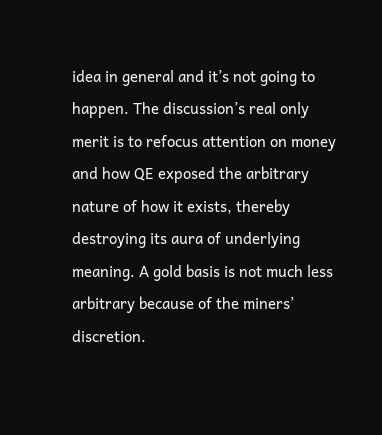idea in general and it’s not going to happen. The discussion’s real only merit is to refocus attention on money and how QE exposed the arbitrary nature of how it exists, thereby destroying its aura of underlying meaning. A gold basis is not much less arbitrary because of the miners’ discretion.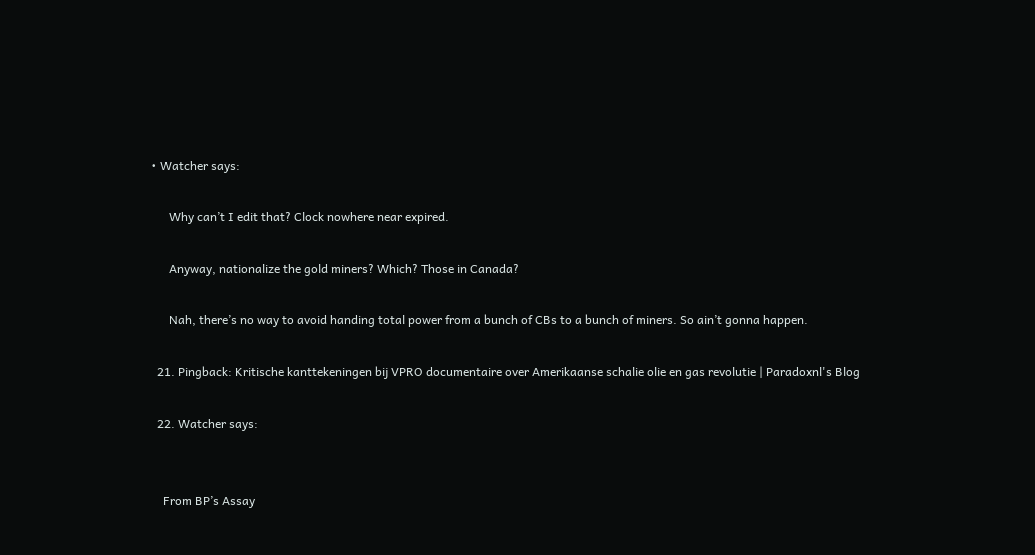• Watcher says:

      Why can’t I edit that? Clock nowhere near expired.

      Anyway, nationalize the gold miners? Which? Those in Canada?

      Nah, there’s no way to avoid handing total power from a bunch of CBs to a bunch of miners. So ain’t gonna happen.

  21. Pingback: Kritische kanttekeningen bij VPRO documentaire over Amerikaanse schalie olie en gas revolutie | Paradoxnl's Blog

  22. Watcher says:


    From BP’s Assay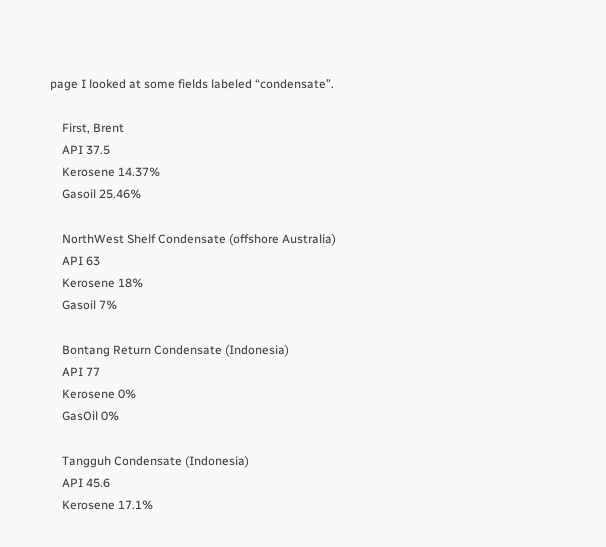page I looked at some fields labeled “condensate”.

    First, Brent
    API 37.5
    Kerosene 14.37%
    Gasoil 25.46%

    NorthWest Shelf Condensate (offshore Australia)
    API 63
    Kerosene 18%
    Gasoil 7%

    Bontang Return Condensate (Indonesia)
    API 77
    Kerosene 0%
    GasOil 0%

    Tangguh Condensate (Indonesia)
    API 45.6
    Kerosene 17.1%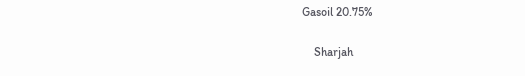Gasoil 20.75%

    Sharjah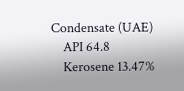Condensate (UAE)
    API 64.8
    Kerosene 13.47%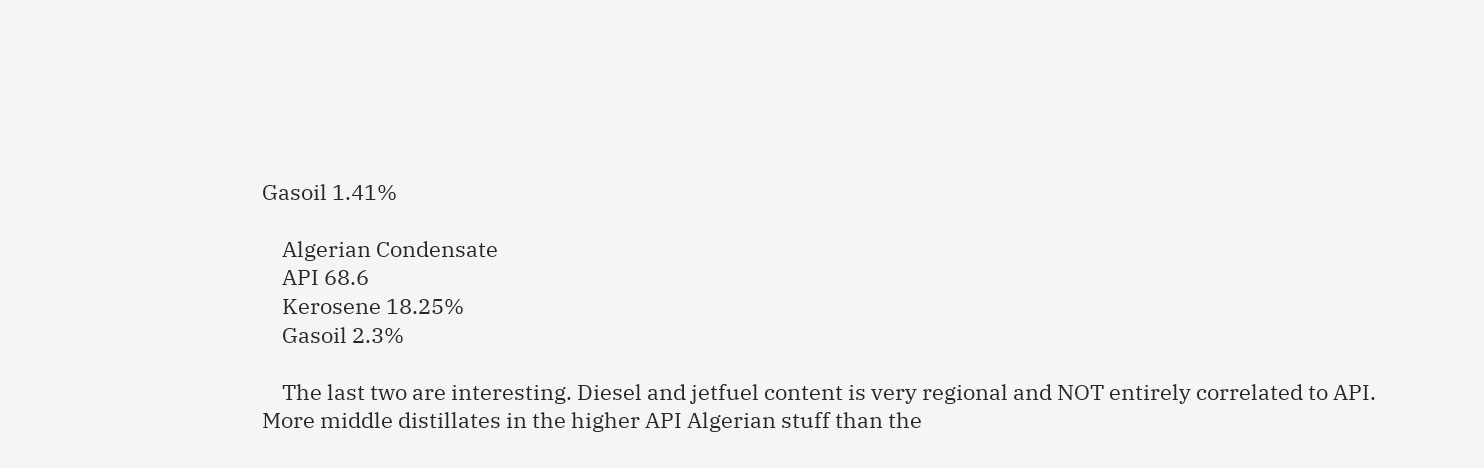Gasoil 1.41%

    Algerian Condensate
    API 68.6
    Kerosene 18.25%
    Gasoil 2.3%

    The last two are interesting. Diesel and jetfuel content is very regional and NOT entirely correlated to API. More middle distillates in the higher API Algerian stuff than the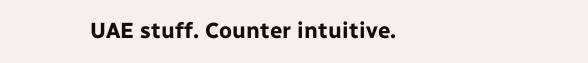UAE stuff. Counter intuitive.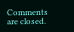Comments are closed.